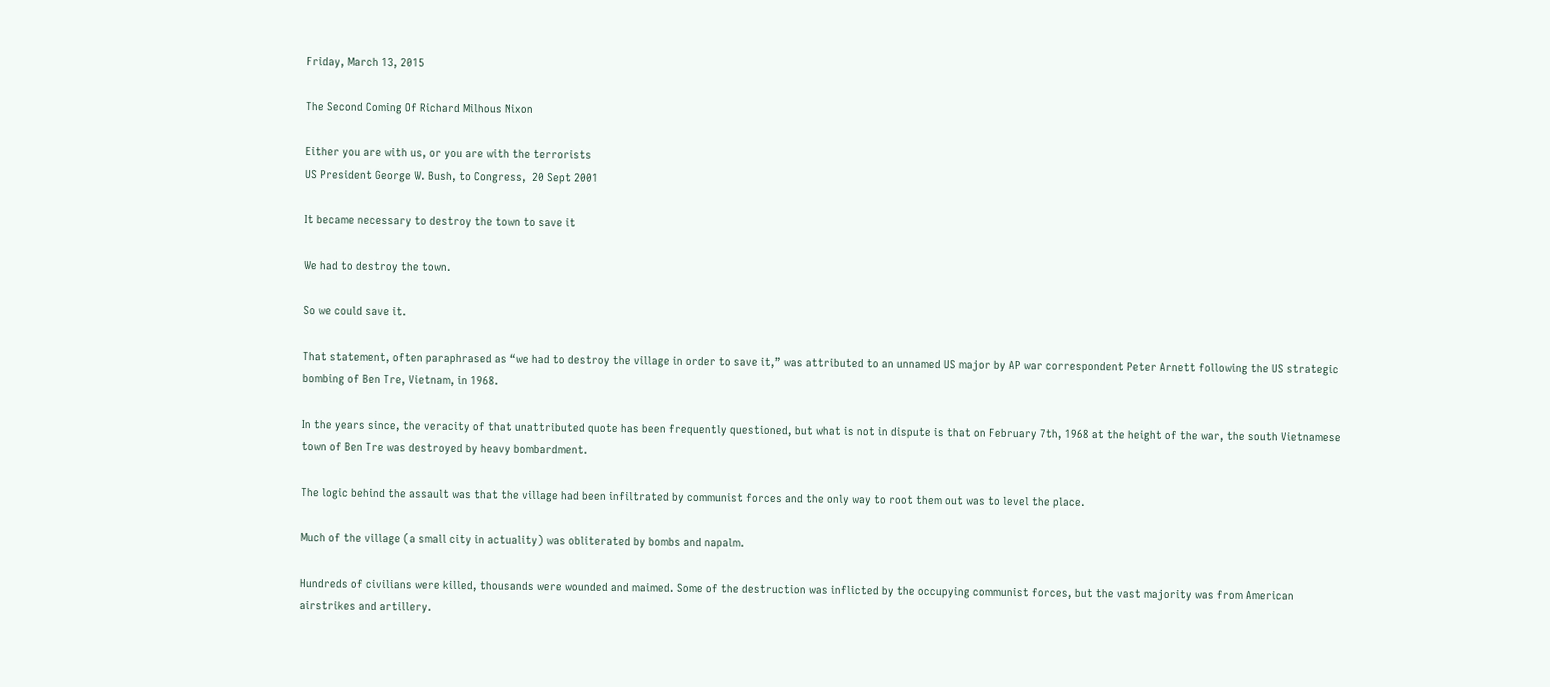Friday, March 13, 2015

The Second Coming Of Richard Milhous Nixon

Either you are with us, or you are with the terrorists
US President George W. Bush, to Congress,  20 Sept 2001

It became necessary to destroy the town to save it

We had to destroy the town.

So we could save it.

That statement, often paraphrased as “we had to destroy the village in order to save it,” was attributed to an unnamed US major by AP war correspondent Peter Arnett following the US strategic bombing of Ben Tre, Vietnam, in 1968.

In the years since, the veracity of that unattributed quote has been frequently questioned, but what is not in dispute is that on February 7th, 1968 at the height of the war, the south Vietnamese town of Ben Tre was destroyed by heavy bombardment.

The logic behind the assault was that the village had been infiltrated by communist forces and the only way to root them out was to level the place.

Much of the village (a small city in actuality) was obliterated by bombs and napalm.

Hundreds of civilians were killed, thousands were wounded and maimed. Some of the destruction was inflicted by the occupying communist forces, but the vast majority was from American airstrikes and artillery.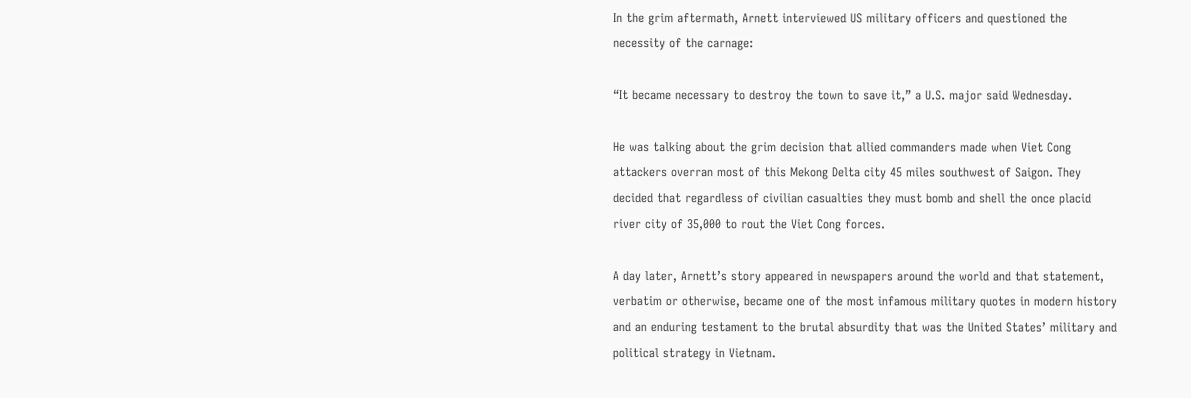In the grim aftermath, Arnett interviewed US military officers and questioned the necessity of the carnage:

“It became necessary to destroy the town to save it,” a U.S. major said Wednesday.

He was talking about the grim decision that allied commanders made when Viet Cong attackers overran most of this Mekong Delta city 45 miles southwest of Saigon. They decided that regardless of civilian casualties they must bomb and shell the once placid river city of 35,000 to rout the Viet Cong forces.

A day later, Arnett’s story appeared in newspapers around the world and that statement, verbatim or otherwise, became one of the most infamous military quotes in modern history and an enduring testament to the brutal absurdity that was the United States’ military and political strategy in Vietnam.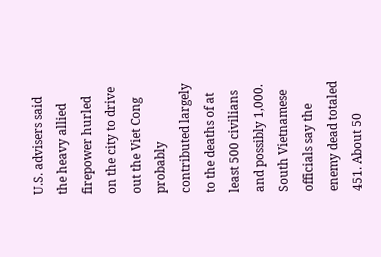U.S. advisers said the heavy allied firepower hurled on the city to drive out the Viet Cong probably contributed largely to the deaths of at least 500 civilians and possibly 1,000. South Vietnamese officials say the enemy dead totaled 451. About 50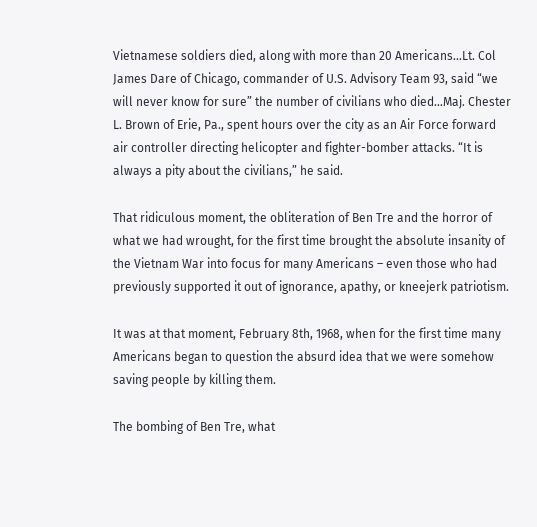Vietnamese soldiers died, along with more than 20 Americans...Lt. Col James Dare of Chicago, commander of U.S. Advisory Team 93, said “we will never know for sure” the number of civilians who died…Maj. Chester L. Brown of Erie, Pa., spent hours over the city as an Air Force forward air controller directing helicopter and fighter-bomber attacks. “It is always a pity about the civilians,” he said.

That ridiculous moment, the obliteration of Ben Tre and the horror of what we had wrought, for the first time brought the absolute insanity of the Vietnam War into focus for many Americans – even those who had previously supported it out of ignorance, apathy, or kneejerk patriotism.

It was at that moment, February 8th, 1968, when for the first time many Americans began to question the absurd idea that we were somehow saving people by killing them.

The bombing of Ben Tre, what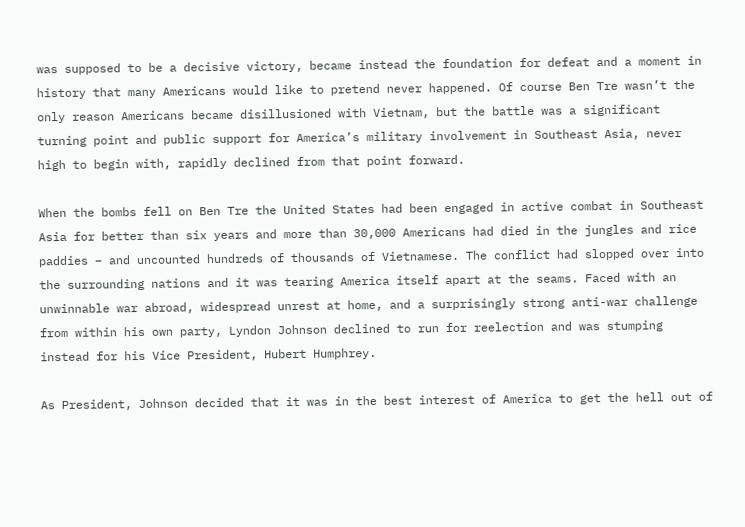was supposed to be a decisive victory, became instead the foundation for defeat and a moment in history that many Americans would like to pretend never happened. Of course Ben Tre wasn’t the only reason Americans became disillusioned with Vietnam, but the battle was a significant turning point and public support for America’s military involvement in Southeast Asia, never high to begin with, rapidly declined from that point forward.

When the bombs fell on Ben Tre the United States had been engaged in active combat in Southeast Asia for better than six years and more than 30,000 Americans had died in the jungles and rice paddies – and uncounted hundreds of thousands of Vietnamese. The conflict had slopped over into the surrounding nations and it was tearing America itself apart at the seams. Faced with an unwinnable war abroad, widespread unrest at home, and a surprisingly strong anti-war challenge from within his own party, Lyndon Johnson declined to run for reelection and was stumping instead for his Vice President, Hubert Humphrey.

As President, Johnson decided that it was in the best interest of America to get the hell out of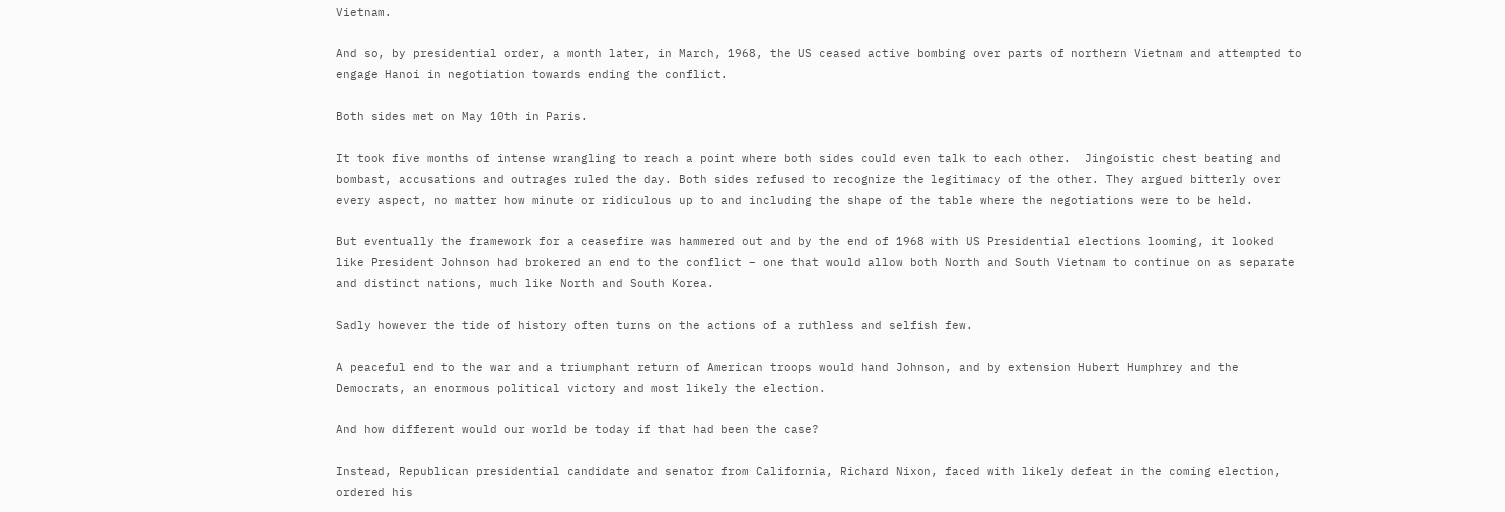Vietnam.

And so, by presidential order, a month later, in March, 1968, the US ceased active bombing over parts of northern Vietnam and attempted to engage Hanoi in negotiation towards ending the conflict.

Both sides met on May 10th in Paris.

It took five months of intense wrangling to reach a point where both sides could even talk to each other.  Jingoistic chest beating and bombast, accusations and outrages ruled the day. Both sides refused to recognize the legitimacy of the other. They argued bitterly over every aspect, no matter how minute or ridiculous up to and including the shape of the table where the negotiations were to be held.

But eventually the framework for a ceasefire was hammered out and by the end of 1968 with US Presidential elections looming, it looked like President Johnson had brokered an end to the conflict – one that would allow both North and South Vietnam to continue on as separate and distinct nations, much like North and South Korea.

Sadly however the tide of history often turns on the actions of a ruthless and selfish few.

A peaceful end to the war and a triumphant return of American troops would hand Johnson, and by extension Hubert Humphrey and the Democrats, an enormous political victory and most likely the election.

And how different would our world be today if that had been the case?

Instead, Republican presidential candidate and senator from California, Richard Nixon, faced with likely defeat in the coming election, ordered his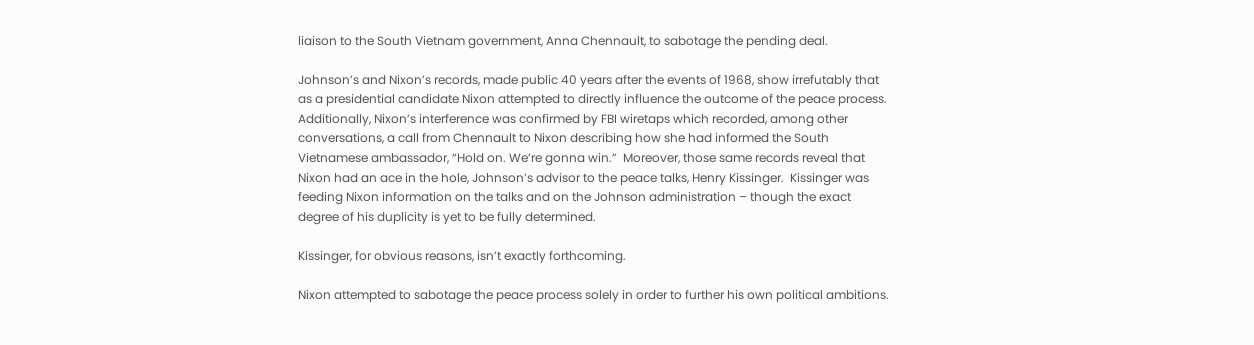liaison to the South Vietnam government, Anna Chennault, to sabotage the pending deal.

Johnson’s and Nixon’s records, made public 40 years after the events of 1968, show irrefutably that as a presidential candidate Nixon attempted to directly influence the outcome of the peace process. Additionally, Nixon’s interference was confirmed by FBI wiretaps which recorded, among other conversations, a call from Chennault to Nixon describing how she had informed the South Vietnamese ambassador, “Hold on. We’re gonna win.”  Moreover, those same records reveal that Nixon had an ace in the hole, Johnson’s advisor to the peace talks, Henry Kissinger.  Kissinger was feeding Nixon information on the talks and on the Johnson administration – though the exact degree of his duplicity is yet to be fully determined.

Kissinger, for obvious reasons, isn’t exactly forthcoming.

Nixon attempted to sabotage the peace process solely in order to further his own political ambitions.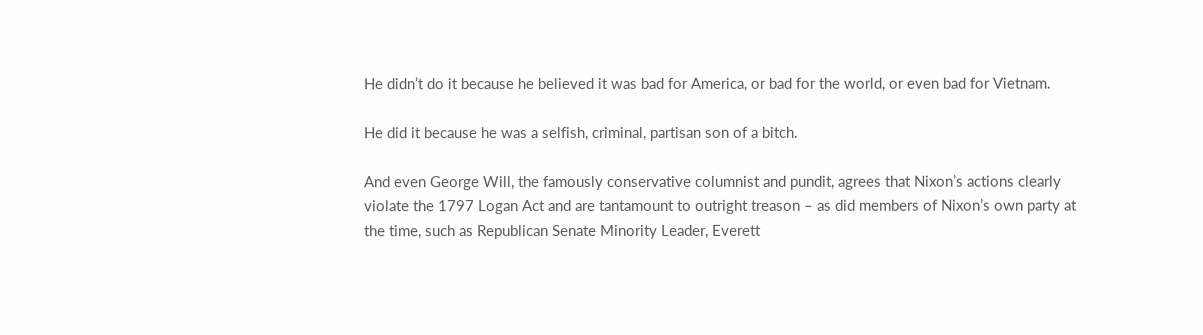He didn’t do it because he believed it was bad for America, or bad for the world, or even bad for Vietnam.

He did it because he was a selfish, criminal, partisan son of a bitch.

And even George Will, the famously conservative columnist and pundit, agrees that Nixon’s actions clearly violate the 1797 Logan Act and are tantamount to outright treason – as did members of Nixon’s own party at the time, such as Republican Senate Minority Leader, Everett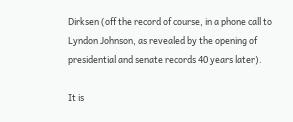Dirksen (off the record of course, in a phone call to Lyndon Johnson, as revealed by the opening of presidential and senate records 40 years later).

It is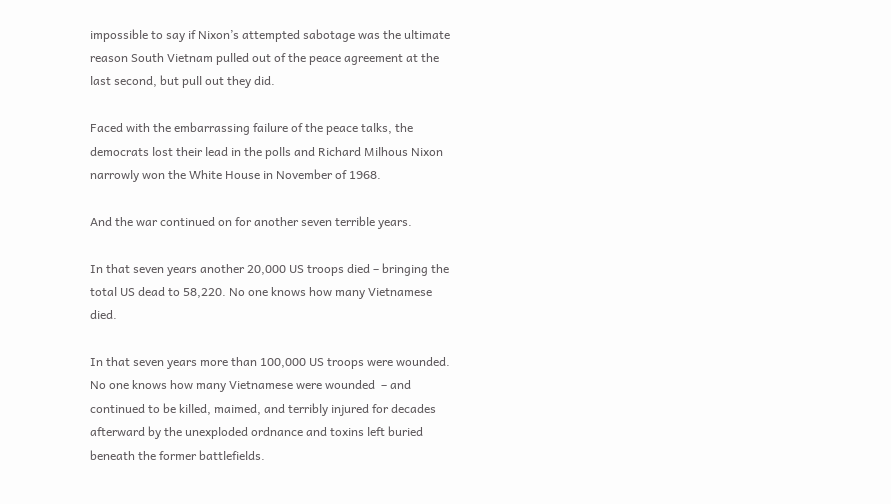impossible to say if Nixon’s attempted sabotage was the ultimate reason South Vietnam pulled out of the peace agreement at the last second, but pull out they did.

Faced with the embarrassing failure of the peace talks, the democrats lost their lead in the polls and Richard Milhous Nixon narrowly won the White House in November of 1968.

And the war continued on for another seven terrible years.

In that seven years another 20,000 US troops died – bringing the total US dead to 58,220. No one knows how many Vietnamese died.

In that seven years more than 100,000 US troops were wounded. No one knows how many Vietnamese were wounded  – and continued to be killed, maimed, and terribly injured for decades afterward by the unexploded ordnance and toxins left buried beneath the former battlefields.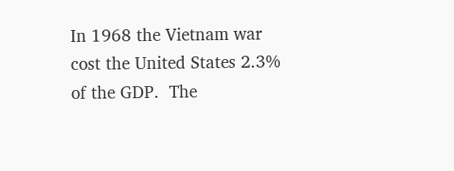In 1968 the Vietnam war cost the United States 2.3% of the GDP.  The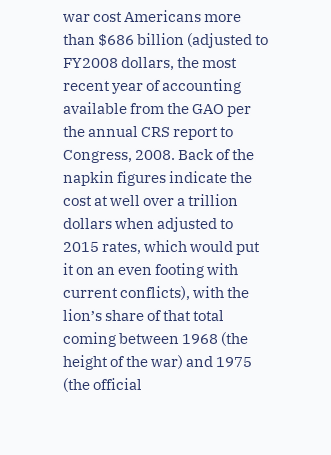war cost Americans more than $686 billion (adjusted to FY2008 dollars, the most recent year of accounting available from the GAO per the annual CRS report to Congress, 2008. Back of the napkin figures indicate the cost at well over a trillion dollars when adjusted to 2015 rates, which would put it on an even footing with current conflicts), with the lion’s share of that total coming between 1968 (the height of the war) and 1975 (the official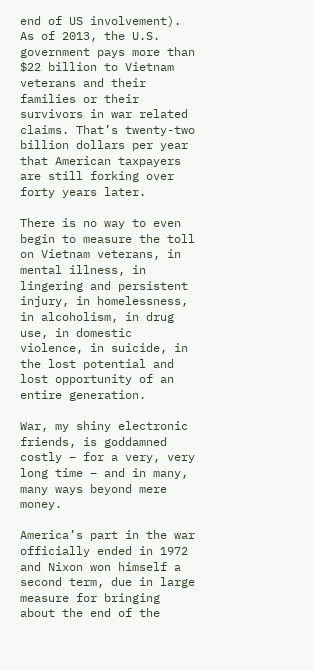end of US involvement). As of 2013, the U.S. government pays more than $22 billion to Vietnam veterans and their families or their survivors in war related claims. That’s twenty-two billion dollars per year that American taxpayers are still forking over forty years later.

There is no way to even begin to measure the toll on Vietnam veterans, in mental illness, in lingering and persistent injury, in homelessness, in alcoholism, in drug use, in domestic violence, in suicide, in the lost potential and lost opportunity of an entire generation.

War, my shiny electronic friends, is goddamned costly – for a very, very long time – and in many, many ways beyond mere money.

America’s part in the war officially ended in 1972 and Nixon won himself a second term, due in large measure for bringing about the end of the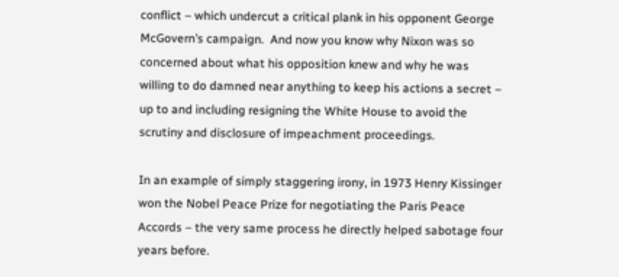conflict – which undercut a critical plank in his opponent George McGovern’s campaign.  And now you know why Nixon was so concerned about what his opposition knew and why he was willing to do damned near anything to keep his actions a secret – up to and including resigning the White House to avoid the scrutiny and disclosure of impeachment proceedings.

In an example of simply staggering irony, in 1973 Henry Kissinger won the Nobel Peace Prize for negotiating the Paris Peace Accords – the very same process he directly helped sabotage four years before.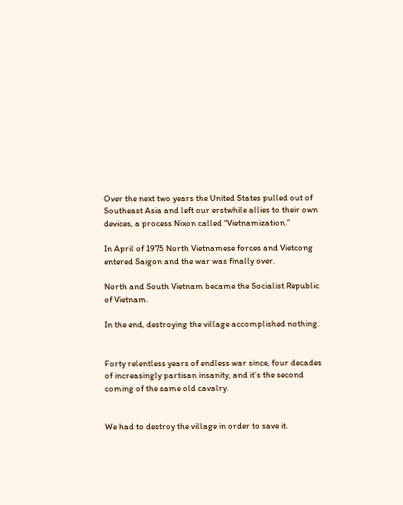Over the next two years the United States pulled out of Southeast Asia and left our erstwhile allies to their own devices, a process Nixon called “Vietnamization.”

In April of 1975 North Vietnamese forces and Vietcong entered Saigon and the war was finally over.

North and South Vietnam became the Socialist Republic of Vietnam.

In the end, destroying the village accomplished nothing.


Forty relentless years of endless war since, four decades of increasingly partisan insanity, and it’s the second coming of the same old cavalry.


We had to destroy the village in order to save it.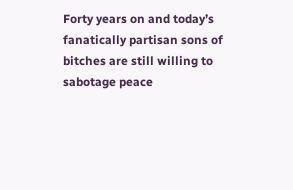Forty years on and today’s fanatically partisan sons of bitches are still willing to sabotage peace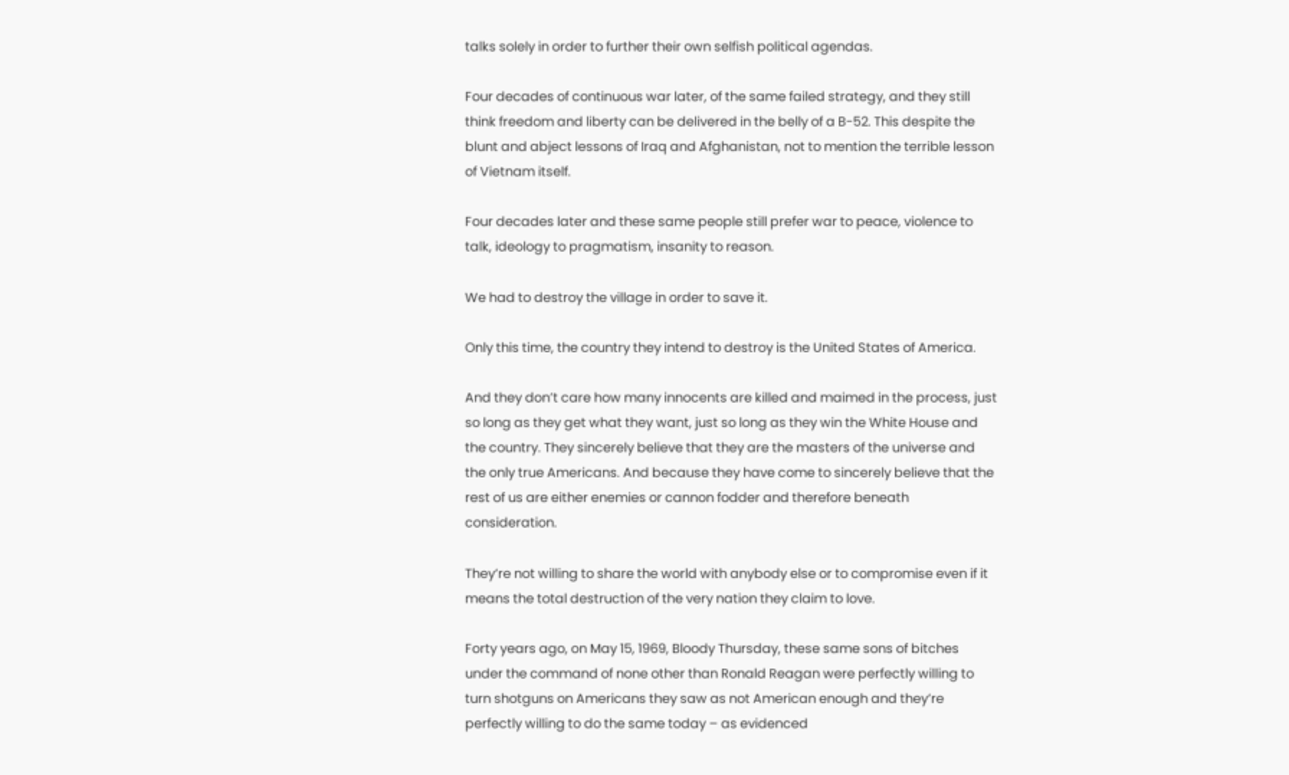talks solely in order to further their own selfish political agendas.

Four decades of continuous war later, of the same failed strategy, and they still think freedom and liberty can be delivered in the belly of a B-52. This despite the blunt and abject lessons of Iraq and Afghanistan, not to mention the terrible lesson of Vietnam itself.

Four decades later and these same people still prefer war to peace, violence to talk, ideology to pragmatism, insanity to reason.

We had to destroy the village in order to save it.

Only this time, the country they intend to destroy is the United States of America.

And they don’t care how many innocents are killed and maimed in the process, just so long as they get what they want, just so long as they win the White House and the country. They sincerely believe that they are the masters of the universe and the only true Americans. And because they have come to sincerely believe that the rest of us are either enemies or cannon fodder and therefore beneath consideration.

They’re not willing to share the world with anybody else or to compromise even if it means the total destruction of the very nation they claim to love.

Forty years ago, on May 15, 1969, Bloody Thursday, these same sons of bitches under the command of none other than Ronald Reagan were perfectly willing to turn shotguns on Americans they saw as not American enough and they’re perfectly willing to do the same today – as evidenced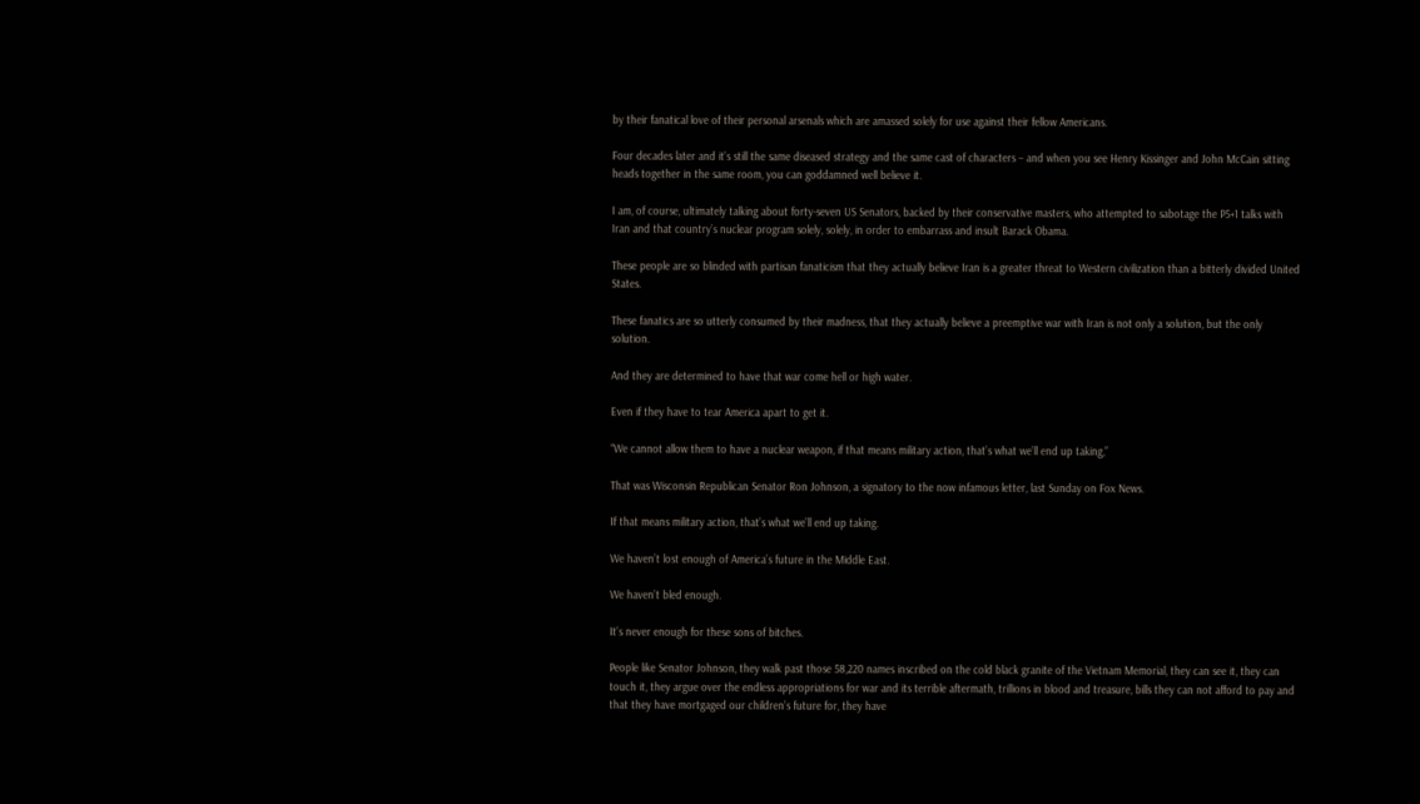by their fanatical love of their personal arsenals which are amassed solely for use against their fellow Americans.

Four decades later and it’s still the same diseased strategy and the same cast of characters – and when you see Henry Kissinger and John McCain sitting heads together in the same room, you can goddamned well believe it.

I am, of course, ultimately talking about forty-seven US Senators, backed by their conservative masters, who attempted to sabotage the P5+1 talks with Iran and that country’s nuclear program solely, solely, in order to embarrass and insult Barack Obama.

These people are so blinded with partisan fanaticism that they actually believe Iran is a greater threat to Western civilization than a bitterly divided United States.

These fanatics are so utterly consumed by their madness, that they actually believe a preemptive war with Iran is not only a solution, but the only solution.

And they are determined to have that war come hell or high water.

Even if they have to tear America apart to get it.

“We cannot allow them to have a nuclear weapon, if that means military action, that’s what we’ll end up taking,”

That was Wisconsin Republican Senator Ron Johnson, a signatory to the now infamous letter, last Sunday on Fox News.

If that means military action, that’s what we’ll end up taking.

We haven’t lost enough of America’s future in the Middle East.

We haven’t bled enough.

It’s never enough for these sons of bitches.

People like Senator Johnson, they walk past those 58,220 names inscribed on the cold black granite of the Vietnam Memorial, they can see it, they can touch it, they argue over the endless appropriations for war and its terrible aftermath, trillions in blood and treasure, bills they can not afford to pay and that they have mortgaged our children’s future for, they have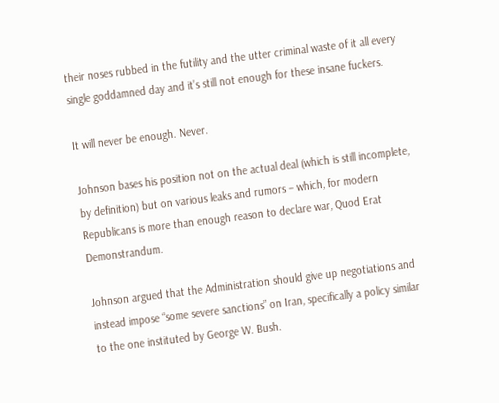their noses rubbed in the futility and the utter criminal waste of it all every single goddamned day and it’s still not enough for these insane fuckers.

It will never be enough. Never.

Johnson bases his position not on the actual deal (which is still incomplete, by definition) but on various leaks and rumors – which, for modern Republicans is more than enough reason to declare war, Quod Erat Demonstrandum.

Johnson argued that the Administration should give up negotiations and instead impose “some severe sanctions” on Iran, specifically a policy similar to the one instituted by George W. Bush.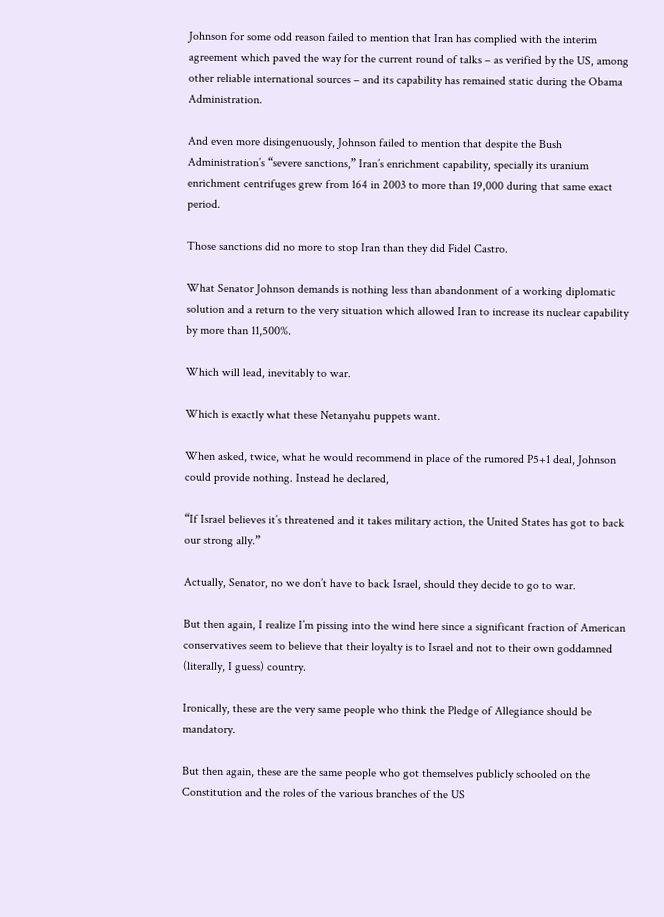Johnson for some odd reason failed to mention that Iran has complied with the interim agreement which paved the way for the current round of talks – as verified by the US, among other reliable international sources – and its capability has remained static during the Obama Administration.

And even more disingenuously, Johnson failed to mention that despite the Bush Administration’s “severe sanctions,” Iran’s enrichment capability, specially its uranium enrichment centrifuges grew from 164 in 2003 to more than 19,000 during that same exact period.

Those sanctions did no more to stop Iran than they did Fidel Castro.

What Senator Johnson demands is nothing less than abandonment of a working diplomatic solution and a return to the very situation which allowed Iran to increase its nuclear capability by more than 11,500%.

Which will lead, inevitably to war.

Which is exactly what these Netanyahu puppets want.

When asked, twice, what he would recommend in place of the rumored P5+1 deal, Johnson could provide nothing. Instead he declared,

“If Israel believes it’s threatened and it takes military action, the United States has got to back our strong ally.”

Actually, Senator, no we don’t have to back Israel, should they decide to go to war.

But then again, I realize I’m pissing into the wind here since a significant fraction of American conservatives seem to believe that their loyalty is to Israel and not to their own goddamned (literally, I guess) country.

Ironically, these are the very same people who think the Pledge of Allegiance should be mandatory.

But then again, these are the same people who got themselves publicly schooled on the Constitution and the roles of the various branches of the US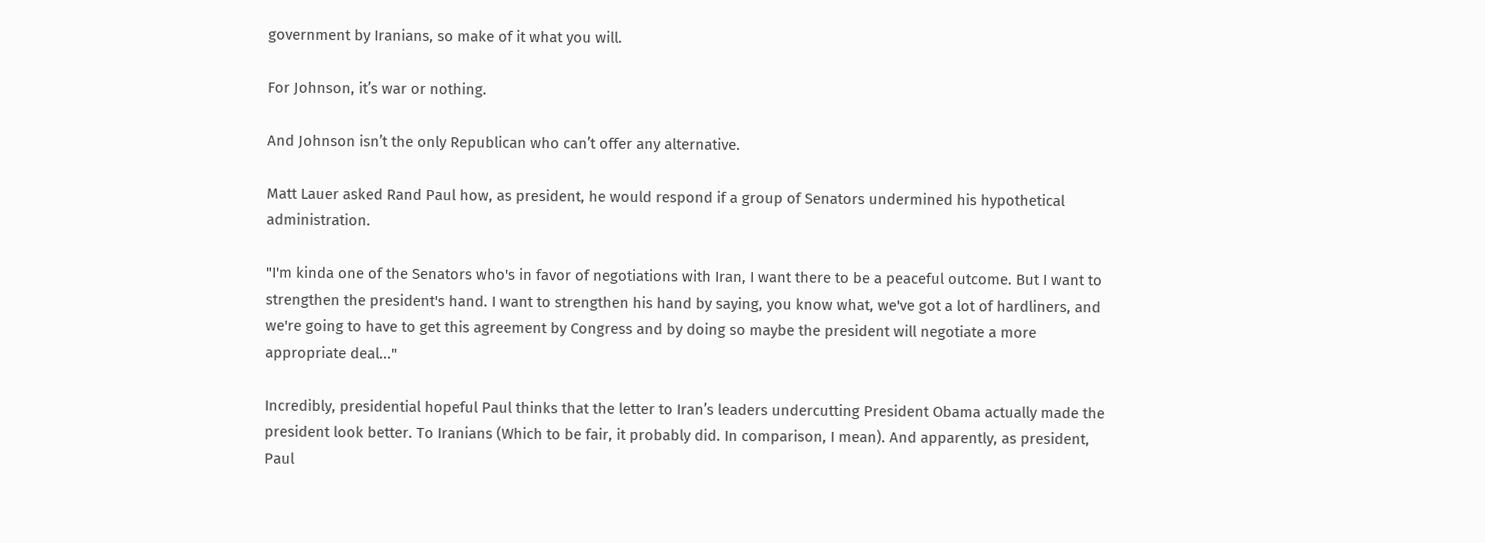government by Iranians, so make of it what you will.

For Johnson, it’s war or nothing.

And Johnson isn’t the only Republican who can’t offer any alternative.

Matt Lauer asked Rand Paul how, as president, he would respond if a group of Senators undermined his hypothetical administration.

"I'm kinda one of the Senators who's in favor of negotiations with Iran, I want there to be a peaceful outcome. But I want to strengthen the president's hand. I want to strengthen his hand by saying, you know what, we've got a lot of hardliners, and we're going to have to get this agreement by Congress and by doing so maybe the president will negotiate a more appropriate deal..."

Incredibly, presidential hopeful Paul thinks that the letter to Iran’s leaders undercutting President Obama actually made the president look better. To Iranians (Which to be fair, it probably did. In comparison, I mean). And apparently, as president, Paul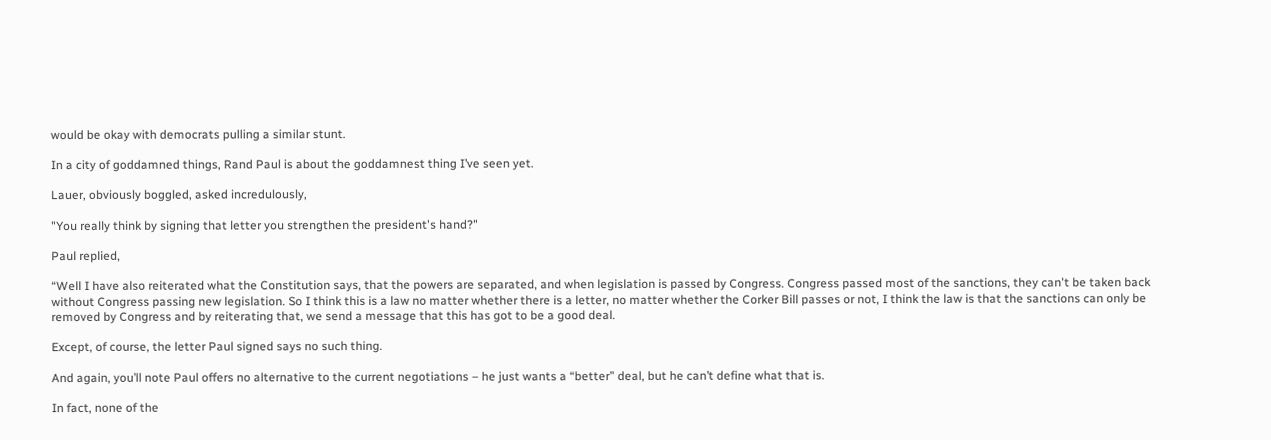would be okay with democrats pulling a similar stunt.

In a city of goddamned things, Rand Paul is about the goddamnest thing I’ve seen yet.

Lauer, obviously boggled, asked incredulously,

"You really think by signing that letter you strengthen the president's hand?"

Paul replied,

“Well I have also reiterated what the Constitution says, that the powers are separated, and when legislation is passed by Congress. Congress passed most of the sanctions, they can't be taken back without Congress passing new legislation. So I think this is a law no matter whether there is a letter, no matter whether the Corker Bill passes or not, I think the law is that the sanctions can only be removed by Congress and by reiterating that, we send a message that this has got to be a good deal.

Except, of course, the letter Paul signed says no such thing.

And again, you’ll note Paul offers no alternative to the current negotiations – he just wants a “better” deal, but he can’t define what that is.

In fact, none of the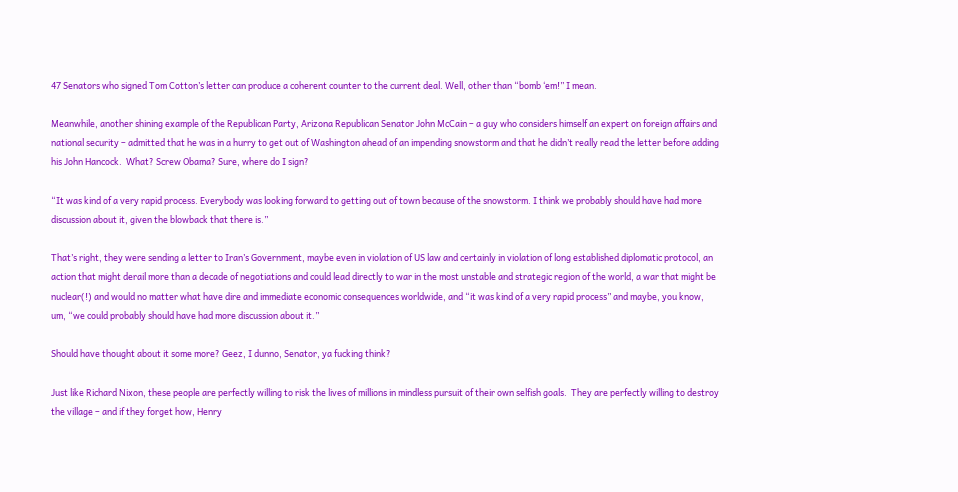47 Senators who signed Tom Cotton’s letter can produce a coherent counter to the current deal. Well, other than “bomb ‘em!” I mean.

Meanwhile, another shining example of the Republican Party, Arizona Republican Senator John McCain – a guy who considers himself an expert on foreign affairs and national security – admitted that he was in a hurry to get out of Washington ahead of an impending snowstorm and that he didn’t really read the letter before adding his John Hancock.  What? Screw Obama? Sure, where do I sign?

“It was kind of a very rapid process. Everybody was looking forward to getting out of town because of the snowstorm. I think we probably should have had more discussion about it, given the blowback that there is.”

That’s right, they were sending a letter to Iran’s Government, maybe even in violation of US law and certainly in violation of long established diplomatic protocol, an action that might derail more than a decade of negotiations and could lead directly to war in the most unstable and strategic region of the world, a war that might be nuclear(!) and would no matter what have dire and immediate economic consequences worldwide, and “it was kind of a very rapid process” and maybe, you know, um, “we could probably should have had more discussion about it.”

Should have thought about it some more? Geez, I dunno, Senator, ya fucking think?

Just like Richard Nixon, these people are perfectly willing to risk the lives of millions in mindless pursuit of their own selfish goals.  They are perfectly willing to destroy the village – and if they forget how, Henry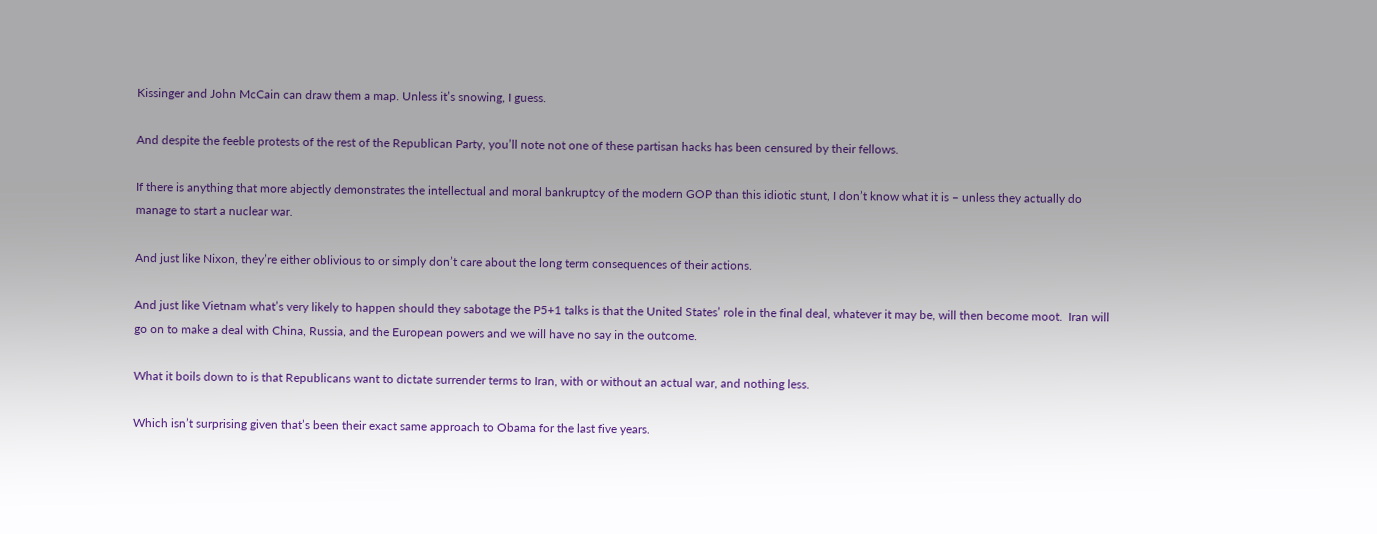Kissinger and John McCain can draw them a map. Unless it’s snowing, I guess.

And despite the feeble protests of the rest of the Republican Party, you’ll note not one of these partisan hacks has been censured by their fellows.

If there is anything that more abjectly demonstrates the intellectual and moral bankruptcy of the modern GOP than this idiotic stunt, I don’t know what it is – unless they actually do manage to start a nuclear war.

And just like Nixon, they’re either oblivious to or simply don’t care about the long term consequences of their actions.

And just like Vietnam what’s very likely to happen should they sabotage the P5+1 talks is that the United States’ role in the final deal, whatever it may be, will then become moot.  Iran will go on to make a deal with China, Russia, and the European powers and we will have no say in the outcome.

What it boils down to is that Republicans want to dictate surrender terms to Iran, with or without an actual war, and nothing less.

Which isn’t surprising given that’s been their exact same approach to Obama for the last five years.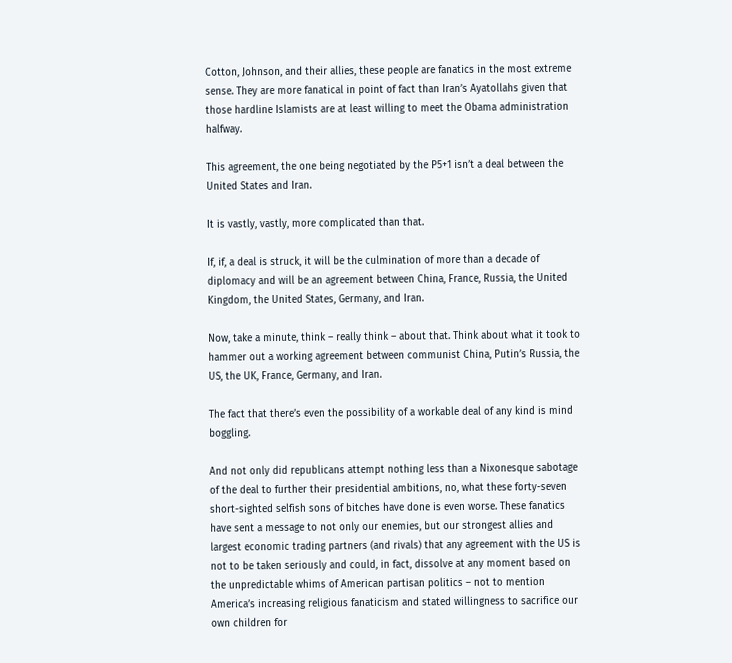Cotton, Johnson, and their allies, these people are fanatics in the most extreme sense. They are more fanatical in point of fact than Iran’s Ayatollahs given that those hardline Islamists are at least willing to meet the Obama administration halfway.

This agreement, the one being negotiated by the P5+1 isn’t a deal between the United States and Iran.

It is vastly, vastly, more complicated than that.

If, if, a deal is struck, it will be the culmination of more than a decade of diplomacy and will be an agreement between China, France, Russia, the United Kingdom, the United States, Germany, and Iran.

Now, take a minute, think – really think – about that. Think about what it took to hammer out a working agreement between communist China, Putin’s Russia, the US, the UK, France, Germany, and Iran.

The fact that there’s even the possibility of a workable deal of any kind is mind boggling.

And not only did republicans attempt nothing less than a Nixonesque sabotage of the deal to further their presidential ambitions, no, what these forty-seven short-sighted selfish sons of bitches have done is even worse. These fanatics have sent a message to not only our enemies, but our strongest allies and largest economic trading partners (and rivals) that any agreement with the US is not to be taken seriously and could, in fact, dissolve at any moment based on the unpredictable whims of American partisan politics – not to mention America’s increasing religious fanaticism and stated willingness to sacrifice our own children for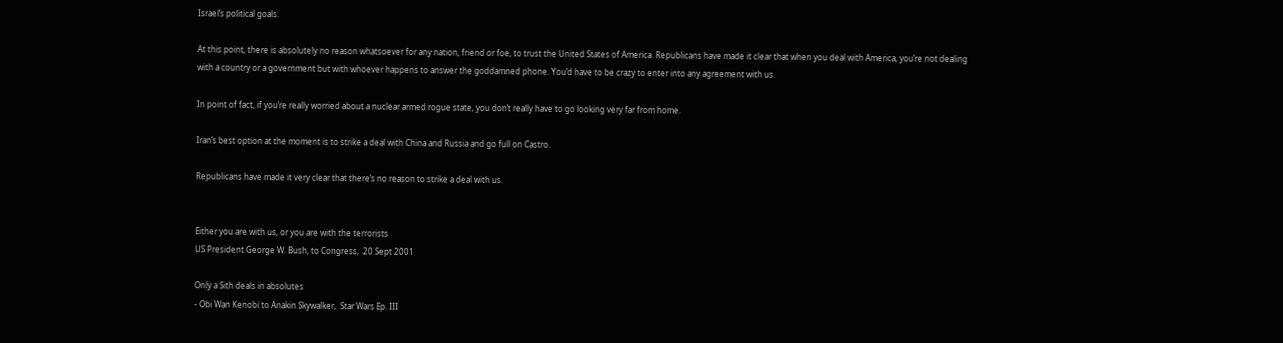Israel’s political goals.

At this point, there is absolutely no reason whatsoever for any nation, friend or foe, to trust the United States of America. Republicans have made it clear that when you deal with America, you’re not dealing with a country or a government but with whoever happens to answer the goddamned phone. You’d have to be crazy to enter into any agreement with us.

In point of fact, if you’re really worried about a nuclear armed rogue state, you don’t really have to go looking very far from home.

Iran’s best option at the moment is to strike a deal with China and Russia and go full on Castro.

Republicans have made it very clear that there’s no reason to strike a deal with us.


Either you are with us, or you are with the terrorists
US President George W. Bush, to Congress,  20 Sept 2001

Only a Sith deals in absolutes
- Obi Wan Kenobi to Anakin Skywalker,  Star Wars Ep. III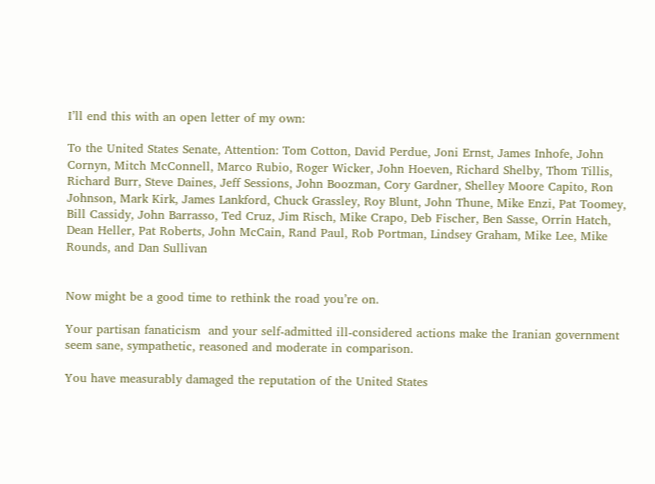I’ll end this with an open letter of my own:

To the United States Senate, Attention: Tom Cotton, David Perdue, Joni Ernst, James Inhofe, John Cornyn, Mitch McConnell, Marco Rubio, Roger Wicker, John Hoeven, Richard Shelby, Thom Tillis, Richard Burr, Steve Daines, Jeff Sessions, John Boozman, Cory Gardner, Shelley Moore Capito, Ron Johnson, Mark Kirk, James Lankford, Chuck Grassley, Roy Blunt, John Thune, Mike Enzi, Pat Toomey, Bill Cassidy, John Barrasso, Ted Cruz, Jim Risch, Mike Crapo, Deb Fischer, Ben Sasse, Orrin Hatch, Dean Heller, Pat Roberts, John McCain, Rand Paul, Rob Portman, Lindsey Graham, Mike Lee, Mike Rounds, and Dan Sullivan


Now might be a good time to rethink the road you’re on.

Your partisan fanaticism  and your self-admitted ill-considered actions make the Iranian government seem sane, sympathetic, reasoned and moderate in comparison.

You have measurably damaged the reputation of the United States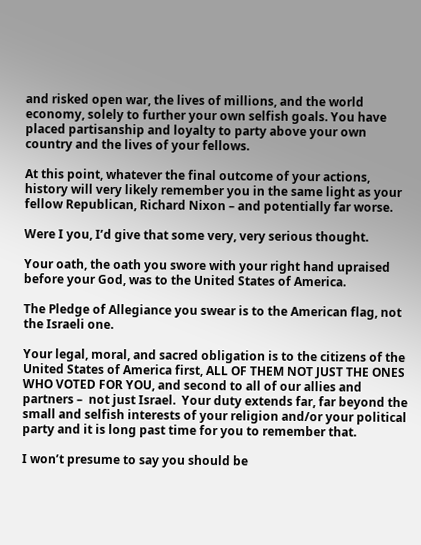and risked open war, the lives of millions, and the world economy, solely to further your own selfish goals. You have placed partisanship and loyalty to party above your own country and the lives of your fellows.

At this point, whatever the final outcome of your actions, history will very likely remember you in the same light as your fellow Republican, Richard Nixon – and potentially far worse.

Were I you, I’d give that some very, very serious thought.

Your oath, the oath you swore with your right hand upraised before your God, was to the United States of America.

The Pledge of Allegiance you swear is to the American flag, not the Israeli one.

Your legal, moral, and sacred obligation is to the citizens of the United States of America first, ALL OF THEM NOT JUST THE ONES WHO VOTED FOR YOU, and second to all of our allies and partners –  not just Israel.  Your duty extends far, far beyond the small and selfish interests of your religion and/or your political party and it is long past time for you to remember that.

I won’t presume to say you should be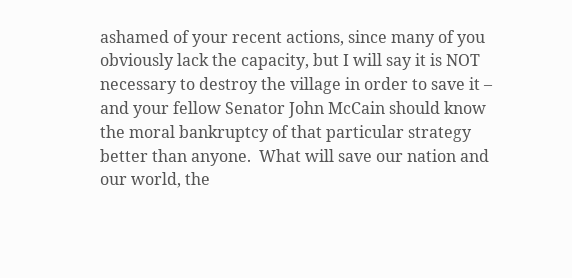ashamed of your recent actions, since many of you obviously lack the capacity, but I will say it is NOT necessary to destroy the village in order to save it – and your fellow Senator John McCain should know the moral bankruptcy of that particular strategy better than anyone.  What will save our nation and our world, the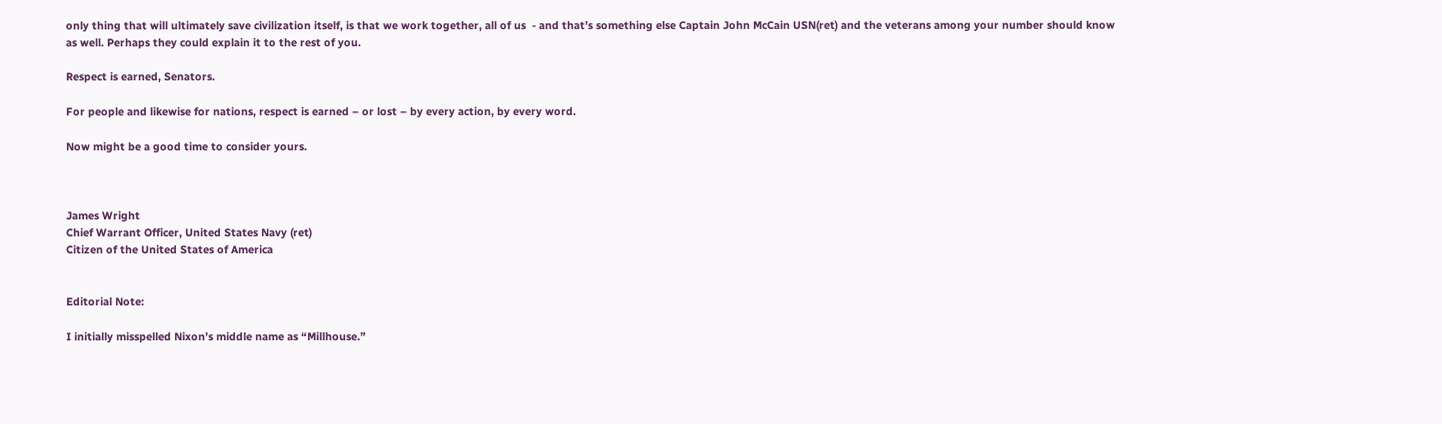only thing that will ultimately save civilization itself, is that we work together, all of us  - and that’s something else Captain John McCain USN(ret) and the veterans among your number should know as well. Perhaps they could explain it to the rest of you.

Respect is earned, Senators.

For people and likewise for nations, respect is earned – or lost – by every action, by every word.

Now might be a good time to consider yours.



James Wright
Chief Warrant Officer, United States Navy (ret)
Citizen of the United States of America


Editorial Note:

I initially misspelled Nixon’s middle name as “Millhouse.”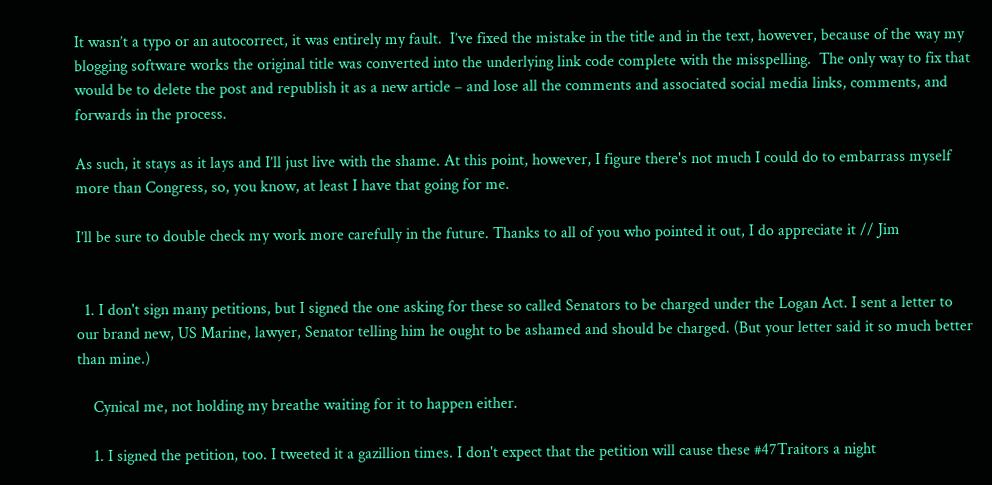It wasn’t a typo or an autocorrect, it was entirely my fault.  I’ve fixed the mistake in the title and in the text, however, because of the way my blogging software works the original title was converted into the underlying link code complete with the misspelling.  The only way to fix that would be to delete the post and republish it as a new article – and lose all the comments and associated social media links, comments, and forwards in the process.

As such, it stays as it lays and I’ll just live with the shame. At this point, however, I figure there's not much I could do to embarrass myself more than Congress, so, you know, at least I have that going for me.

I’ll be sure to double check my work more carefully in the future. Thanks to all of you who pointed it out, I do appreciate it // Jim


  1. I don't sign many petitions, but I signed the one asking for these so called Senators to be charged under the Logan Act. I sent a letter to our brand new, US Marine, lawyer, Senator telling him he ought to be ashamed and should be charged. (But your letter said it so much better than mine.)

    Cynical me, not holding my breathe waiting for it to happen either.

    1. I signed the petition, too. I tweeted it a gazillion times. I don't expect that the petition will cause these #47Traitors a night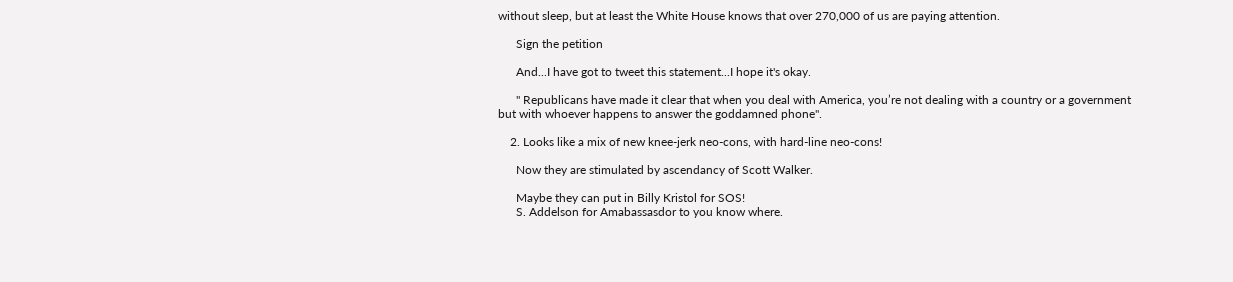without sleep, but at least the White House knows that over 270,000 of us are paying attention.

      Sign the petition

      And...I have got to tweet this statement...I hope it's okay.

      " Republicans have made it clear that when you deal with America, you’re not dealing with a country or a government but with whoever happens to answer the goddamned phone".

    2. Looks like a mix of new knee-jerk neo-cons, with hard-line neo-cons!

      Now they are stimulated by ascendancy of Scott Walker.

      Maybe they can put in Billy Kristol for SOS!
      S. Addelson for Amabassasdor to you know where.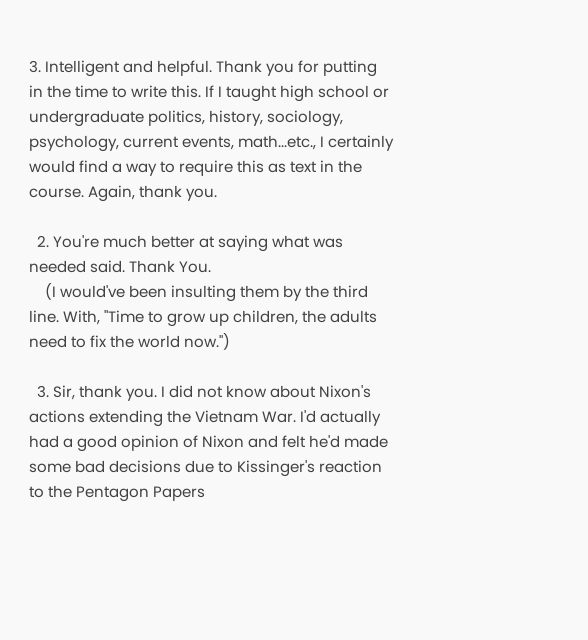3. Intelligent and helpful. Thank you for putting in the time to write this. If I taught high school or undergraduate politics, history, sociology, psychology, current events, math...etc., I certainly would find a way to require this as text in the course. Again, thank you.

  2. You're much better at saying what was needed said. Thank You.
    (I would've been insulting them by the third line. With, "Time to grow up children, the adults need to fix the world now.")

  3. Sir, thank you. I did not know about Nixon's actions extending the Vietnam War. I'd actually had a good opinion of Nixon and felt he'd made some bad decisions due to Kissinger's reaction to the Pentagon Papers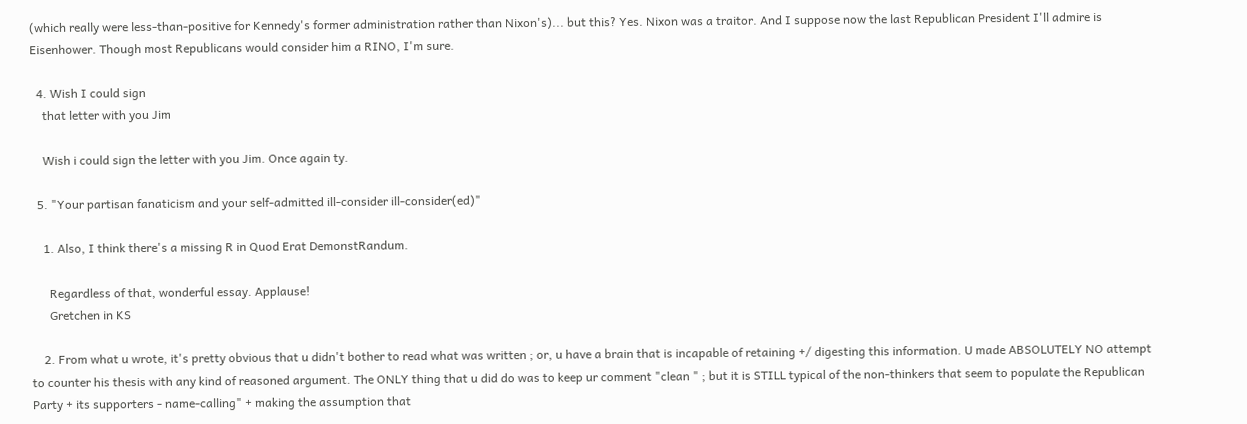(which really were less-than-positive for Kennedy's former administration rather than Nixon's)... but this? Yes. Nixon was a traitor. And I suppose now the last Republican President I'll admire is Eisenhower. Though most Republicans would consider him a RINO, I'm sure.

  4. Wish I could sign
    that letter with you Jim

    Wish i could sign the letter with you Jim. Once again ty.

  5. "Your partisan fanaticism and your self-admitted ill-consider ill-consider(ed)"

    1. Also, I think there's a missing R in Quod Erat DemonstRandum.

      Regardless of that, wonderful essay. Applause!
      Gretchen in KS

    2. From what u wrote, it's pretty obvious that u didn't bother to read what was written ; or, u have a brain that is incapable of retaining +/ digesting this information. U made ABSOLUTELY NO attempt to counter his thesis with any kind of reasoned argument. The ONLY thing that u did do was to keep ur comment "clean " ; but it is STILL typical of the non-thinkers that seem to populate the Republican Party + its supporters - name-calling" + making the assumption that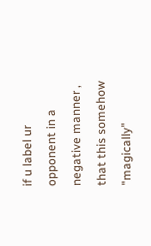if u label ur opponent in a negative manner , that this somehow "magically"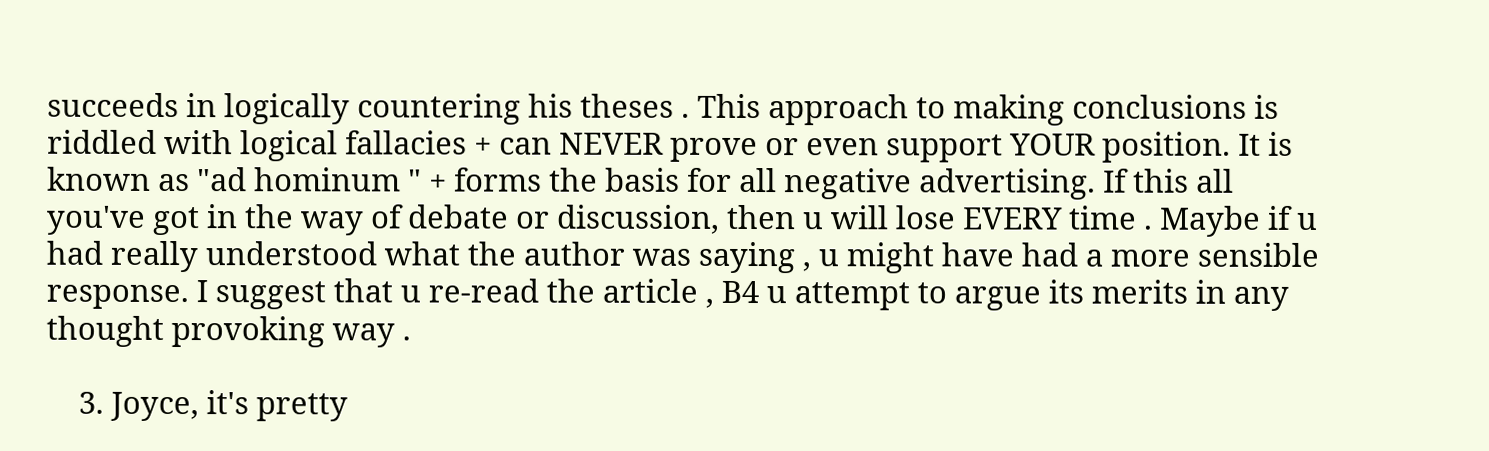succeeds in logically countering his theses . This approach to making conclusions is riddled with logical fallacies + can NEVER prove or even support YOUR position. It is known as "ad hominum " + forms the basis for all negative advertising. If this all you've got in the way of debate or discussion, then u will lose EVERY time . Maybe if u had really understood what the author was saying , u might have had a more sensible response. I suggest that u re-read the article , B4 u attempt to argue its merits in any thought provoking way .

    3. Joyce, it's pretty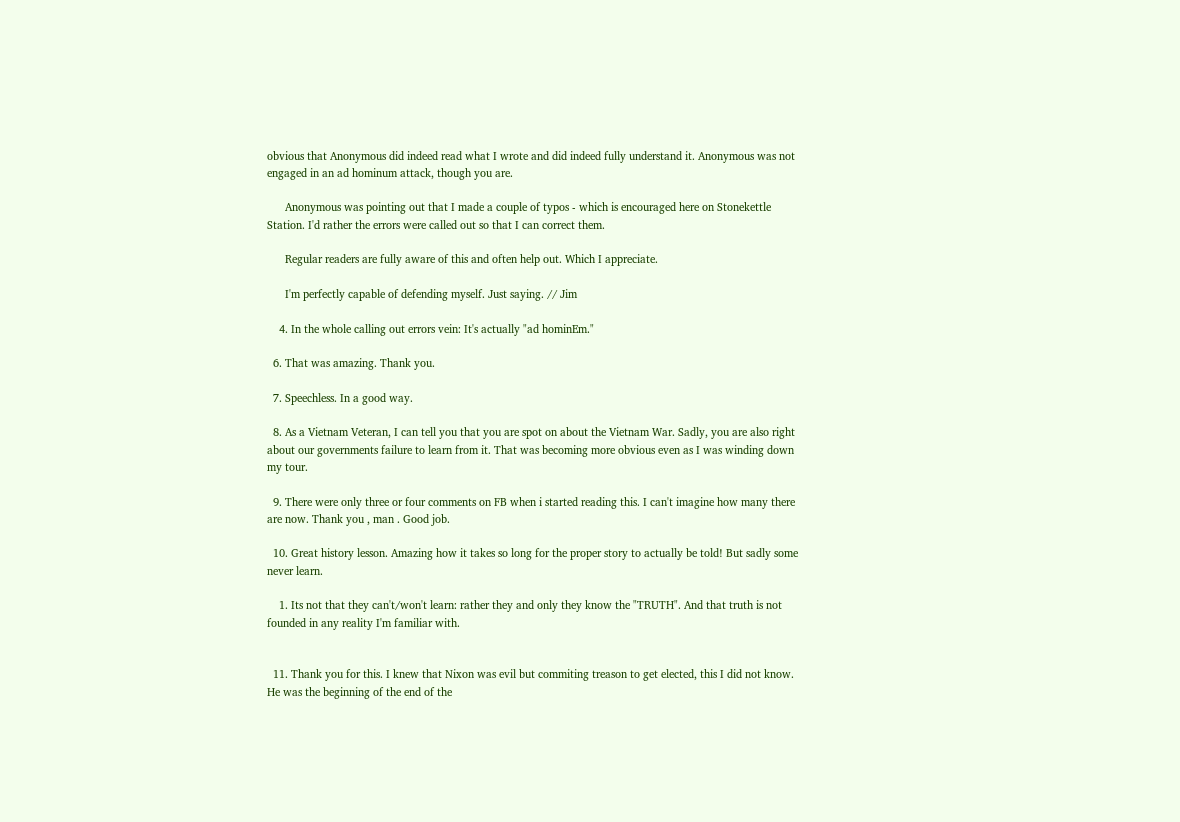obvious that Anonymous did indeed read what I wrote and did indeed fully understand it. Anonymous was not engaged in an ad hominum attack, though you are.

      Anonymous was pointing out that I made a couple of typos - which is encouraged here on Stonekettle Station. I'd rather the errors were called out so that I can correct them.

      Regular readers are fully aware of this and often help out. Which I appreciate.

      I'm perfectly capable of defending myself. Just saying. // Jim

    4. In the whole calling out errors vein: It's actually "ad hominEm."

  6. That was amazing. Thank you.

  7. Speechless. In a good way.

  8. As a Vietnam Veteran, I can tell you that you are spot on about the Vietnam War. Sadly, you are also right about our governments failure to learn from it. That was becoming more obvious even as I was winding down my tour.

  9. There were only three or four comments on FB when i started reading this. I can't imagine how many there are now. Thank you , man . Good job.

  10. Great history lesson. Amazing how it takes so long for the proper story to actually be told! But sadly some never learn.

    1. Its not that they can't/won't learn: rather they and only they know the "TRUTH". And that truth is not founded in any reality I'm familiar with.


  11. Thank you for this. I knew that Nixon was evil but commiting treason to get elected, this I did not know. He was the beginning of the end of the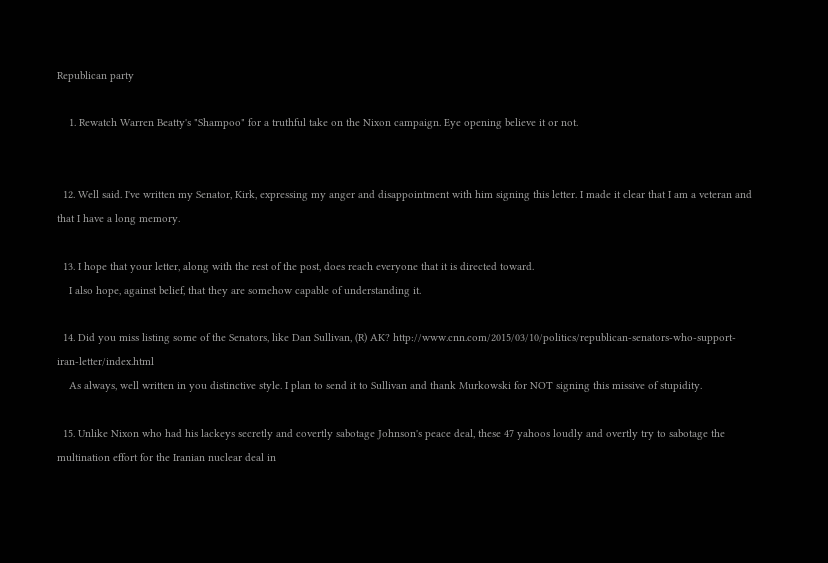Republican party

    1. Rewatch Warren Beatty's "Shampoo" for a truthful take on the Nixon campaign. Eye opening believe it or not.


  12. Well said. I've written my Senator, Kirk, expressing my anger and disappointment with him signing this letter. I made it clear that I am a veteran and that I have a long memory.

  13. I hope that your letter, along with the rest of the post, does reach everyone that it is directed toward.
    I also hope, against belief, that they are somehow capable of understanding it.

  14. Did you miss listing some of the Senators, like Dan Sullivan, (R) AK? http://www.cnn.com/2015/03/10/politics/republican-senators-who-support-iran-letter/index.html
    As always, well written in you distinctive style. I plan to send it to Sullivan and thank Murkowski for NOT signing this missive of stupidity.

  15. Unlike Nixon who had his lackeys secretly and covertly sabotage Johnson's peace deal, these 47 yahoos loudly and overtly try to sabotage the multination effort for the Iranian nuclear deal in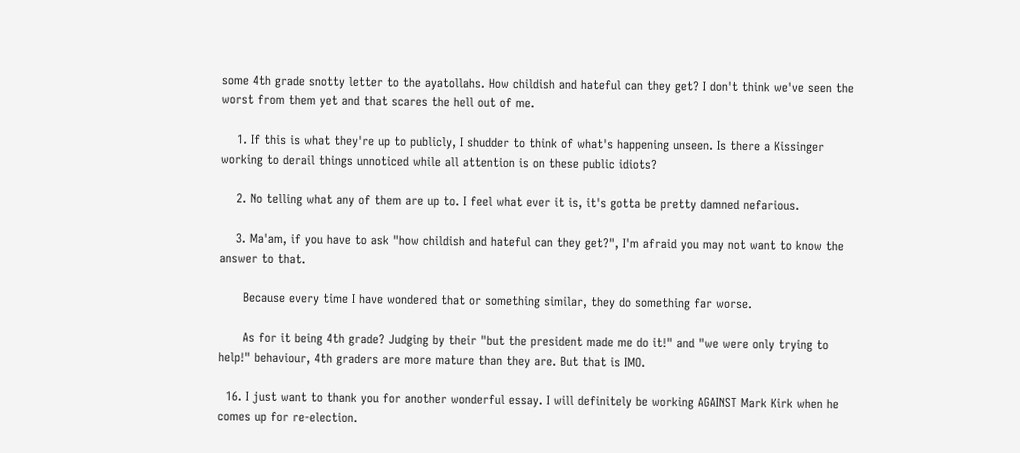some 4th grade snotty letter to the ayatollahs. How childish and hateful can they get? I don't think we've seen the worst from them yet and that scares the hell out of me.

    1. If this is what they're up to publicly, I shudder to think of what's happening unseen. Is there a Kissinger working to derail things unnoticed while all attention is on these public idiots?

    2. No telling what any of them are up to. I feel what ever it is, it's gotta be pretty damned nefarious.

    3. Ma'am, if you have to ask "how childish and hateful can they get?", I'm afraid you may not want to know the answer to that.

      Because every time I have wondered that or something similar, they do something far worse.

      As for it being 4th grade? Judging by their "but the president made me do it!" and "we were only trying to help!" behaviour, 4th graders are more mature than they are. But that is IMO.

  16. I just want to thank you for another wonderful essay. I will definitely be working AGAINST Mark Kirk when he comes up for re-election.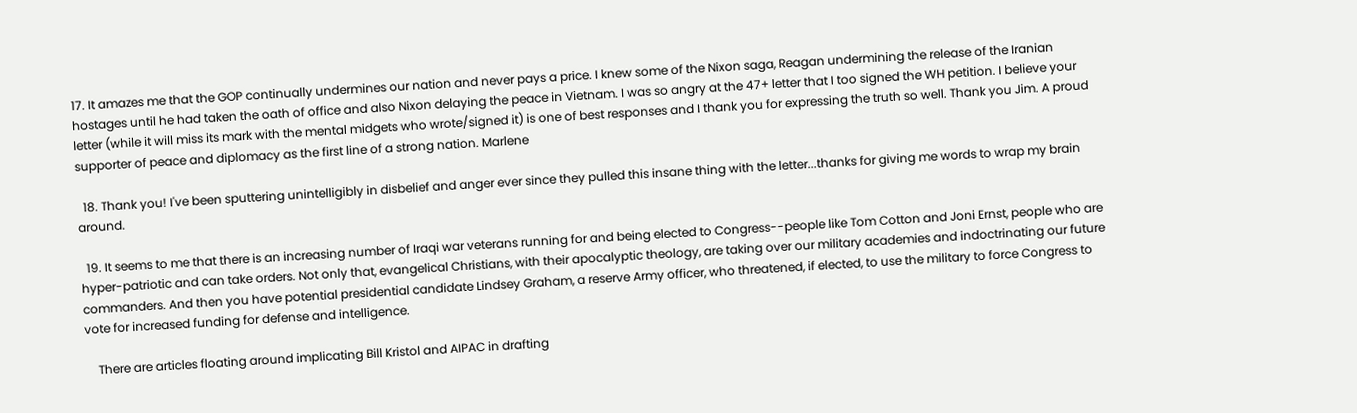17. It amazes me that the GOP continually undermines our nation and never pays a price. I knew some of the Nixon saga, Reagan undermining the release of the Iranian hostages until he had taken the oath of office and also Nixon delaying the peace in Vietnam. I was so angry at the 47+ letter that I too signed the WH petition. I believe your letter (while it will miss its mark with the mental midgets who wrote/signed it) is one of best responses and I thank you for expressing the truth so well. Thank you Jim. A proud supporter of peace and diplomacy as the first line of a strong nation. Marlene

  18. Thank you! I've been sputtering unintelligibly in disbelief and anger ever since they pulled this insane thing with the letter...thanks for giving me words to wrap my brain around.

  19. It seems to me that there is an increasing number of Iraqi war veterans running for and being elected to Congress--people like Tom Cotton and Joni Ernst, people who are hyper-patriotic and can take orders. Not only that, evangelical Christians, with their apocalyptic theology, are taking over our military academies and indoctrinating our future commanders. And then you have potential presidential candidate Lindsey Graham, a reserve Army officer, who threatened, if elected, to use the military to force Congress to vote for increased funding for defense and intelligence.

    There are articles floating around implicating Bill Kristol and AIPAC in drafting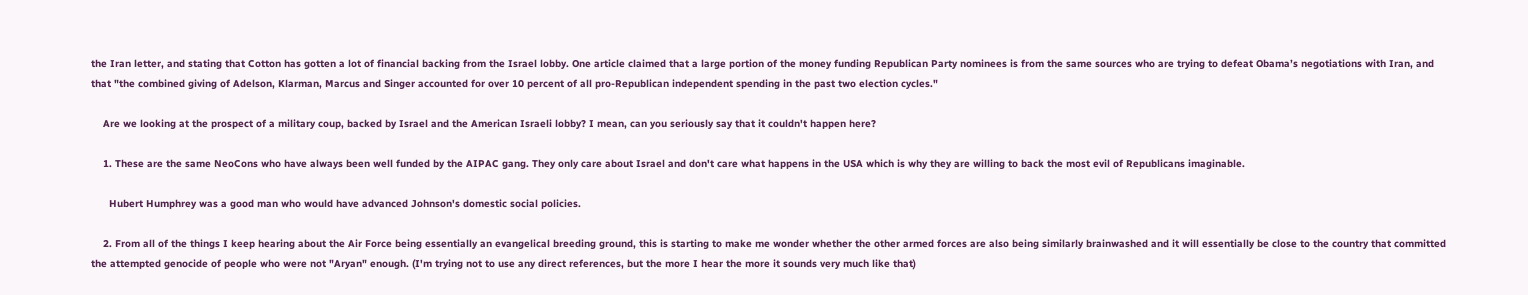the Iran letter, and stating that Cotton has gotten a lot of financial backing from the Israel lobby. One article claimed that a large portion of the money funding Republican Party nominees is from the same sources who are trying to defeat Obama’s negotiations with Iran, and that "the combined giving of Adelson, Klarman, Marcus and Singer accounted for over 10 percent of all pro-Republican independent spending in the past two election cycles."

    Are we looking at the prospect of a military coup, backed by Israel and the American Israeli lobby? I mean, can you seriously say that it couldn't happen here?

    1. These are the same NeoCons who have always been well funded by the AIPAC gang. They only care about Israel and don't care what happens in the USA which is why they are willing to back the most evil of Republicans imaginable.

      Hubert Humphrey was a good man who would have advanced Johnson's domestic social policies.

    2. From all of the things I keep hearing about the Air Force being essentially an evangelical breeding ground, this is starting to make me wonder whether the other armed forces are also being similarly brainwashed and it will essentially be close to the country that committed the attempted genocide of people who were not "Aryan" enough. (I'm trying not to use any direct references, but the more I hear the more it sounds very much like that)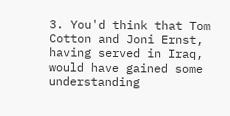3. You'd think that Tom Cotton and Joni Ernst, having served in Iraq, would have gained some understanding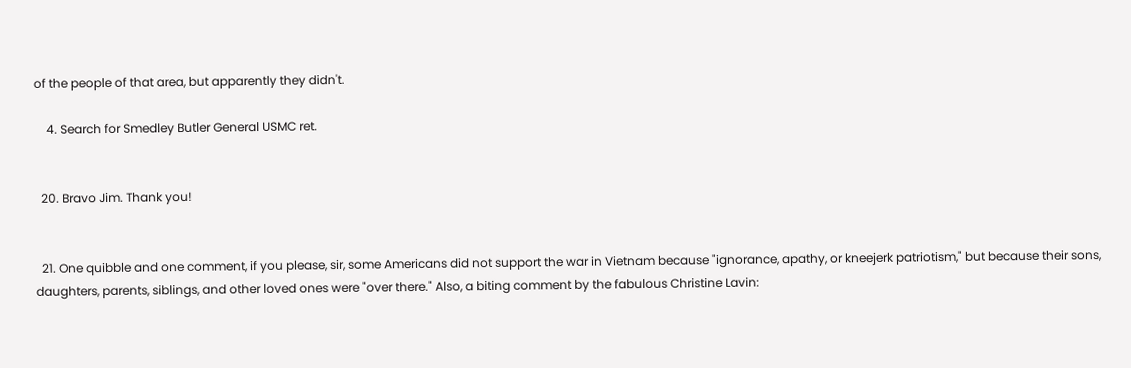of the people of that area, but apparently they didn't.

    4. Search for Smedley Butler General USMC ret.


  20. Bravo Jim. Thank you!


  21. One quibble and one comment, if you please, sir, some Americans did not support the war in Vietnam because "ignorance, apathy, or kneejerk patriotism," but because their sons, daughters, parents, siblings, and other loved ones were "over there." Also, a biting comment by the fabulous Christine Lavin: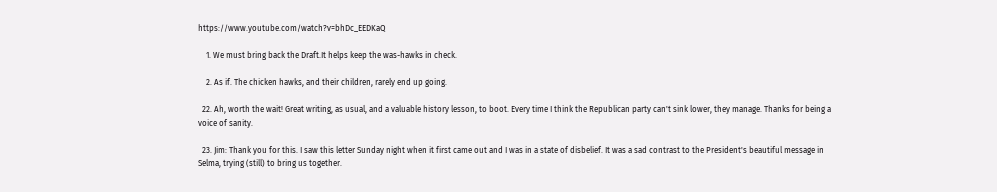https://www.youtube.com/watch?v=bhDc_EEDKaQ

    1. We must bring back the Draft.It helps keep the was-hawks in check.

    2. As if. The chicken hawks, and their children, rarely end up going.

  22. Ah, worth the wait! Great writing, as usual, and a valuable history lesson, to boot. Every time I think the Republican party can't sink lower, they manage. Thanks for being a voice of sanity.

  23. Jim: Thank you for this. I saw this letter Sunday night when it first came out and I was in a state of disbelief. It was a sad contrast to the President's beautiful message in Selma, trying (still) to bring us together.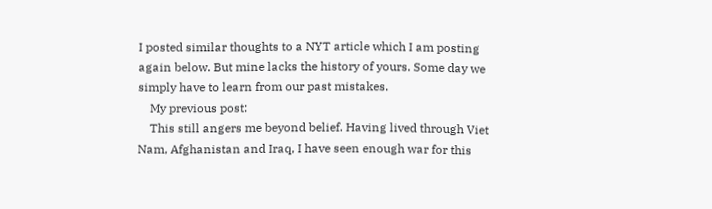I posted similar thoughts to a NYT article which I am posting again below. But mine lacks the history of yours. Some day we simply have to learn from our past mistakes.
    My previous post:
    This still angers me beyond belief. Having lived through Viet Nam, Afghanistan and Iraq, I have seen enough war for this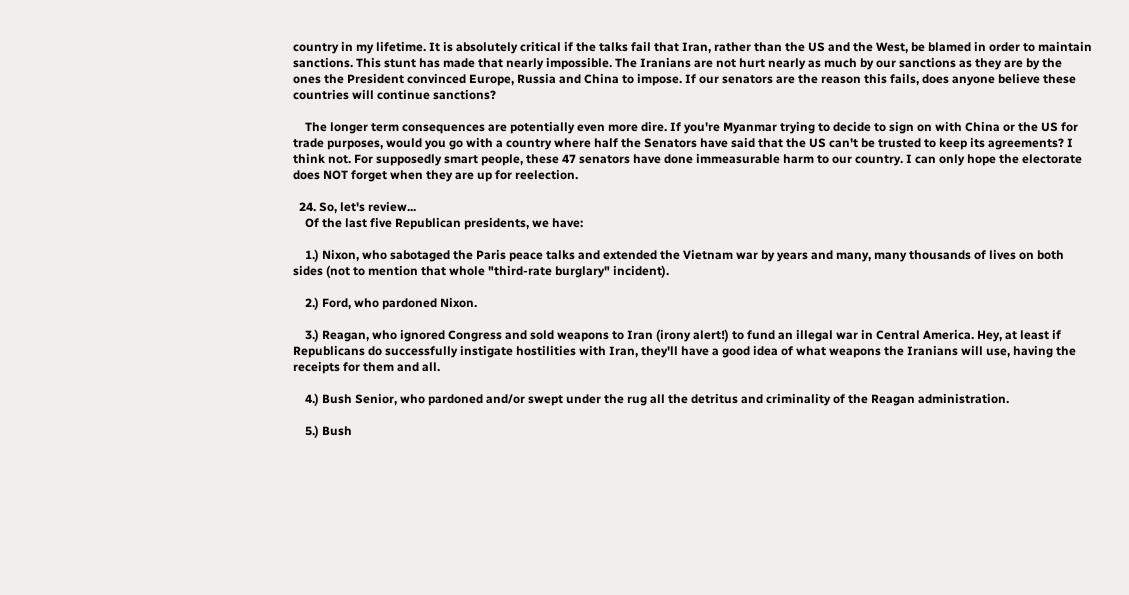country in my lifetime. It is absolutely critical if the talks fail that Iran, rather than the US and the West, be blamed in order to maintain sanctions. This stunt has made that nearly impossible. The Iranians are not hurt nearly as much by our sanctions as they are by the ones the President convinced Europe, Russia and China to impose. If our senators are the reason this fails, does anyone believe these countries will continue sanctions?

    The longer term consequences are potentially even more dire. If you're Myanmar trying to decide to sign on with China or the US for trade purposes, would you go with a country where half the Senators have said that the US can't be trusted to keep its agreements? I think not. For supposedly smart people, these 47 senators have done immeasurable harm to our country. I can only hope the electorate does NOT forget when they are up for reelection.

  24. So, let's review...
    Of the last five Republican presidents, we have:

    1.) Nixon, who sabotaged the Paris peace talks and extended the Vietnam war by years and many, many thousands of lives on both sides (not to mention that whole "third-rate burglary" incident).

    2.) Ford, who pardoned Nixon.

    3.) Reagan, who ignored Congress and sold weapons to Iran (irony alert!) to fund an illegal war in Central America. Hey, at least if Republicans do successfully instigate hostilities with Iran, they'll have a good idea of what weapons the Iranians will use, having the receipts for them and all.

    4.) Bush Senior, who pardoned and/or swept under the rug all the detritus and criminality of the Reagan administration.

    5.) Bush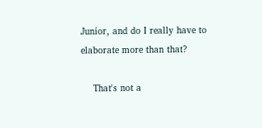Junior, and do I really have to elaborate more than that?

    That's not a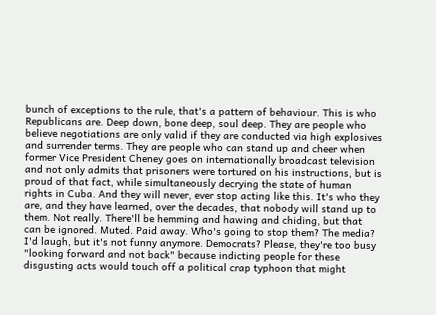bunch of exceptions to the rule, that's a pattern of behaviour. This is who Republicans are. Deep down, bone deep, soul deep. They are people who believe negotiations are only valid if they are conducted via high explosives and surrender terms. They are people who can stand up and cheer when former Vice President Cheney goes on internationally broadcast television and not only admits that prisoners were tortured on his instructions, but is proud of that fact, while simultaneously decrying the state of human rights in Cuba. And they will never, ever stop acting like this. It's who they are, and they have learned, over the decades, that nobody will stand up to them. Not really. There'll be hemming and hawing and chiding, but that can be ignored. Muted. Paid away. Who's going to stop them? The media? I'd laugh, but it's not funny anymore. Democrats? Please, they're too busy "looking forward and not back" because indicting people for these disgusting acts would touch off a political crap typhoon that might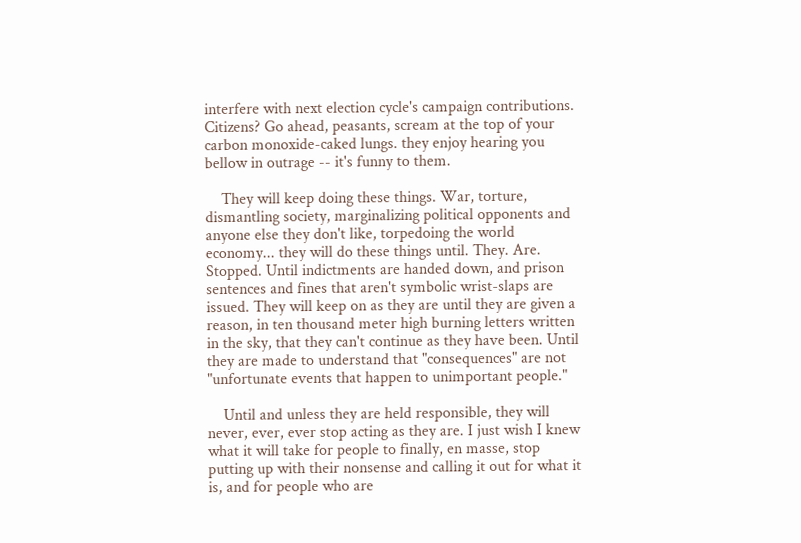interfere with next election cycle's campaign contributions. Citizens? Go ahead, peasants, scream at the top of your carbon monoxide-caked lungs. they enjoy hearing you bellow in outrage -- it's funny to them.

    They will keep doing these things. War, torture, dismantling society, marginalizing political opponents and anyone else they don't like, torpedoing the world economy... they will do these things until. They. Are. Stopped. Until indictments are handed down, and prison sentences and fines that aren't symbolic wrist-slaps are issued. They will keep on as they are until they are given a reason, in ten thousand meter high burning letters written in the sky, that they can't continue as they have been. Until they are made to understand that "consequences" are not "unfortunate events that happen to unimportant people."

    Until and unless they are held responsible, they will never, ever, ever stop acting as they are. I just wish I knew what it will take for people to finally, en masse, stop putting up with their nonsense and calling it out for what it is, and for people who are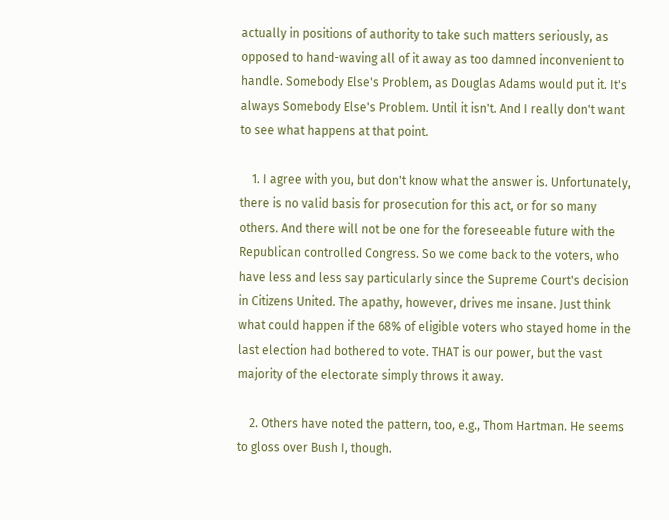actually in positions of authority to take such matters seriously, as opposed to hand-waving all of it away as too damned inconvenient to handle. Somebody Else's Problem, as Douglas Adams would put it. It's always Somebody Else's Problem. Until it isn't. And I really don't want to see what happens at that point.

    1. I agree with you, but don't know what the answer is. Unfortunately, there is no valid basis for prosecution for this act, or for so many others. And there will not be one for the foreseeable future with the Republican controlled Congress. So we come back to the voters, who have less and less say particularly since the Supreme Court's decision in Citizens United. The apathy, however, drives me insane. Just think what could happen if the 68% of eligible voters who stayed home in the last election had bothered to vote. THAT is our power, but the vast majority of the electorate simply throws it away.

    2. Others have noted the pattern, too, e.g., Thom Hartman. He seems to gloss over Bush I, though.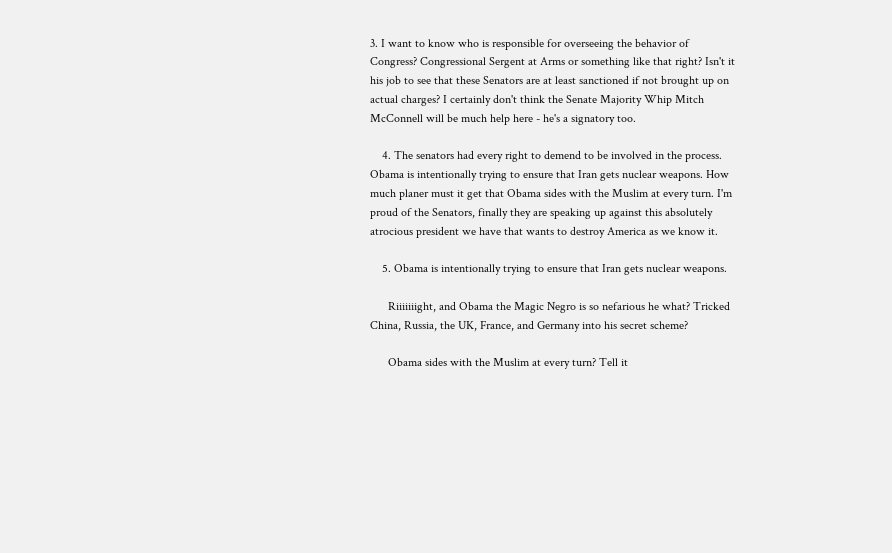3. I want to know who is responsible for overseeing the behavior of Congress? Congressional Sergent at Arms or something like that right? Isn't it his job to see that these Senators are at least sanctioned if not brought up on actual charges? I certainly don't think the Senate Majority Whip Mitch McConnell will be much help here - he's a signatory too.

    4. The senators had every right to demend to be involved in the process. Obama is intentionally trying to ensure that Iran gets nuclear weapons. How much planer must it get that Obama sides with the Muslim at every turn. I'm proud of the Senators, finally they are speaking up against this absolutely atrocious president we have that wants to destroy America as we know it.

    5. Obama is intentionally trying to ensure that Iran gets nuclear weapons.

      Riiiiiiight, and Obama the Magic Negro is so nefarious he what? Tricked China, Russia, the UK, France, and Germany into his secret scheme?

      Obama sides with the Muslim at every turn? Tell it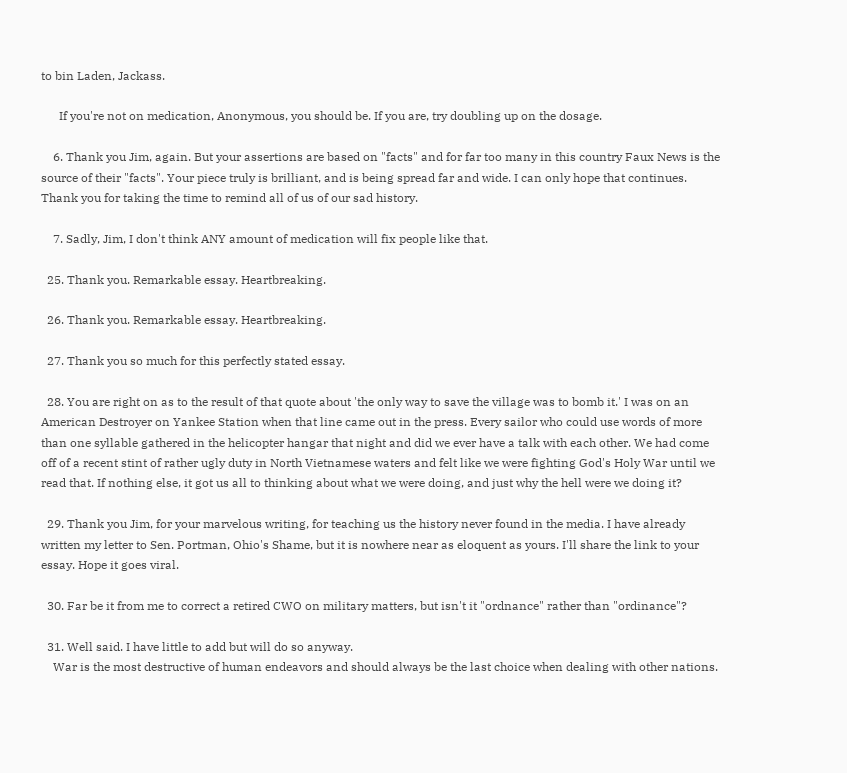to bin Laden, Jackass.

      If you're not on medication, Anonymous, you should be. If you are, try doubling up on the dosage.

    6. Thank you Jim, again. But your assertions are based on "facts" and for far too many in this country Faux News is the source of their "facts". Your piece truly is brilliant, and is being spread far and wide. I can only hope that continues. Thank you for taking the time to remind all of us of our sad history.

    7. Sadly, Jim, I don't think ANY amount of medication will fix people like that.

  25. Thank you. Remarkable essay. Heartbreaking.

  26. Thank you. Remarkable essay. Heartbreaking.

  27. Thank you so much for this perfectly stated essay.

  28. You are right on as to the result of that quote about 'the only way to save the village was to bomb it.' I was on an American Destroyer on Yankee Station when that line came out in the press. Every sailor who could use words of more than one syllable gathered in the helicopter hangar that night and did we ever have a talk with each other. We had come off of a recent stint of rather ugly duty in North Vietnamese waters and felt like we were fighting God's Holy War until we read that. If nothing else, it got us all to thinking about what we were doing, and just why the hell were we doing it?

  29. Thank you Jim, for your marvelous writing, for teaching us the history never found in the media. I have already written my letter to Sen. Portman, Ohio's Shame, but it is nowhere near as eloquent as yours. I'll share the link to your essay. Hope it goes viral.

  30. Far be it from me to correct a retired CWO on military matters, but isn't it "ordnance" rather than "ordinance"?

  31. Well said. I have little to add but will do so anyway.
    War is the most destructive of human endeavors and should always be the last choice when dealing with other nations.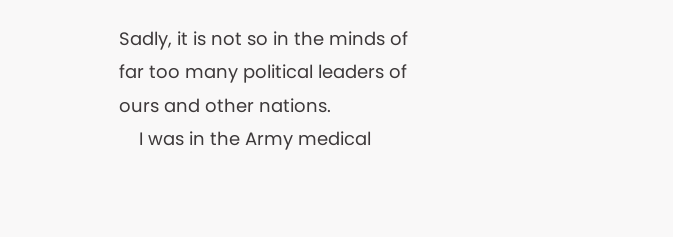Sadly, it is not so in the minds of far too many political leaders of ours and other nations.
    I was in the Army medical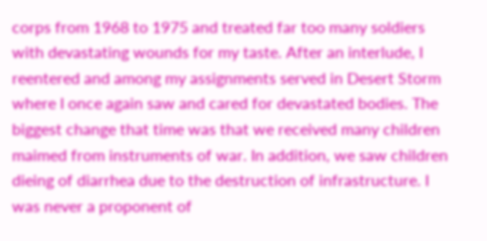corps from 1968 to 1975 and treated far too many soldiers with devastating wounds for my taste. After an interlude, I reentered and among my assignments served in Desert Storm where I once again saw and cared for devastated bodies. The biggest change that time was that we received many children maimed from instruments of war. In addition, we saw children dieing of diarrhea due to the destruction of infrastructure. I was never a proponent of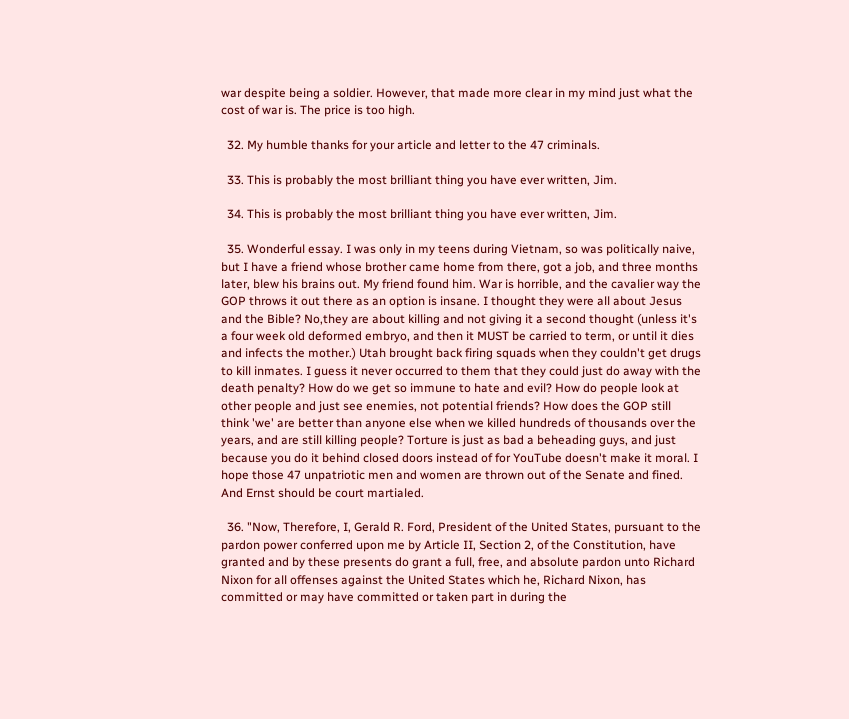war despite being a soldier. However, that made more clear in my mind just what the cost of war is. The price is too high.

  32. My humble thanks for your article and letter to the 47 criminals.

  33. This is probably the most brilliant thing you have ever written, Jim.

  34. This is probably the most brilliant thing you have ever written, Jim.

  35. Wonderful essay. I was only in my teens during Vietnam, so was politically naive, but I have a friend whose brother came home from there, got a job, and three months later, blew his brains out. My friend found him. War is horrible, and the cavalier way the GOP throws it out there as an option is insane. I thought they were all about Jesus and the Bible? No,they are about killing and not giving it a second thought (unless it's a four week old deformed embryo, and then it MUST be carried to term, or until it dies and infects the mother.) Utah brought back firing squads when they couldn't get drugs to kill inmates. I guess it never occurred to them that they could just do away with the death penalty? How do we get so immune to hate and evil? How do people look at other people and just see enemies, not potential friends? How does the GOP still think 'we' are better than anyone else when we killed hundreds of thousands over the years, and are still killing people? Torture is just as bad a beheading guys, and just because you do it behind closed doors instead of for YouTube doesn't make it moral. I hope those 47 unpatriotic men and women are thrown out of the Senate and fined. And Ernst should be court martialed.

  36. "Now, Therefore, I, Gerald R. Ford, President of the United States, pursuant to the pardon power conferred upon me by Article II, Section 2, of the Constitution, have granted and by these presents do grant a full, free, and absolute pardon unto Richard Nixon for all offenses against the United States which he, Richard Nixon, has committed or may have committed or taken part in during the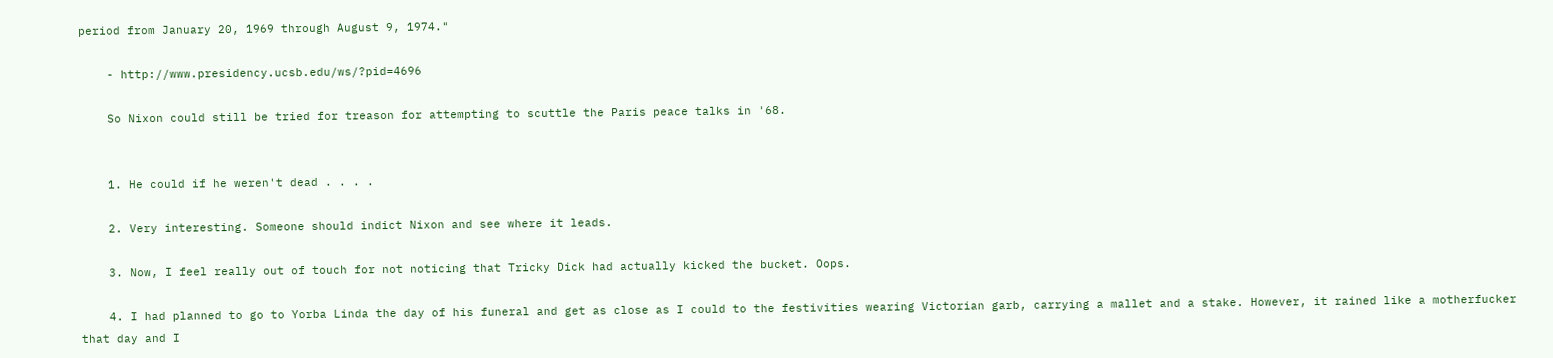period from January 20, 1969 through August 9, 1974."

    - http://www.presidency.ucsb.edu/ws/?pid=4696

    So Nixon could still be tried for treason for attempting to scuttle the Paris peace talks in '68.


    1. He could if he weren't dead . . . .

    2. Very interesting. Someone should indict Nixon and see where it leads.

    3. Now, I feel really out of touch for not noticing that Tricky Dick had actually kicked the bucket. Oops.

    4. I had planned to go to Yorba Linda the day of his funeral and get as close as I could to the festivities wearing Victorian garb, carrying a mallet and a stake. However, it rained like a motherfucker that day and I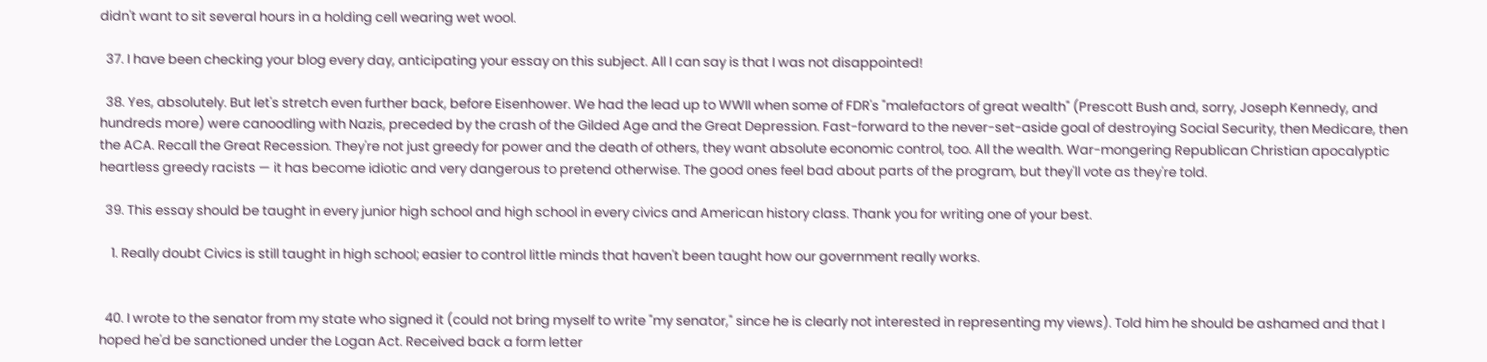didn't want to sit several hours in a holding cell wearing wet wool.

  37. I have been checking your blog every day, anticipating your essay on this subject. All I can say is that I was not disappointed!

  38. Yes, absolutely. But let's stretch even further back, before Eisenhower. We had the lead up to WWII when some of FDR's "malefactors of great wealth" (Prescott Bush and, sorry, Joseph Kennedy, and hundreds more) were canoodling with Nazis, preceded by the crash of the Gilded Age and the Great Depression. Fast-forward to the never-set-aside goal of destroying Social Security, then Medicare, then the ACA. Recall the Great Recession. They're not just greedy for power and the death of others, they want absolute economic control, too. All the wealth. War-mongering Republican Christian apocalyptic heartless greedy racists — it has become idiotic and very dangerous to pretend otherwise. The good ones feel bad about parts of the program, but they'll vote as they're told.

  39. This essay should be taught in every junior high school and high school in every civics and American history class. Thank you for writing one of your best.

    1. Really doubt Civics is still taught in high school; easier to control little minds that haven't been taught how our government really works.


  40. I wrote to the senator from my state who signed it (could not bring myself to write "my senator," since he is clearly not interested in representing my views). Told him he should be ashamed and that I hoped he'd be sanctioned under the Logan Act. Received back a form letter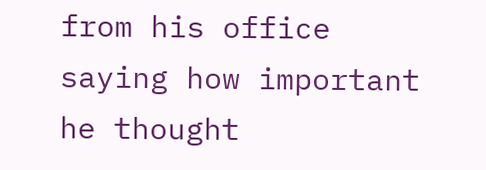from his office saying how important he thought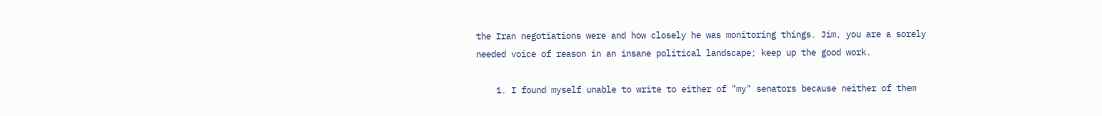the Iran negotiations were and how closely he was monitoring things. Jim, you are a sorely needed voice of reason in an insane political landscape; keep up the good work.

    1. I found myself unable to write to either of "my" senators because neither of them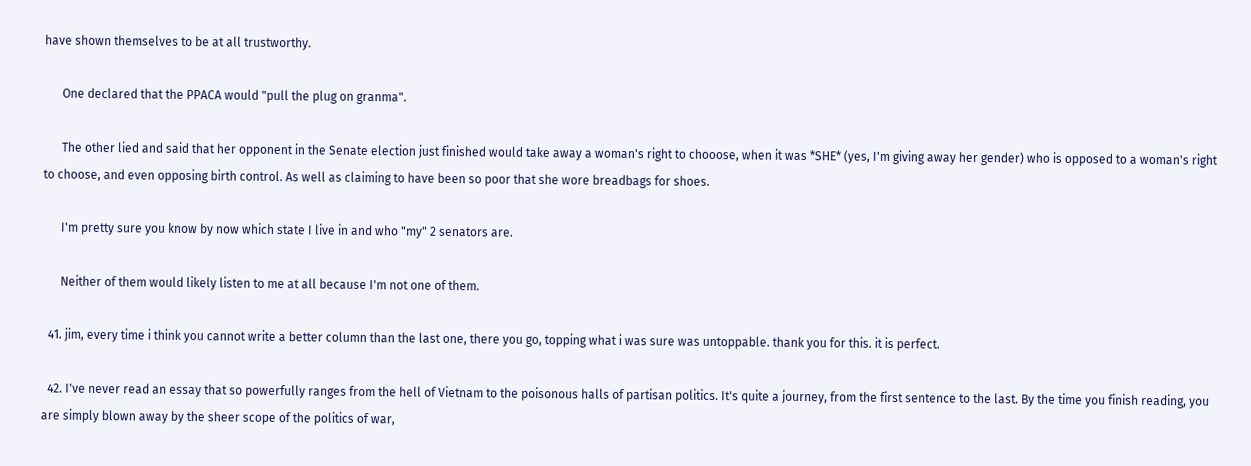have shown themselves to be at all trustworthy.

      One declared that the PPACA would "pull the plug on granma".

      The other lied and said that her opponent in the Senate election just finished would take away a woman's right to chooose, when it was *SHE* (yes, I'm giving away her gender) who is opposed to a woman's right to choose, and even opposing birth control. As well as claiming to have been so poor that she wore breadbags for shoes.

      I'm pretty sure you know by now which state I live in and who "my" 2 senators are.

      Neither of them would likely listen to me at all because I'm not one of them.

  41. jim, every time i think you cannot write a better column than the last one, there you go, topping what i was sure was untoppable. thank you for this. it is perfect.

  42. I've never read an essay that so powerfully ranges from the hell of Vietnam to the poisonous halls of partisan politics. It's quite a journey, from the first sentence to the last. By the time you finish reading, you are simply blown away by the sheer scope of the politics of war,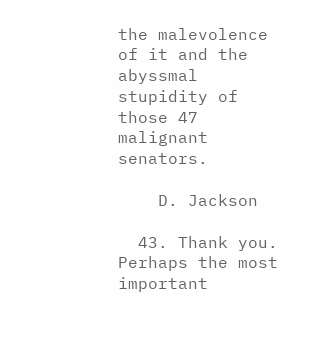the malevolence of it and the abyssmal stupidity of those 47 malignant senators.

    D. Jackson

  43. Thank you. Perhaps the most important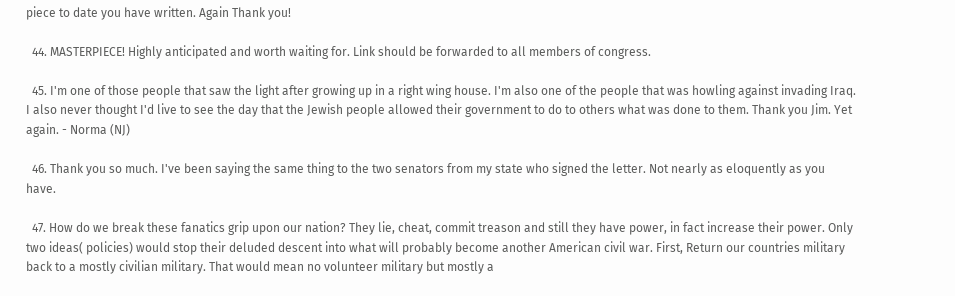piece to date you have written. Again Thank you!

  44. MASTERPIECE! Highly anticipated and worth waiting for. Link should be forwarded to all members of congress.

  45. I'm one of those people that saw the light after growing up in a right wing house. I'm also one of the people that was howling against invading Iraq. I also never thought I'd live to see the day that the Jewish people allowed their government to do to others what was done to them. Thank you Jim. Yet again. - Norma (NJ)

  46. Thank you so much. I've been saying the same thing to the two senators from my state who signed the letter. Not nearly as eloquently as you have.

  47. How do we break these fanatics grip upon our nation? They lie, cheat, commit treason and still they have power, in fact increase their power. Only two ideas( policies) would stop their deluded descent into what will probably become another American civil war. First, Return our countries military back to a mostly civilian military. That would mean no volunteer military but mostly a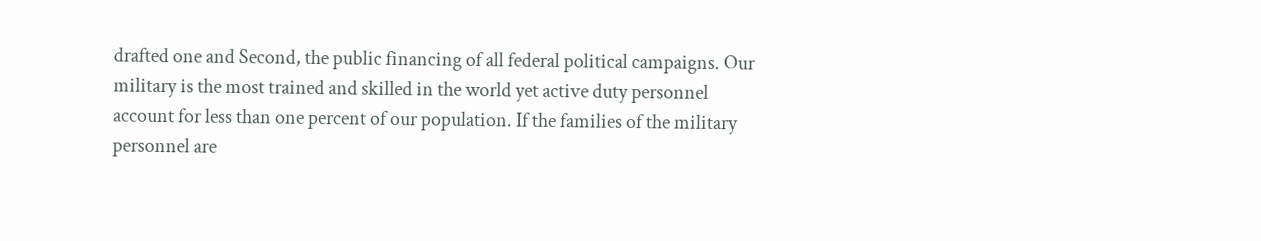drafted one and Second, the public financing of all federal political campaigns. Our military is the most trained and skilled in the world yet active duty personnel account for less than one percent of our population. If the families of the military personnel are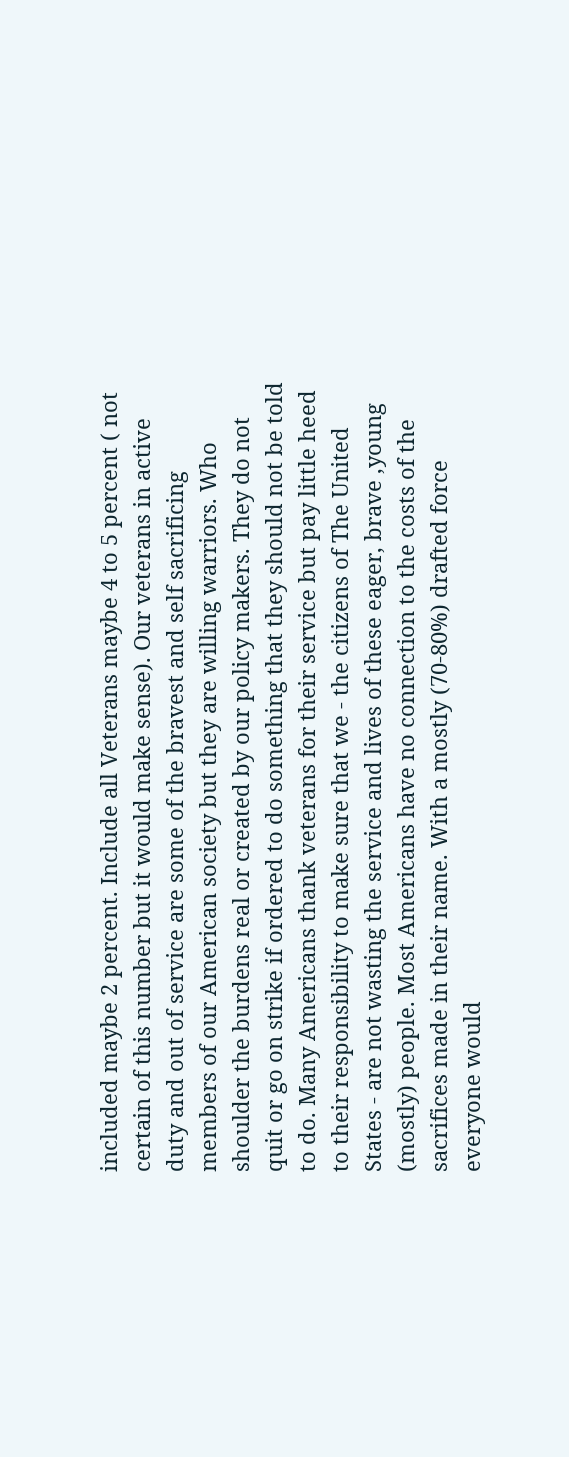included maybe 2 percent. Include all Veterans maybe 4 to 5 percent ( not certain of this number but it would make sense). Our veterans in active duty and out of service are some of the bravest and self sacrificing members of our American society but they are willing warriors. Who shoulder the burdens real or created by our policy makers. They do not quit or go on strike if ordered to do something that they should not be told to do. Many Americans thank veterans for their service but pay little heed to their responsibility to make sure that we - the citizens of The United States - are not wasting the service and lives of these eager, brave ,young (mostly) people. Most Americans have no connection to the costs of the sacrifices made in their name. With a mostly (70-80%) drafted force everyone would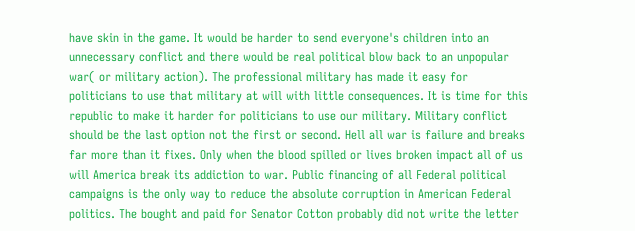have skin in the game. It would be harder to send everyone's children into an unnecessary conflict and there would be real political blow back to an unpopular war( or military action). The professional military has made it easy for politicians to use that military at will with little consequences. It is time for this republic to make it harder for politicians to use our military. Military conflict should be the last option not the first or second. Hell all war is failure and breaks far more than it fixes. Only when the blood spilled or lives broken impact all of us will America break its addiction to war. Public financing of all Federal political campaigns is the only way to reduce the absolute corruption in American Federal politics. The bought and paid for Senator Cotton probably did not write the letter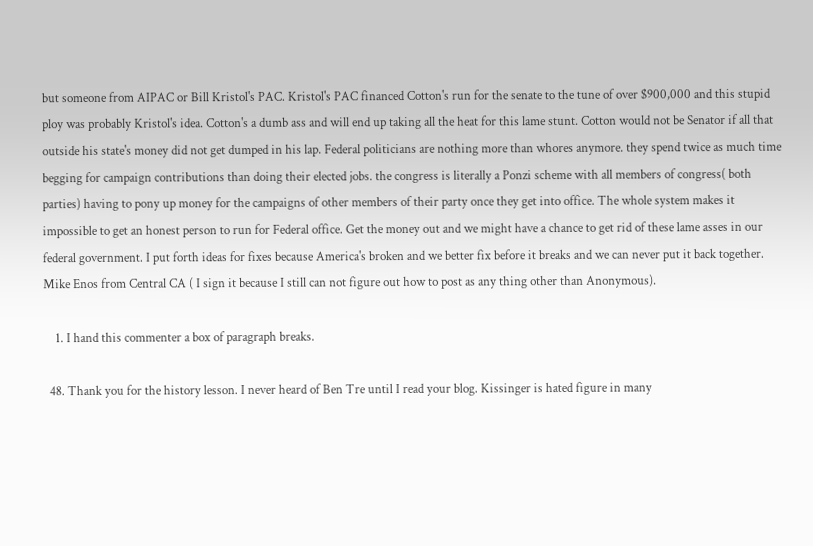but someone from AIPAC or Bill Kristol's PAC. Kristol's PAC financed Cotton's run for the senate to the tune of over $900,000 and this stupid ploy was probably Kristol's idea. Cotton's a dumb ass and will end up taking all the heat for this lame stunt. Cotton would not be Senator if all that outside his state's money did not get dumped in his lap. Federal politicians are nothing more than whores anymore. they spend twice as much time begging for campaign contributions than doing their elected jobs. the congress is literally a Ponzi scheme with all members of congress( both parties) having to pony up money for the campaigns of other members of their party once they get into office. The whole system makes it impossible to get an honest person to run for Federal office. Get the money out and we might have a chance to get rid of these lame asses in our federal government. I put forth ideas for fixes because America's broken and we better fix before it breaks and we can never put it back together. Mike Enos from Central CA ( I sign it because I still can not figure out how to post as any thing other than Anonymous).

    1. I hand this commenter a box of paragraph breaks.

  48. Thank you for the history lesson. I never heard of Ben Tre until I read your blog. Kissinger is hated figure in many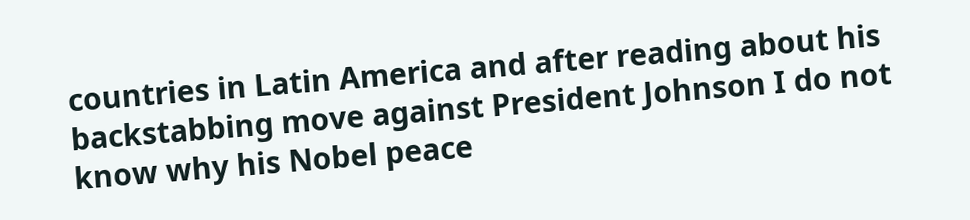countries in Latin America and after reading about his backstabbing move against President Johnson I do not know why his Nobel peace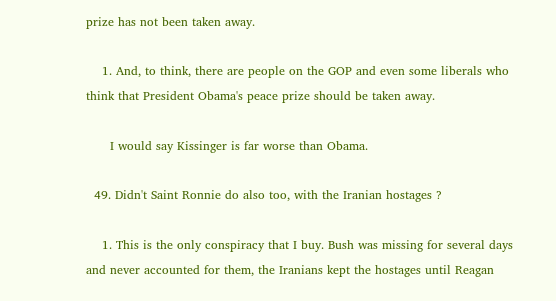prize has not been taken away.

    1. And, to think, there are people on the GOP and even some liberals who think that President Obama's peace prize should be taken away.

      I would say Kissinger is far worse than Obama.

  49. Didn't Saint Ronnie do also too, with the Iranian hostages ?

    1. This is the only conspiracy that I buy. Bush was missing for several days and never accounted for them, the Iranians kept the hostages until Reagan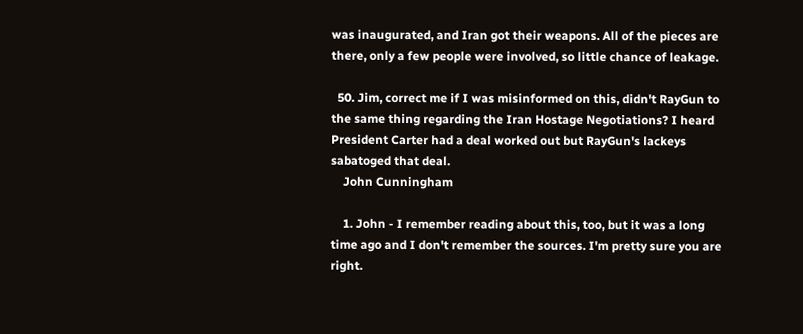was inaugurated, and Iran got their weapons. All of the pieces are there, only a few people were involved, so little chance of leakage.

  50. Jim, correct me if I was misinformed on this, didn't RayGun to the same thing regarding the Iran Hostage Negotiations? I heard President Carter had a deal worked out but RayGun's lackeys sabatoged that deal.
    John Cunningham

    1. John - I remember reading about this, too, but it was a long time ago and I don't remember the sources. I'm pretty sure you are right.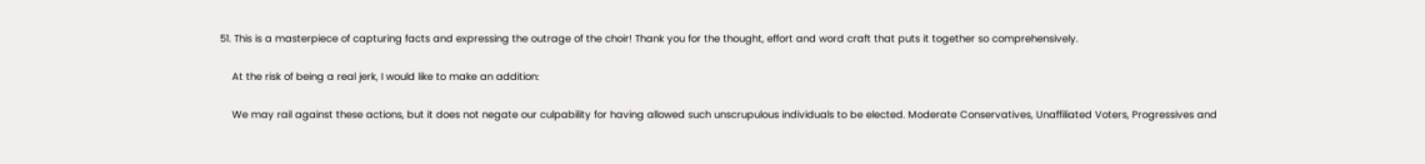51. This is a masterpiece of capturing facts and expressing the outrage of the choir! Thank you for the thought, effort and word craft that puts it together so comprehensively.

    At the risk of being a real jerk, I would like to make an addition:

    We may rail against these actions, but it does not negate our culpability for having allowed such unscrupulous individuals to be elected. Moderate Conservatives, Unaffiliated Voters, Progressives and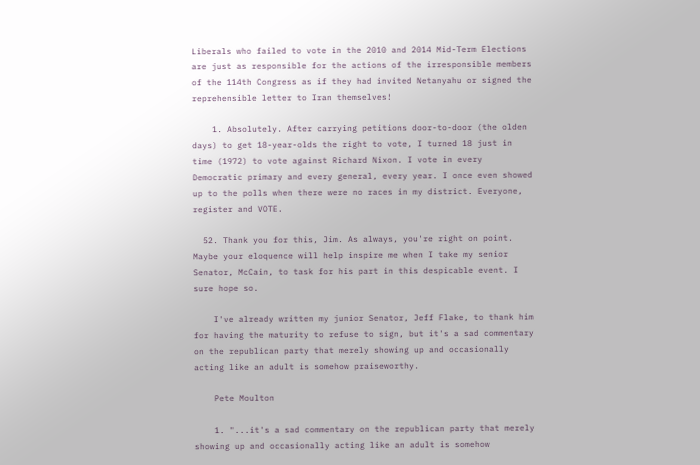Liberals who failed to vote in the 2010 and 2014 Mid-Term Elections are just as responsible for the actions of the irresponsible members of the 114th Congress as if they had invited Netanyahu or signed the reprehensible letter to Iran themselves!

    1. Absolutely. After carrying petitions door-to-door (the olden days) to get 18-year-olds the right to vote, I turned 18 just in time (1972) to vote against Richard Nixon. I vote in every Democratic primary and every general, every year. I once even showed up to the polls when there were no races in my district. Everyone, register and VOTE.

  52. Thank you for this, Jim. As always, you're right on point. Maybe your eloquence will help inspire me when I take my senior Senator, McCain, to task for his part in this despicable event. I sure hope so.

    I've already written my junior Senator, Jeff Flake, to thank him for having the maturity to refuse to sign, but it's a sad commentary on the republican party that merely showing up and occasionally acting like an adult is somehow praiseworthy.

    Pete Moulton

    1. "...it's a sad commentary on the republican party that merely showing up and occasionally acting like an adult is somehow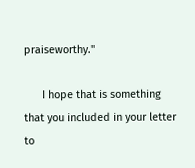praiseworthy."

      I hope that is something that you included in your letter to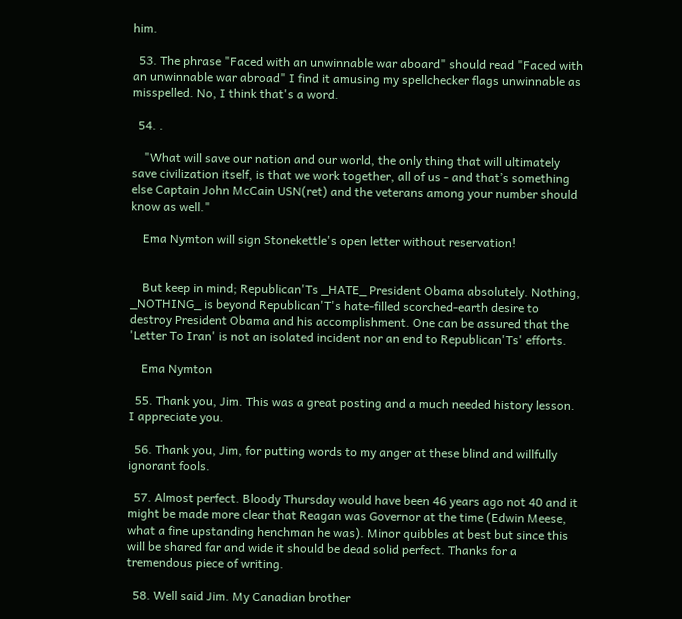him.

  53. The phrase "Faced with an unwinnable war aboard" should read "Faced with an unwinnable war abroad" I find it amusing my spellchecker flags unwinnable as misspelled. No, I think that's a word.

  54. .

    "What will save our nation and our world, the only thing that will ultimately save civilization itself, is that we work together, all of us - and that’s something else Captain John McCain USN(ret) and the veterans among your number should know as well."

    Ema Nymton will sign Stonekettle's open letter without reservation!


    But keep in mind; Republican'Ts _HATE_ President Obama absolutely. Nothing, _NOTHING_ is beyond Republican'T's hate-filled scorched-earth desire to destroy President Obama and his accomplishment. One can be assured that the 'Letter To Iran' is not an isolated incident nor an end to Republican'Ts' efforts.

    Ema Nymton

  55. Thank you, Jim. This was a great posting and a much needed history lesson. I appreciate you.

  56. Thank you, Jim, for putting words to my anger at these blind and willfully ignorant fools.

  57. Almost perfect. Bloody Thursday would have been 46 years ago not 40 and it might be made more clear that Reagan was Governor at the time (Edwin Meese, what a fine upstanding henchman he was). Minor quibbles at best but since this will be shared far and wide it should be dead solid perfect. Thanks for a tremendous piece of writing.

  58. Well said Jim. My Canadian brother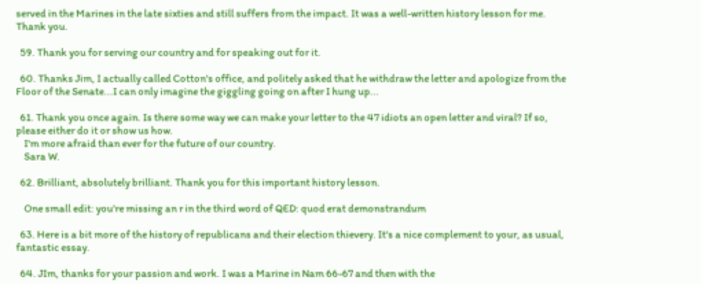served in the Marines in the late sixties and still suffers from the impact. It was a well-written history lesson for me. Thank you.

  59. Thank you for serving our country and for speaking out for it.

  60. Thanks Jim, I actually called Cotton's office, and politely asked that he withdraw the letter and apologize from the Floor of the Senate...I can only imagine the giggling going on after I hung up...

  61. Thank you once again. Is there some way we can make your letter to the 47 idiots an open letter and viral? If so, please either do it or show us how.
    I'm more afraid than ever for the future of our country.
    Sara W.

  62. Brilliant, absolutely brilliant. Thank you for this important history lesson.

    One small edit: you're missing an r in the third word of QED: quod erat demonstrandum

  63. Here is a bit more of the history of republicans and their election thievery. It's a nice complement to your, as usual, fantastic essay.

  64. JIm, thanks for your passion and work. I was a Marine in Nam 66-67 and then with the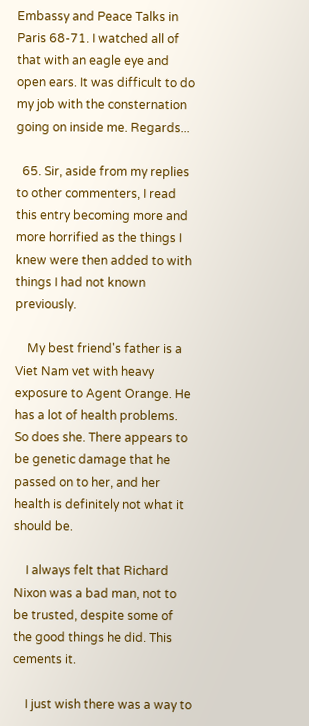Embassy and Peace Talks in Paris 68-71. I watched all of that with an eagle eye and open ears. It was difficult to do my job with the consternation going on inside me. Regards...

  65. Sir, aside from my replies to other commenters, I read this entry becoming more and more horrified as the things I knew were then added to with things I had not known previously.

    My best friend's father is a Viet Nam vet with heavy exposure to Agent Orange. He has a lot of health problems. So does she. There appears to be genetic damage that he passed on to her, and her health is definitely not what it should be.

    I always felt that Richard Nixon was a bad man, not to be trusted, despite some of the good things he did. This cements it.

    I just wish there was a way to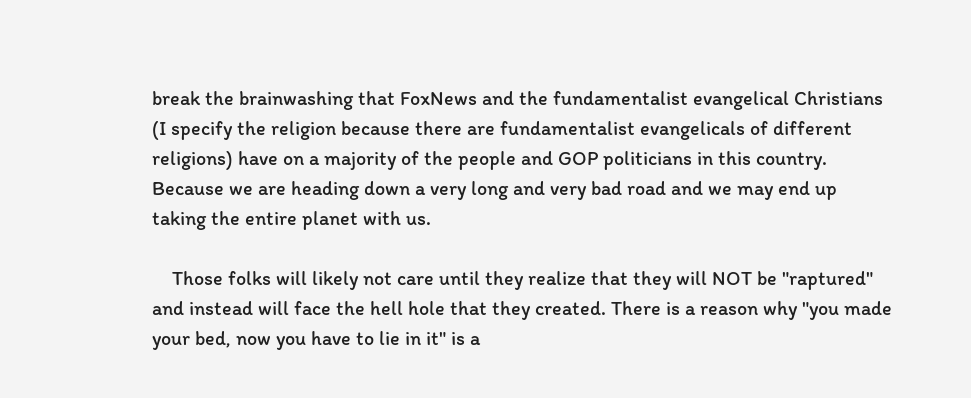break the brainwashing that FoxNews and the fundamentalist evangelical Christians (I specify the religion because there are fundamentalist evangelicals of different religions) have on a majority of the people and GOP politicians in this country. Because we are heading down a very long and very bad road and we may end up taking the entire planet with us.

    Those folks will likely not care until they realize that they will NOT be "raptured" and instead will face the hell hole that they created. There is a reason why "you made your bed, now you have to lie in it" is a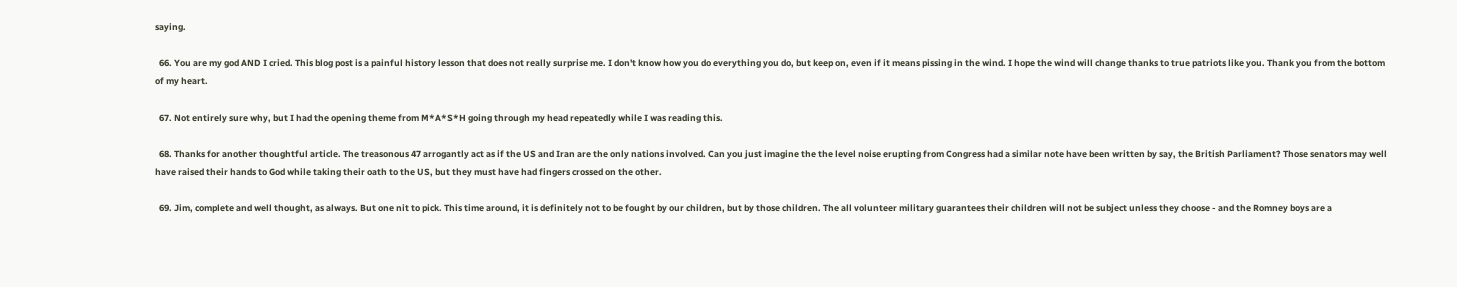saying.

  66. You are my god AND I cried. This blog post is a painful history lesson that does not really surprise me. I don't know how you do everything you do, but keep on, even if it means pissing in the wind. I hope the wind will change thanks to true patriots like you. Thank you from the bottom of my heart.

  67. Not entirely sure why, but I had the opening theme from M*A*S*H going through my head repeatedly while I was reading this.

  68. Thanks for another thoughtful article. The treasonous 47 arrogantly act as if the US and Iran are the only nations involved. Can you just imagine the the level noise erupting from Congress had a similar note have been written by say, the British Parliament? Those senators may well have raised their hands to God while taking their oath to the US, but they must have had fingers crossed on the other.

  69. Jim, complete and well thought, as always. But one nit to pick. This time around, it is definitely not to be fought by our children, but by those children. The all volunteer military guarantees their children will not be subject unless they choose - and the Romney boys are a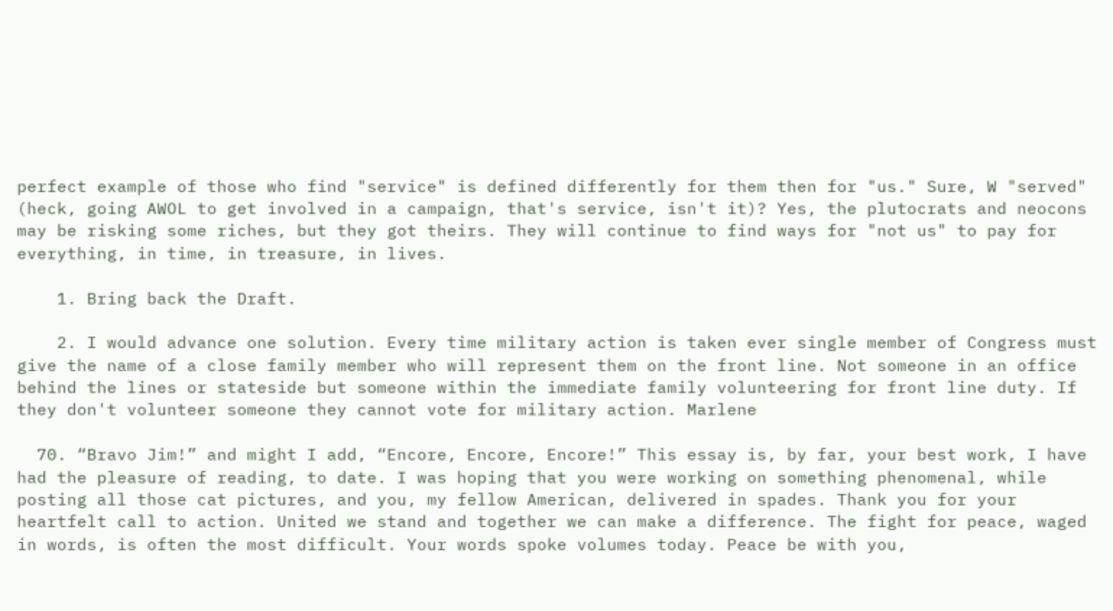perfect example of those who find "service" is defined differently for them then for "us." Sure, W "served" (heck, going AWOL to get involved in a campaign, that's service, isn't it)? Yes, the plutocrats and neocons may be risking some riches, but they got theirs. They will continue to find ways for "not us" to pay for everything, in time, in treasure, in lives.

    1. Bring back the Draft.

    2. I would advance one solution. Every time military action is taken ever single member of Congress must give the name of a close family member who will represent them on the front line. Not someone in an office behind the lines or stateside but someone within the immediate family volunteering for front line duty. If they don't volunteer someone they cannot vote for military action. Marlene

  70. “Bravo Jim!” and might I add, “Encore, Encore, Encore!” This essay is, by far, your best work, I have had the pleasure of reading, to date. I was hoping that you were working on something phenomenal, while posting all those cat pictures, and you, my fellow American, delivered in spades. Thank you for your heartfelt call to action. United we stand and together we can make a difference. The fight for peace, waged in words, is often the most difficult. Your words spoke volumes today. Peace be with you,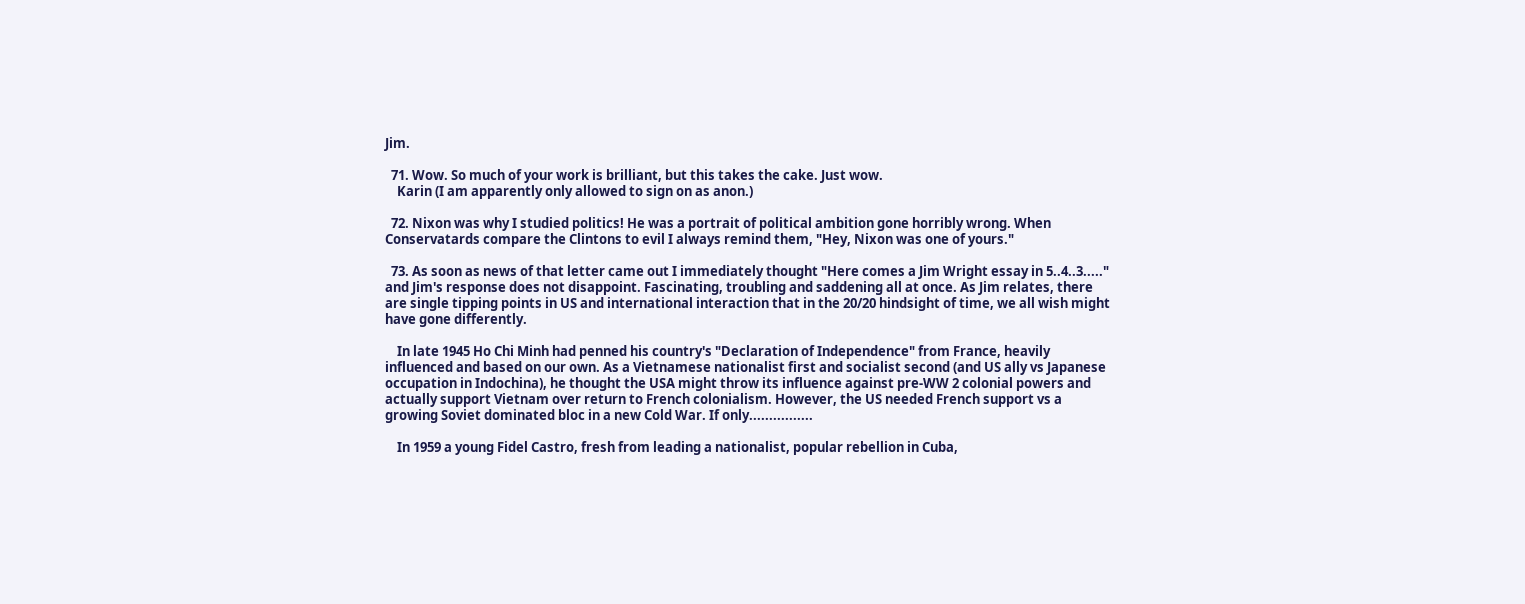Jim.

  71. Wow. So much of your work is brilliant, but this takes the cake. Just wow.
    Karin (I am apparently only allowed to sign on as anon.)

  72. Nixon was why I studied politics! He was a portrait of political ambition gone horribly wrong. When Conservatards compare the Clintons to evil I always remind them, "Hey, Nixon was one of yours."

  73. As soon as news of that letter came out I immediately thought "Here comes a Jim Wright essay in 5..4..3....." and Jim's response does not disappoint. Fascinating, troubling and saddening all at once. As Jim relates, there are single tipping points in US and international interaction that in the 20/20 hindsight of time, we all wish might have gone differently.

    In late 1945 Ho Chi Minh had penned his country's "Declaration of Independence" from France, heavily influenced and based on our own. As a Vietnamese nationalist first and socialist second (and US ally vs Japanese occupation in Indochina), he thought the USA might throw its influence against pre-WW 2 colonial powers and actually support Vietnam over return to French colonialism. However, the US needed French support vs a growing Soviet dominated bloc in a new Cold War. If only................

    In 1959 a young Fidel Castro, fresh from leading a nationalist, popular rebellion in Cuba,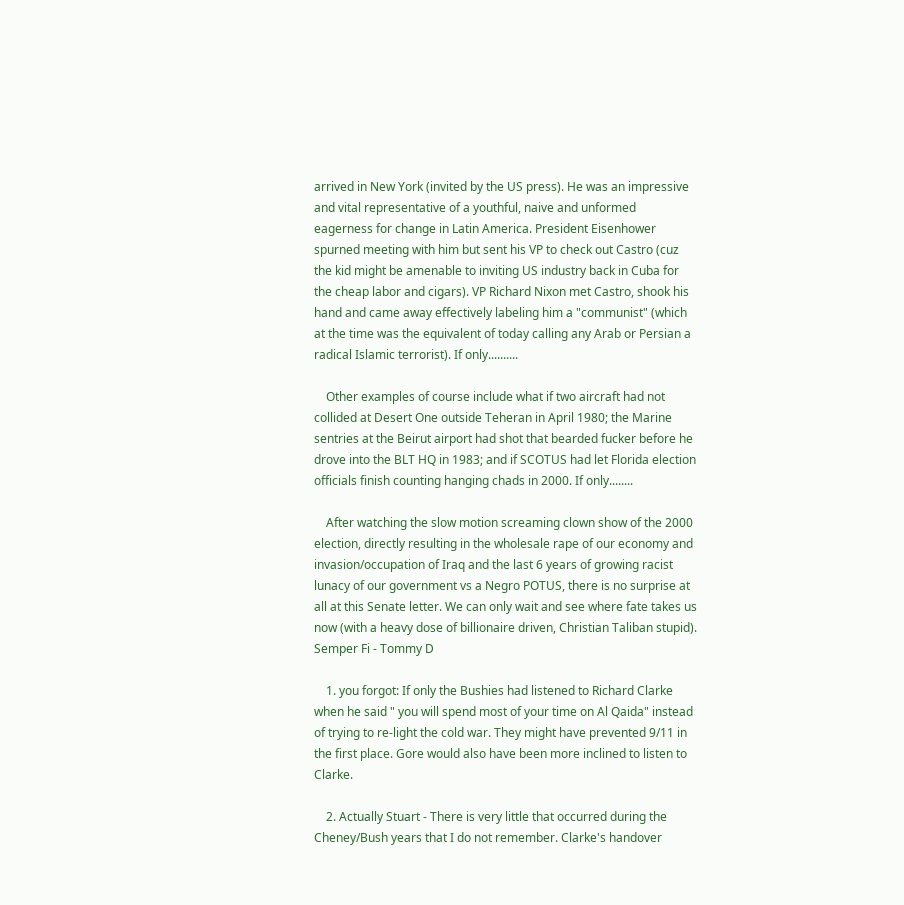arrived in New York (invited by the US press). He was an impressive and vital representative of a youthful, naive and unformed eagerness for change in Latin America. President Eisenhower spurned meeting with him but sent his VP to check out Castro (cuz the kid might be amenable to inviting US industry back in Cuba for the cheap labor and cigars). VP Richard Nixon met Castro, shook his hand and came away effectively labeling him a "communist" (which at the time was the equivalent of today calling any Arab or Persian a radical Islamic terrorist). If only..........

    Other examples of course include what if two aircraft had not collided at Desert One outside Teheran in April 1980; the Marine sentries at the Beirut airport had shot that bearded fucker before he drove into the BLT HQ in 1983; and if SCOTUS had let Florida election officials finish counting hanging chads in 2000. If only........

    After watching the slow motion screaming clown show of the 2000 election, directly resulting in the wholesale rape of our economy and invasion/occupation of Iraq and the last 6 years of growing racist lunacy of our government vs a Negro POTUS, there is no surprise at all at this Senate letter. We can only wait and see where fate takes us now (with a heavy dose of billionaire driven, Christian Taliban stupid). Semper Fi - Tommy D

    1. you forgot: If only the Bushies had listened to Richard Clarke when he said " you will spend most of your time on Al Qaida" instead of trying to re-light the cold war. They might have prevented 9/11 in the first place. Gore would also have been more inclined to listen to Clarke.

    2. Actually Stuart - There is very little that occurred during the Cheney/Bush years that I do not remember. Clarke's handover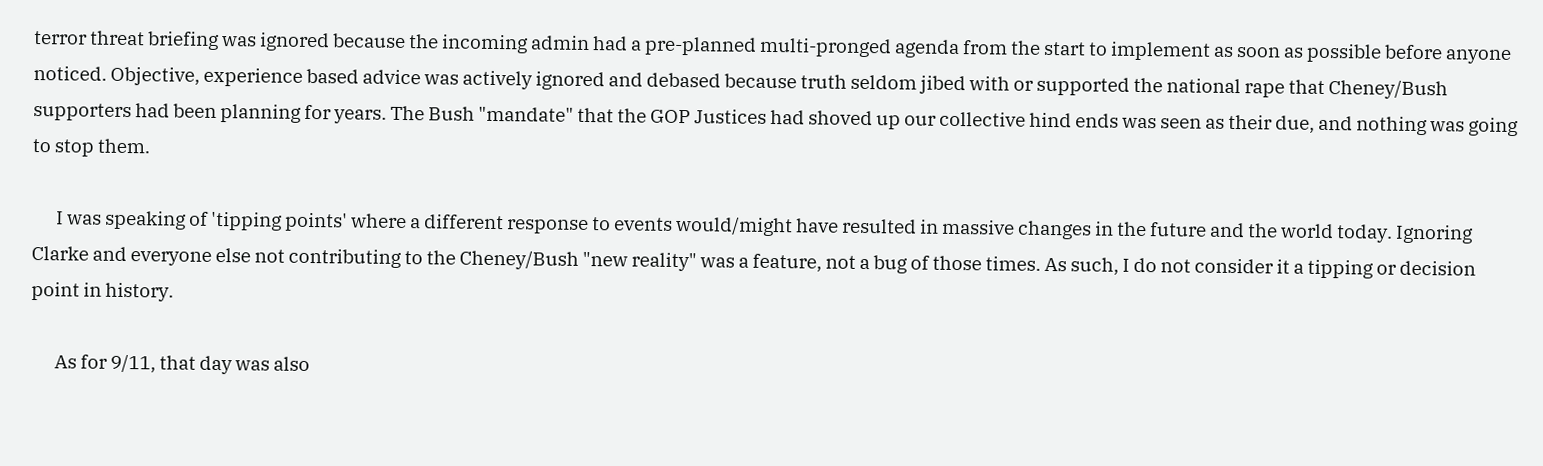terror threat briefing was ignored because the incoming admin had a pre-planned multi-pronged agenda from the start to implement as soon as possible before anyone noticed. Objective, experience based advice was actively ignored and debased because truth seldom jibed with or supported the national rape that Cheney/Bush supporters had been planning for years. The Bush "mandate" that the GOP Justices had shoved up our collective hind ends was seen as their due, and nothing was going to stop them.

      I was speaking of 'tipping points' where a different response to events would/might have resulted in massive changes in the future and the world today. Ignoring Clarke and everyone else not contributing to the Cheney/Bush "new reality" was a feature, not a bug of those times. As such, I do not consider it a tipping or decision point in history.

      As for 9/11, that day was also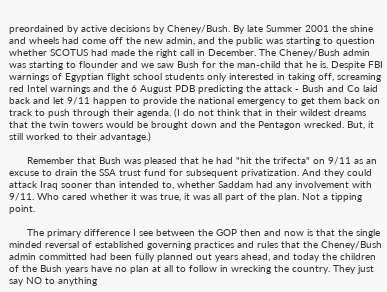preordained by active decisions by Cheney/Bush. By late Summer 2001 the shine and wheels had come off the new admin, and the public was starting to question whether SCOTUS had made the right call in December. The Cheney/Bush admin was starting to flounder and we saw Bush for the man-child that he is. Despite FBI warnings of Egyptian flight school students only interested in taking off, screaming red Intel warnings and the 6 August PDB predicting the attack - Bush and Co laid back and let 9/11 happen to provide the national emergency to get them back on track to push through their agenda. (I do not think that in their wildest dreams that the twin towers would be brought down and the Pentagon wrecked. But, it still worked to their advantage.)

      Remember that Bush was pleased that he had "hit the trifecta" on 9/11 as an excuse to drain the SSA trust fund for subsequent privatization. And they could attack Iraq sooner than intended to, whether Saddam had any involvement with 9/11. Who cared whether it was true, it was all part of the plan. Not a tipping point.

      The primary difference I see between the GOP then and now is that the single minded reversal of established governing practices and rules that the Cheney/Bush admin committed had been fully planned out years ahead, and today the children of the Bush years have no plan at all to follow in wrecking the country. They just say NO to anything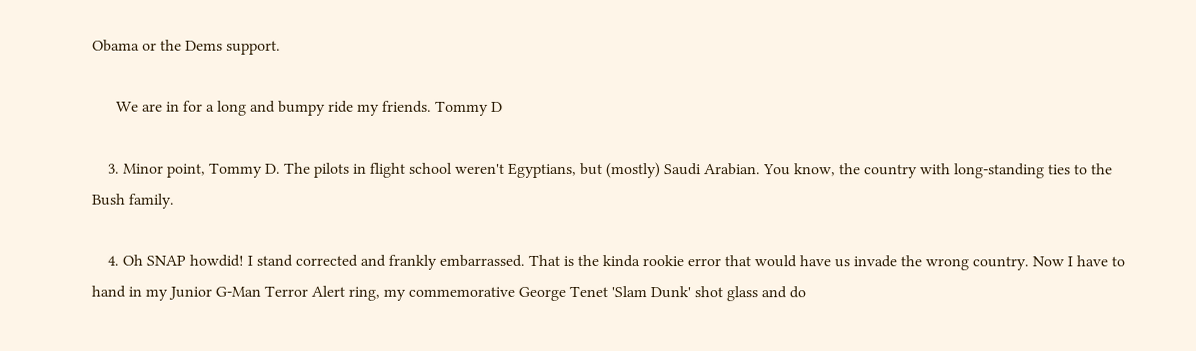Obama or the Dems support.

      We are in for a long and bumpy ride my friends. Tommy D

    3. Minor point, Tommy D. The pilots in flight school weren't Egyptians, but (mostly) Saudi Arabian. You know, the country with long-standing ties to the Bush family.

    4. Oh SNAP howdid! I stand corrected and frankly embarrassed. That is the kinda rookie error that would have us invade the wrong country. Now I have to hand in my Junior G-Man Terror Alert ring, my commemorative George Tenet 'Slam Dunk' shot glass and do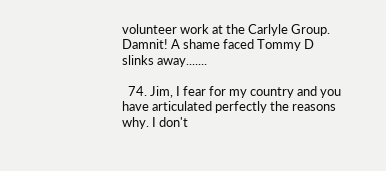volunteer work at the Carlyle Group. Damnit! A shame faced Tommy D slinks away.......

  74. Jim, I fear for my country and you have articulated perfectly the reasons why. I don't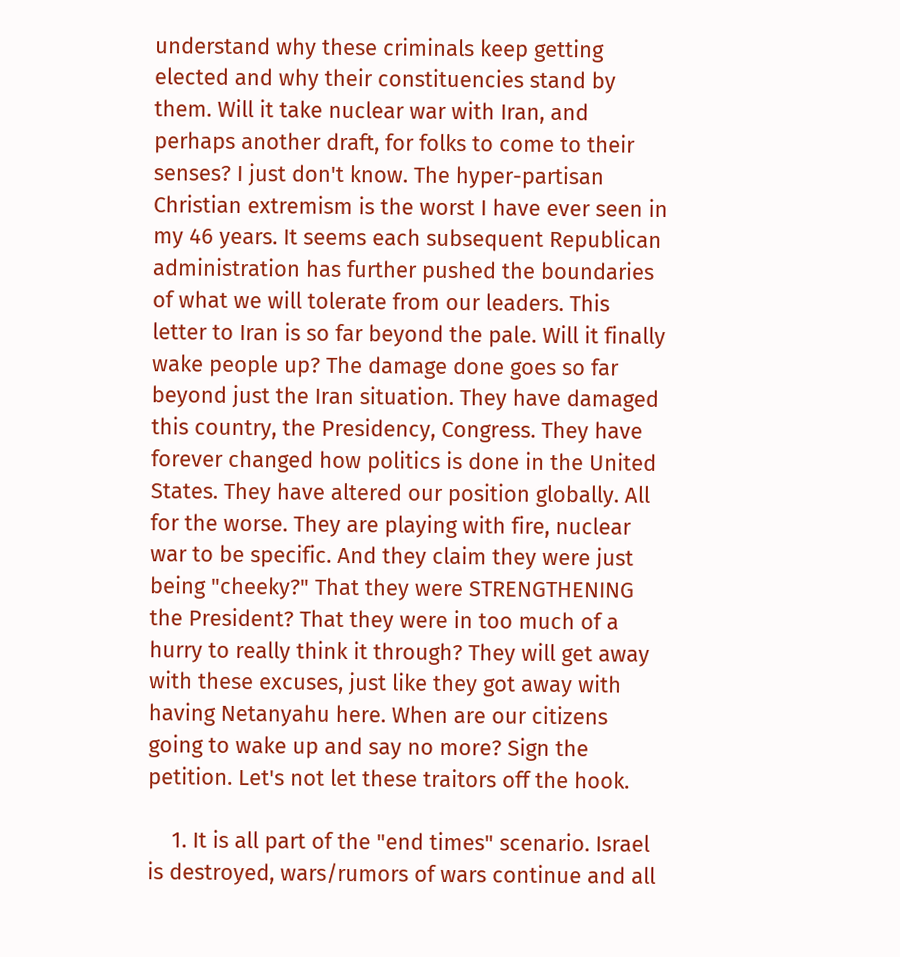understand why these criminals keep getting elected and why their constituencies stand by them. Will it take nuclear war with Iran, and perhaps another draft, for folks to come to their senses? I just don't know. The hyper-partisan Christian extremism is the worst I have ever seen in my 46 years. It seems each subsequent Republican administration has further pushed the boundaries of what we will tolerate from our leaders. This letter to Iran is so far beyond the pale. Will it finally wake people up? The damage done goes so far beyond just the Iran situation. They have damaged this country, the Presidency, Congress. They have forever changed how politics is done in the United States. They have altered our position globally. All for the worse. They are playing with fire, nuclear war to be specific. And they claim they were just being "cheeky?" That they were STRENGTHENING the President? That they were in too much of a hurry to really think it through? They will get away with these excuses, just like they got away with having Netanyahu here. When are our citizens going to wake up and say no more? Sign the petition. Let's not let these traitors off the hook.

    1. It is all part of the "end times" scenario. Israel is destroyed, wars/rumors of wars continue and all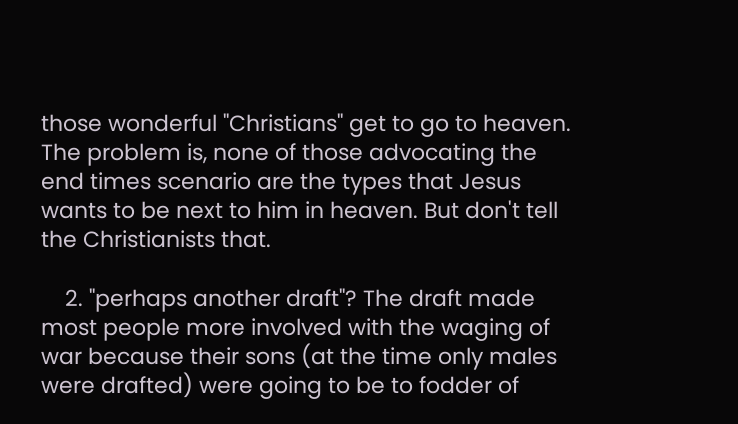those wonderful "Christians" get to go to heaven. The problem is, none of those advocating the end times scenario are the types that Jesus wants to be next to him in heaven. But don't tell the Christianists that.

    2. "perhaps another draft"? The draft made most people more involved with the waging of war because their sons (at the time only males were drafted) were going to be to fodder of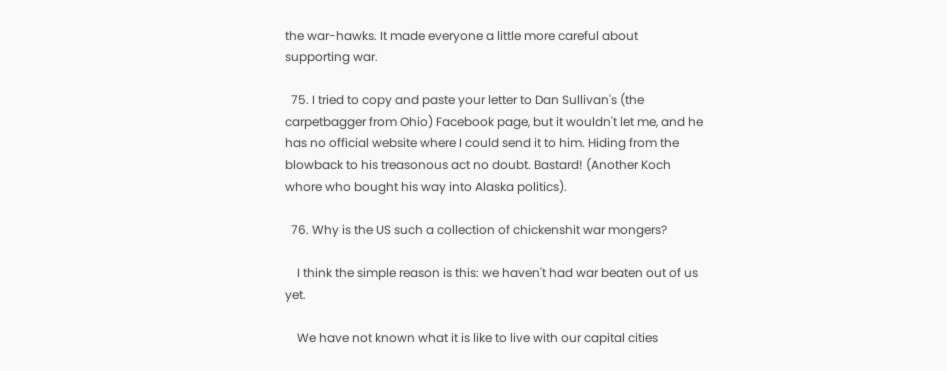the war-hawks. It made everyone a little more careful about supporting war.

  75. I tried to copy and paste your letter to Dan Sullivan's (the carpetbagger from Ohio) Facebook page, but it wouldn't let me, and he has no official website where I could send it to him. Hiding from the blowback to his treasonous act no doubt. Bastard! (Another Koch whore who bought his way into Alaska politics).

  76. Why is the US such a collection of chickenshit war mongers?

    I think the simple reason is this: we haven't had war beaten out of us yet.

    We have not known what it is like to live with our capital cities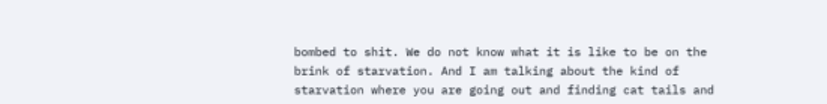bombed to shit. We do not know what it is like to be on the brink of starvation. And I am talking about the kind of starvation where you are going out and finding cat tails and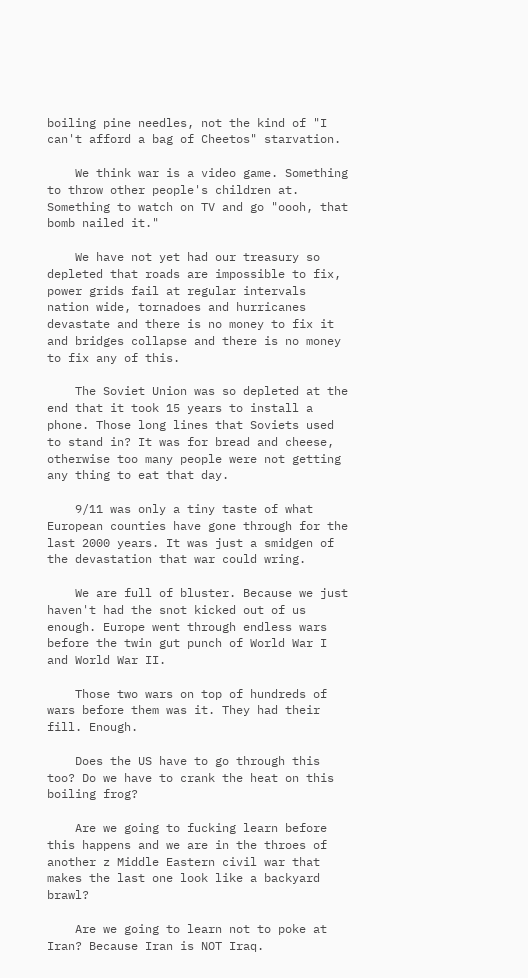boiling pine needles, not the kind of "I can't afford a bag of Cheetos" starvation.

    We think war is a video game. Something to throw other people's children at. Something to watch on TV and go "oooh, that bomb nailed it."

    We have not yet had our treasury so depleted that roads are impossible to fix, power grids fail at regular intervals nation wide, tornadoes and hurricanes devastate and there is no money to fix it and bridges collapse and there is no money to fix any of this.

    The Soviet Union was so depleted at the end that it took 15 years to install a phone. Those long lines that Soviets used to stand in? It was for bread and cheese, otherwise too many people were not getting any thing to eat that day.

    9/11 was only a tiny taste of what European counties have gone through for the last 2000 years. It was just a smidgen of the devastation that war could wring.

    We are full of bluster. Because we just haven't had the snot kicked out of us enough. Europe went through endless wars before the twin gut punch of World War I and World War II.

    Those two wars on top of hundreds of wars before them was it. They had their fill. Enough.

    Does the US have to go through this too? Do we have to crank the heat on this boiling frog?

    Are we going to fucking learn before this happens and we are in the throes of another z Middle Eastern civil war that makes the last one look like a backyard brawl?

    Are we going to learn not to poke at Iran? Because Iran is NOT Iraq.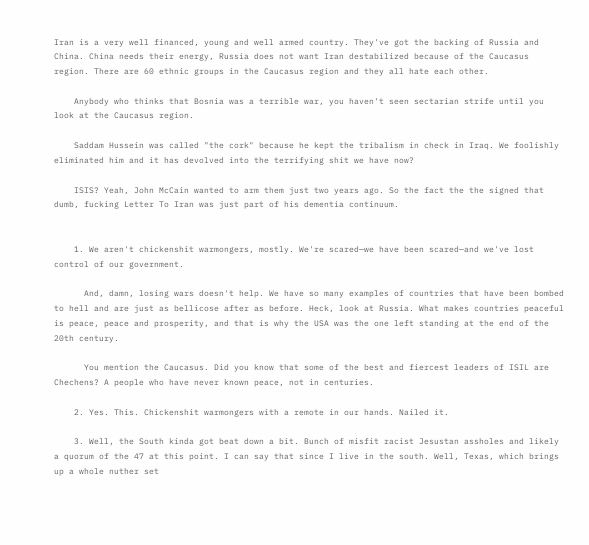Iran is a very well financed, young and well armed country. They've got the backing of Russia and China. China needs their energy, Russia does not want Iran destabilized because of the Caucasus region. There are 60 ethnic groups in the Caucasus region and they all hate each other.

    Anybody who thinks that Bosnia was a terrible war, you haven't seen sectarian strife until you look at the Caucasus region.

    Saddam Hussein was called "the cork" because he kept the tribalism in check in Iraq. We foolishly eliminated him and it has devolved into the terrifying shit we have now?

    ISIS? Yeah, John McCain wanted to arm them just two years ago. So the fact the the signed that dumb, fucking Letter To Iran was just part of his dementia continuum.


    1. We aren't chickenshit warmongers, mostly. We're scared—we have been scared—and we've lost control of our government.

      And, damn, losing wars doesn't help. We have so many examples of countries that have been bombed to hell and are just as bellicose after as before. Heck, look at Russia. What makes countries peaceful is peace, peace and prosperity, and that is why the USA was the one left standing at the end of the 20th century.

      You mention the Caucasus. Did you know that some of the best and fiercest leaders of ISIL are Chechens? A people who have never known peace, not in centuries.

    2. Yes. This. Chickenshit warmongers with a remote in our hands. Nailed it.

    3. Well, the South kinda got beat down a bit. Bunch of misfit racist Jesustan assholes and likely a quorum of the 47 at this point. I can say that since I live in the south. Well, Texas, which brings up a whole nuther set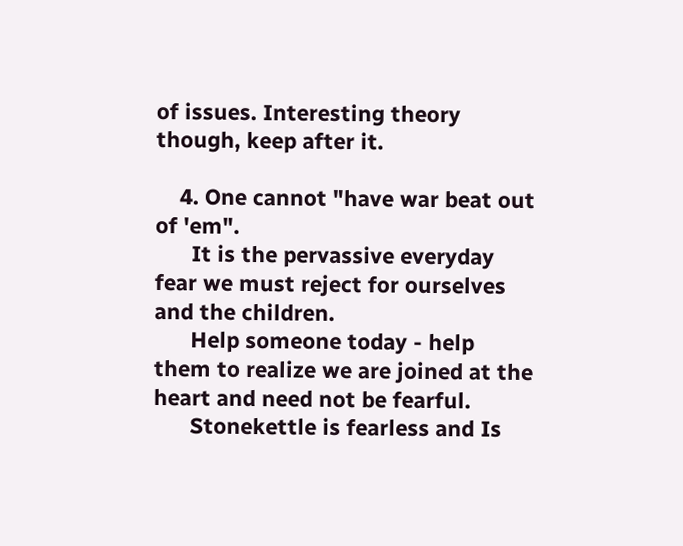of issues. Interesting theory though, keep after it.

    4. One cannot "have war beat out of 'em".
      It is the pervassive everyday fear we must reject for ourselves and the children.
      Help someone today - help them to realize we are joined at the heart and need not be fearful.
      Stonekettle is fearless and Is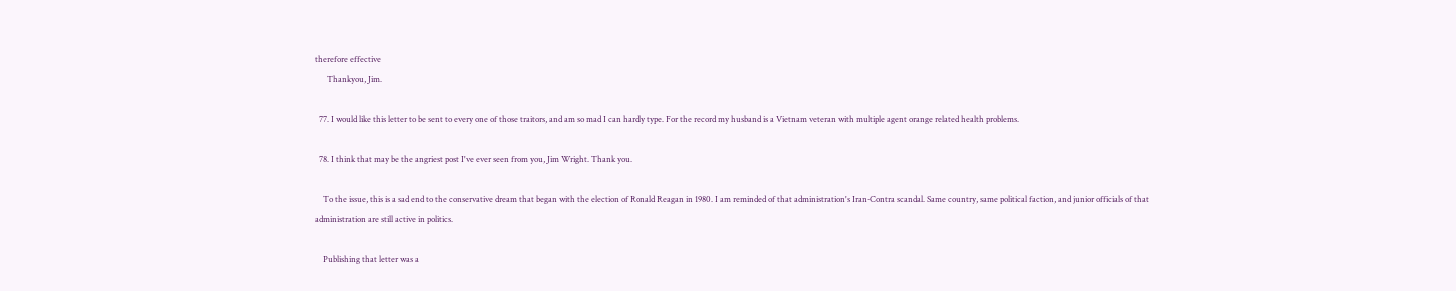therefore effective
      Thankyou, Jim.

  77. I would like this letter to be sent to every one of those traitors, and am so mad I can hardly type. For the record my husband is a Vietnam veteran with multiple agent orange related health problems.

  78. I think that may be the angriest post I've ever seen from you, Jim Wright. Thank you.

    To the issue, this is a sad end to the conservative dream that began with the election of Ronald Reagan in 1980. I am reminded of that administration's Iran-Contra scandal. Same country, same political faction, and junior officials of that administration are still active in politics.

    Publishing that letter was a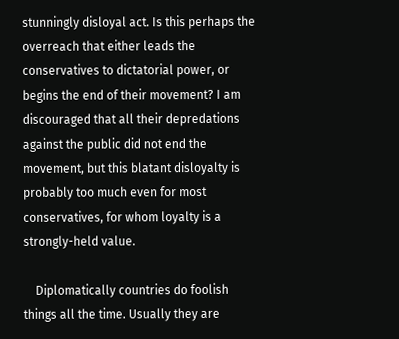stunningly disloyal act. Is this perhaps the overreach that either leads the conservatives to dictatorial power, or begins the end of their movement? I am discouraged that all their depredations against the public did not end the movement, but this blatant disloyalty is probably too much even for most conservatives, for whom loyalty is a strongly-held value.

    Diplomatically countries do foolish things all the time. Usually they are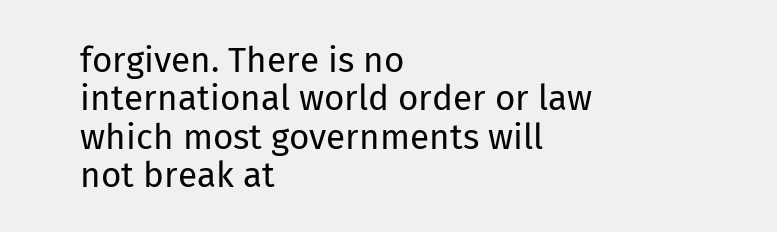forgiven. There is no international world order or law which most governments will not break at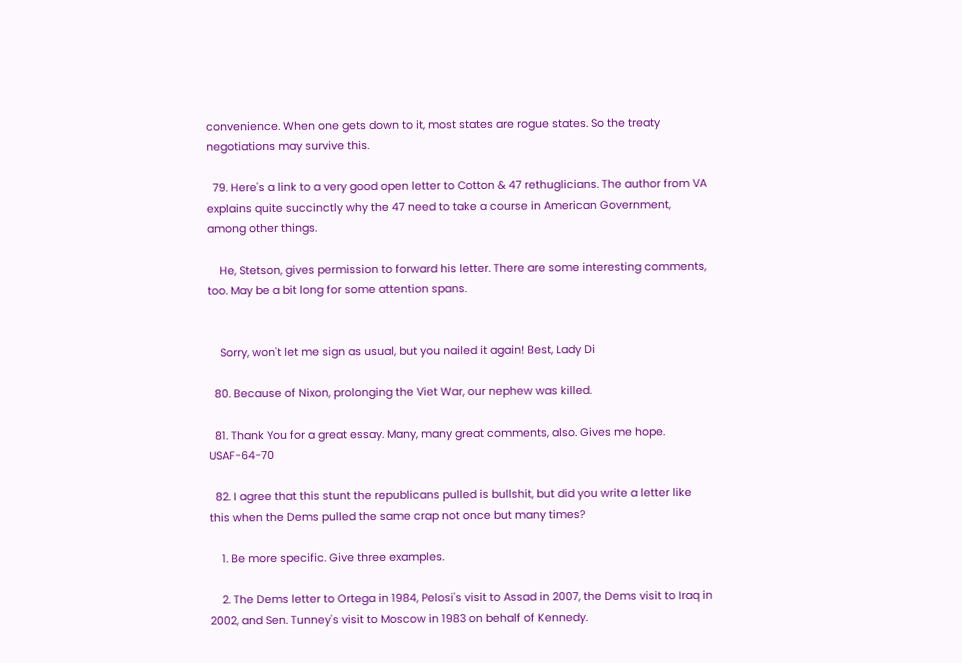convenience. When one gets down to it, most states are rogue states. So the treaty negotiations may survive this.

  79. Here's a link to a very good open letter to Cotton & 47 rethuglicians. The author from VA explains quite succinctly why the 47 need to take a course in American Government, among other things.

    He, Stetson, gives permission to forward his letter. There are some interesting comments, too. May be a bit long for some attention spans.


    Sorry, won't let me sign as usual, but you nailed it again! Best, Lady Di

  80. Because of Nixon, prolonging the Viet War, our nephew was killed.

  81. Thank You for a great essay. Many, many great comments, also. Gives me hope. USAF-64-70

  82. I agree that this stunt the republicans pulled is bullshit, but did you write a letter like this when the Dems pulled the same crap not once but many times?

    1. Be more specific. Give three examples.

    2. The Dems letter to Ortega in 1984, Pelosi's visit to Assad in 2007, the Dems visit to Iraq in 2002, and Sen. Tunney's visit to Moscow in 1983 on behalf of Kennedy.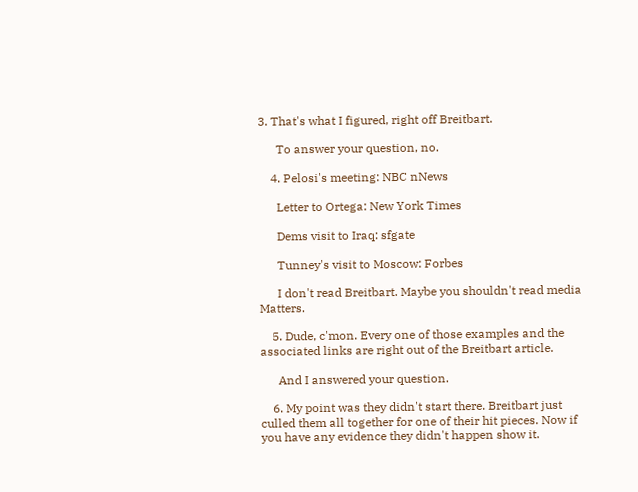3. That's what I figured, right off Breitbart.

      To answer your question, no.

    4. Pelosi's meeting: NBC nNews

      Letter to Ortega: New York Times

      Dems visit to Iraq: sfgate

      Tunney's visit to Moscow: Forbes

      I don't read Breitbart. Maybe you shouldn't read media Matters.

    5. Dude, c'mon. Every one of those examples and the associated links are right out of the Breitbart article.

      And I answered your question.

    6. My point was they didn't start there. Breitbart just culled them all together for one of their hit pieces. Now if you have any evidence they didn't happen show it.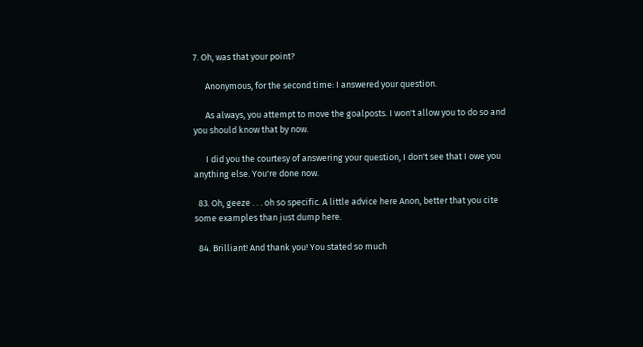7. Oh, was that your point?

      Anonymous, for the second time: I answered your question.

      As always, you attempt to move the goalposts. I won't allow you to do so and you should know that by now.

      I did you the courtesy of answering your question, I don't see that I owe you anything else. You're done now.

  83. Oh, geeze . . . oh so specific. A little advice here Anon, better that you cite some examples than just dump here.

  84. Brilliant! And thank you! You stated so much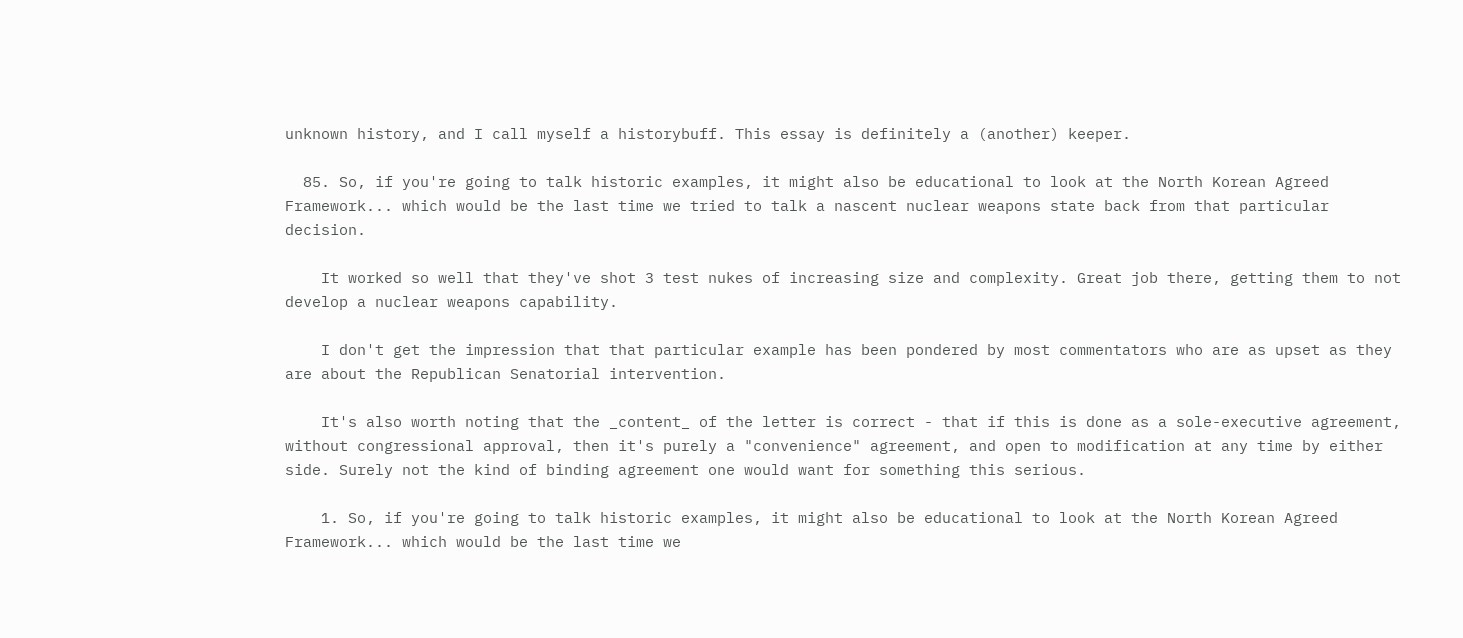unknown history, and I call myself a historybuff. This essay is definitely a (another) keeper.

  85. So, if you're going to talk historic examples, it might also be educational to look at the North Korean Agreed Framework... which would be the last time we tried to talk a nascent nuclear weapons state back from that particular decision.

    It worked so well that they've shot 3 test nukes of increasing size and complexity. Great job there, getting them to not develop a nuclear weapons capability.

    I don't get the impression that that particular example has been pondered by most commentators who are as upset as they are about the Republican Senatorial intervention.

    It's also worth noting that the _content_ of the letter is correct - that if this is done as a sole-executive agreement, without congressional approval, then it's purely a "convenience" agreement, and open to modification at any time by either side. Surely not the kind of binding agreement one would want for something this serious.

    1. So, if you're going to talk historic examples, it might also be educational to look at the North Korean Agreed Framework... which would be the last time we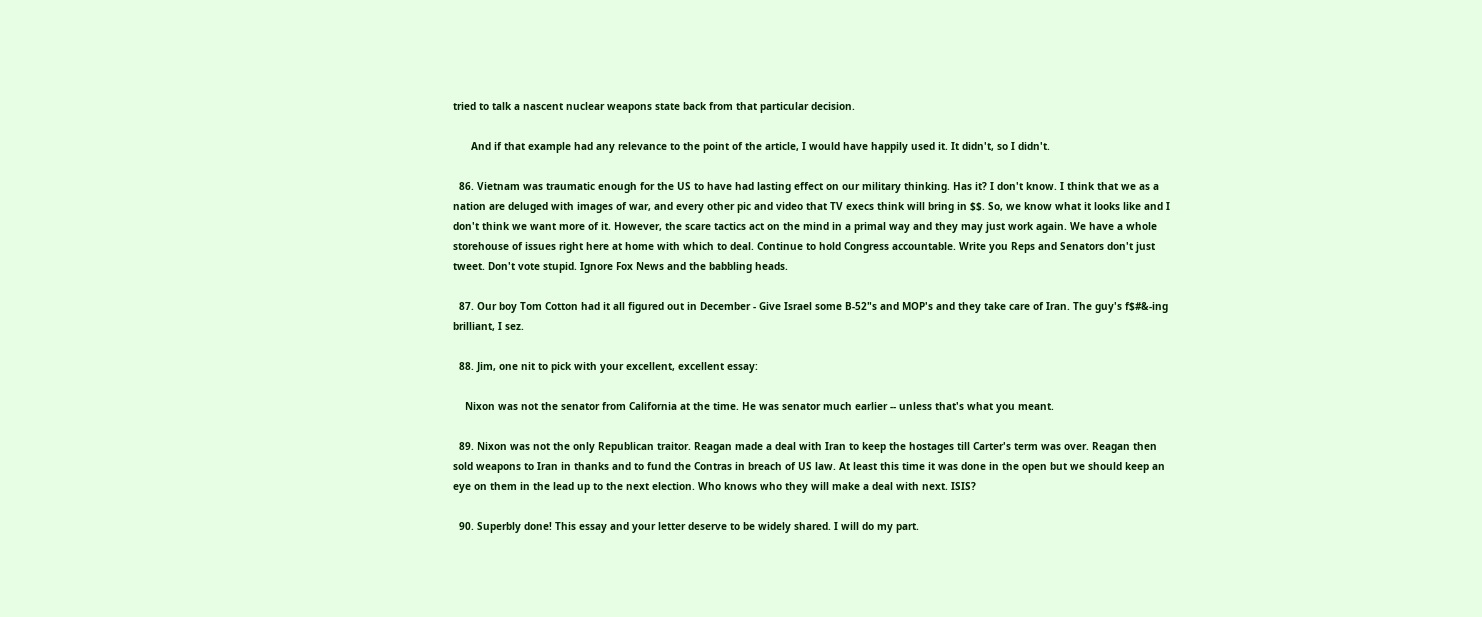tried to talk a nascent nuclear weapons state back from that particular decision.

      And if that example had any relevance to the point of the article, I would have happily used it. It didn't, so I didn't.

  86. Vietnam was traumatic enough for the US to have had lasting effect on our military thinking. Has it? I don't know. I think that we as a nation are deluged with images of war, and every other pic and video that TV execs think will bring in $$. So, we know what it looks like and I don't think we want more of it. However, the scare tactics act on the mind in a primal way and they may just work again. We have a whole storehouse of issues right here at home with which to deal. Continue to hold Congress accountable. Write you Reps and Senators don't just tweet. Don't vote stupid. Ignore Fox News and the babbling heads.

  87. Our boy Tom Cotton had it all figured out in December - Give Israel some B-52"s and MOP's and they take care of Iran. The guy's f$#&-ing brilliant, I sez.

  88. Jim, one nit to pick with your excellent, excellent essay:

    Nixon was not the senator from California at the time. He was senator much earlier -- unless that's what you meant.

  89. Nixon was not the only Republican traitor. Reagan made a deal with Iran to keep the hostages till Carter's term was over. Reagan then sold weapons to Iran in thanks and to fund the Contras in breach of US law. At least this time it was done in the open but we should keep an eye on them in the lead up to the next election. Who knows who they will make a deal with next. ISIS?

  90. Superbly done! This essay and your letter deserve to be widely shared. I will do my part.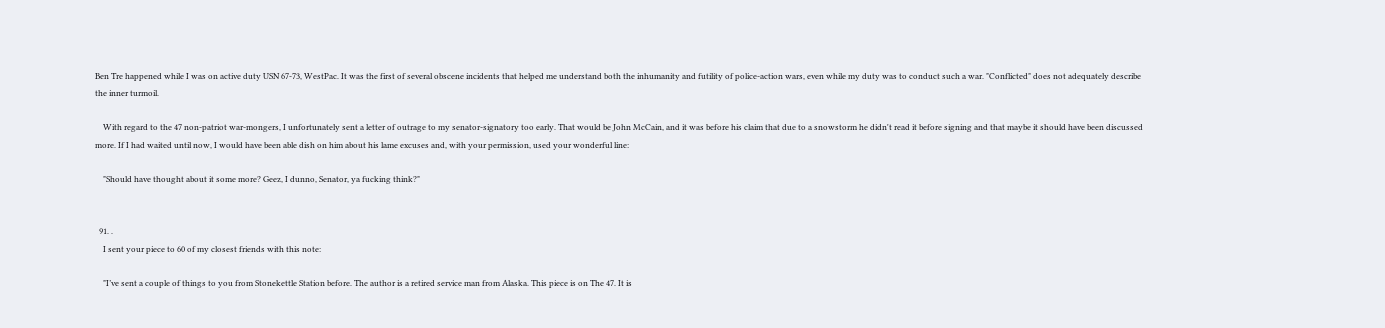Ben Tre happened while I was on active duty USN 67-73, WestPac. It was the first of several obscene incidents that helped me understand both the inhumanity and futility of police-action wars, even while my duty was to conduct such a war. "Conflicted" does not adequately describe the inner turmoil.

    With regard to the 47 non-patriot war-mongers, I unfortunately sent a letter of outrage to my senator-signatory too early. That would be John McCain, and it was before his claim that due to a snowstorm he didn't read it before signing and that maybe it should have been discussed more. If I had waited until now, I would have been able dish on him about his lame excuses and, with your permission, used your wonderful line:

    "Should have thought about it some more? Geez, I dunno, Senator, ya fucking think?"


  91. .
    I sent your piece to 60 of my closest friends with this note:

    "I’ve sent a couple of things to you from Stonekettle Station before. The author is a retired service man from Alaska. This piece is on The 47. It is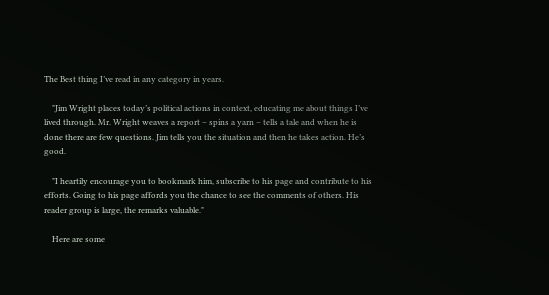The Best thing I’ve read in any category in years.

    "Jim Wright places today’s political actions in context, educating me about things I’ve lived through. Mr. Wright weaves a report – spins a yarn – tells a tale and when he is done there are few questions. Jim tells you the situation and then he takes action. He’s good.

    "I heartily encourage you to bookmark him, subscribe to his page and contribute to his efforts. Going to his page affords you the chance to see the comments of others. His reader group is large, the remarks valuable."

    Here are some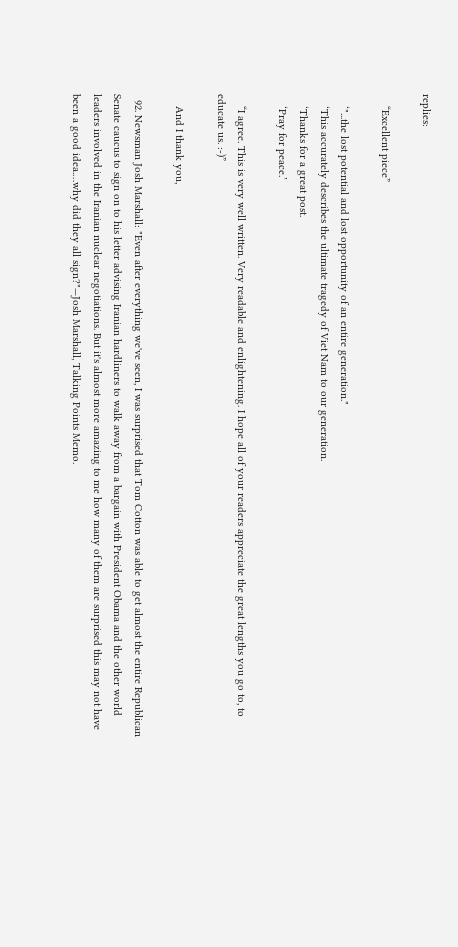replies:

    “Excellent piece”

    ‘"...the lost potential and lost opportunity of an entire generation."
    ‘This accurately describes the ultimate tragedy of Viet Nam to our generation.
    ‘Thanks for a great post.
    ‘Pray for peace.’

    “I agree. This is very well written. Very readable and enlightening. I hope all of your readers appreciate the great lengths you go to, to educate us. :-)”

    And I thank you,

  92. Newsman Josh Marshall: "Even after everything we've seen, I was surprised that Tom Cotton was able to get almost the entire Republican Senate caucus to sign on to his letter advising Iranian hardliners to walk away from a bargain with President Obama and the other world leaders involved in the Iranian nuclear negotiations. But it's almost more amazing to me how many of them are surprised this may not have been a good idea.…why did they all sign?"—Josh Marshall, Talking Points Memo.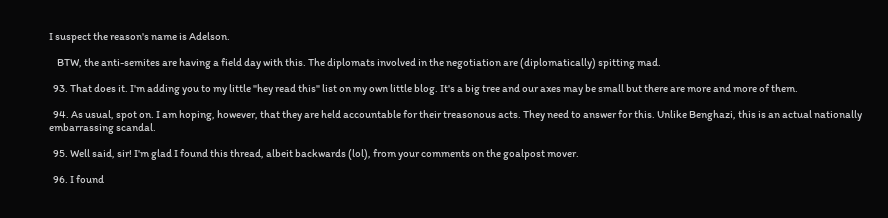I suspect the reason's name is Adelson.

    BTW, the anti-semites are having a field day with this. The diplomats involved in the negotiation are (diplomatically) spitting mad.

  93. That does it. I'm adding you to my little "hey read this" list on my own little blog. It's a big tree and our axes may be small but there are more and more of them.

  94. As usual, spot on. I am hoping, however, that they are held accountable for their treasonous acts. They need to answer for this. Unlike Benghazi, this is an actual nationally embarrassing scandal.

  95. Well said, sir! I'm glad I found this thread, albeit backwards (lol), from your comments on the goalpost mover.

  96. I found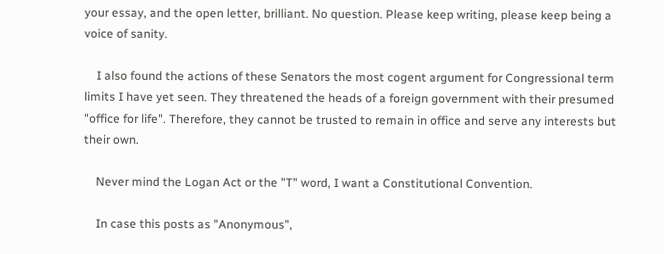your essay, and the open letter, brilliant. No question. Please keep writing, please keep being a voice of sanity.

    I also found the actions of these Senators the most cogent argument for Congressional term limits I have yet seen. They threatened the heads of a foreign government with their presumed "office for life". Therefore, they cannot be trusted to remain in office and serve any interests but their own.

    Never mind the Logan Act or the "T" word, I want a Constitutional Convention.

    In case this posts as "Anonymous",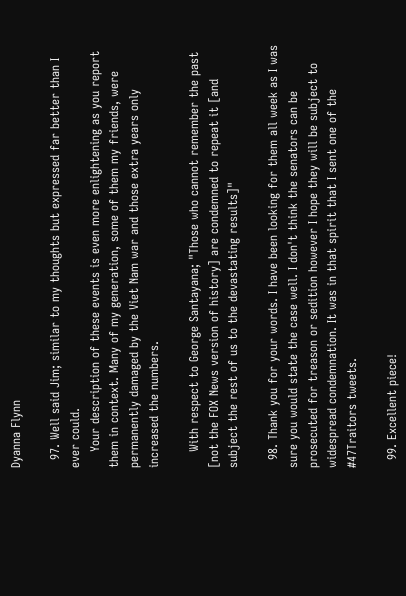Dyanna Flynn

  97. Well said Jim; similar to my thoughts but expressed far better than I ever could.
    Your description of these events is even more enlightening as you report them in context. Many of my generation, some of them my friends, were permanently damaged by the Viet Nam war and those extra years only increased the numbers.

    With respect to George Santayana; "Those who cannot remember the past [not the FOX News version of history] are condemned to repeat it [and subject the rest of us to the devastating results]"

  98. Thank you for your words. I have been looking for them all week as I was sure you would state the case well. I don't think the senators can be prosecuted for treason or sedition however I hope they will be subject to widespread condemnation. It was in that spirit that I sent one of the #47Traitors tweets.

  99. Excellent piece!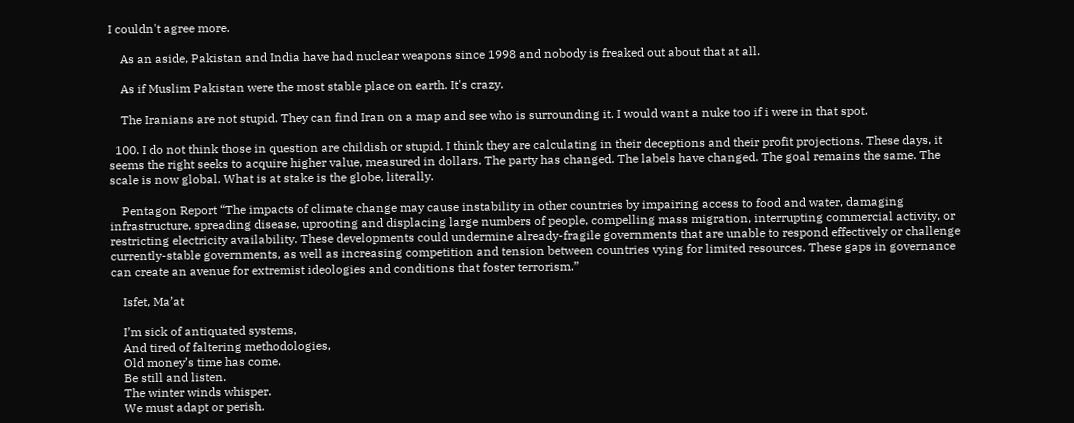I couldn't agree more.

    As an aside, Pakistan and India have had nuclear weapons since 1998 and nobody is freaked out about that at all.

    As if Muslim Pakistan were the most stable place on earth. It's crazy.

    The Iranians are not stupid. They can find Iran on a map and see who is surrounding it. I would want a nuke too if i were in that spot.

  100. I do not think those in question are childish or stupid. I think they are calculating in their deceptions and their profit projections. These days, it seems the right seeks to acquire higher value, measured in dollars. The party has changed. The labels have changed. The goal remains the same. The scale is now global. What is at stake is the globe, literally.

    Pentagon Report “The impacts of climate change may cause instability in other countries by impairing access to food and water, damaging infrastructure, spreading disease, uprooting and displacing large numbers of people, compelling mass migration, interrupting commercial activity, or restricting electricity availability. These developments could undermine already-fragile governments that are unable to respond effectively or challenge currently-stable governments, as well as increasing competition and tension between countries vying for limited resources. These gaps in governance can create an avenue for extremist ideologies and conditions that foster terrorism.”

    Isfet, Ma’at

    I’m sick of antiquated systems,
    And tired of faltering methodologies,
    Old money’s time has come.
    Be still and listen.
    The winter winds whisper.
    We must adapt or perish.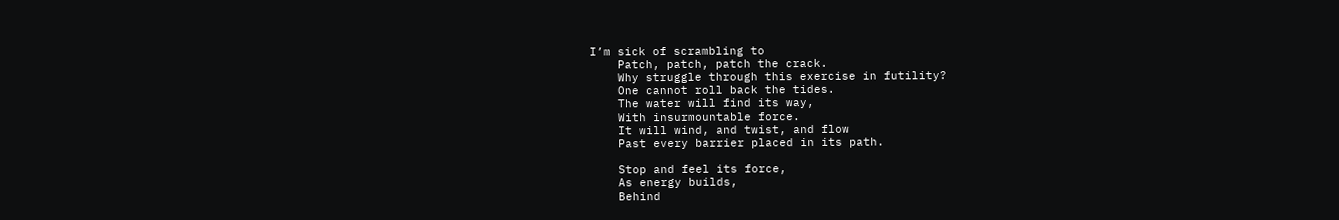I’m sick of scrambling to
    Patch, patch, patch the crack.
    Why struggle through this exercise in futility?
    One cannot roll back the tides.
    The water will find its way,
    With insurmountable force.
    It will wind, and twist, and flow
    Past every barrier placed in its path.

    Stop and feel its force,
    As energy builds,
    Behind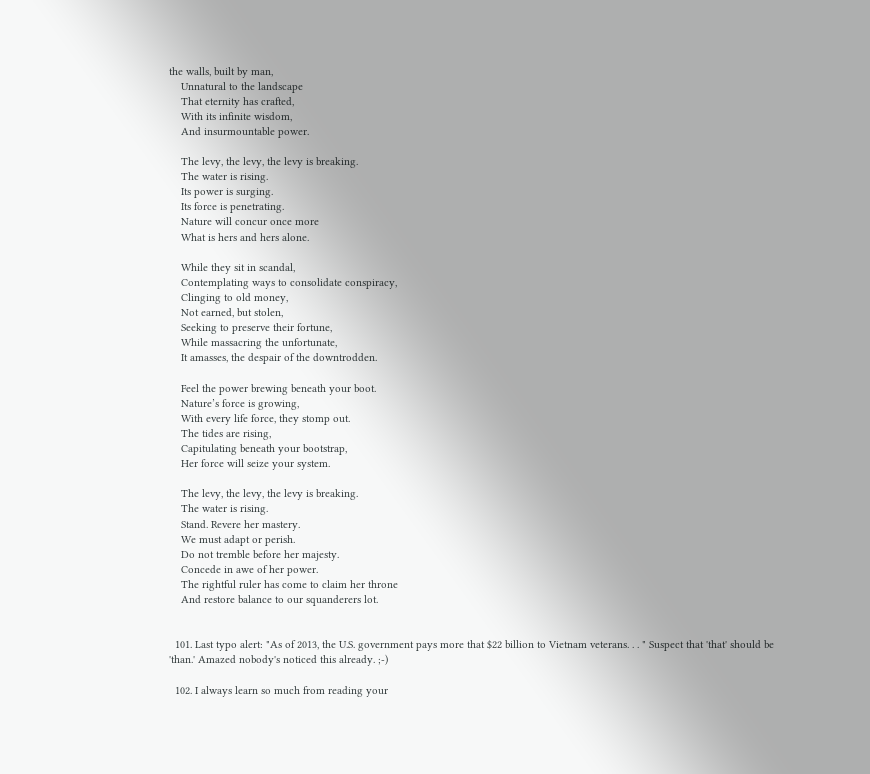the walls, built by man,
    Unnatural to the landscape
    That eternity has crafted,
    With its infinite wisdom,
    And insurmountable power.

    The levy, the levy, the levy is breaking.
    The water is rising.
    Its power is surging.
    Its force is penetrating.
    Nature will concur once more
    What is hers and hers alone.

    While they sit in scandal,
    Contemplating ways to consolidate conspiracy,
    Clinging to old money,
    Not earned, but stolen,
    Seeking to preserve their fortune,
    While massacring the unfortunate,
    It amasses, the despair of the downtrodden.

    Feel the power brewing beneath your boot.
    Nature’s force is growing,
    With every life force, they stomp out.
    The tides are rising,
    Capitulating beneath your bootstrap,
    Her force will seize your system.

    The levy, the levy, the levy is breaking.
    The water is rising.
    Stand. Revere her mastery.
    We must adapt or perish.
    Do not tremble before her majesty.
    Concede in awe of her power.
    The rightful ruler has come to claim her throne
    And restore balance to our squanderers lot.


  101. Last typo alert: "As of 2013, the U.S. government pays more that $22 billion to Vietnam veterans. . . " Suspect that 'that' should be 'than.' Amazed nobody's noticed this already. ;-)

  102. I always learn so much from reading your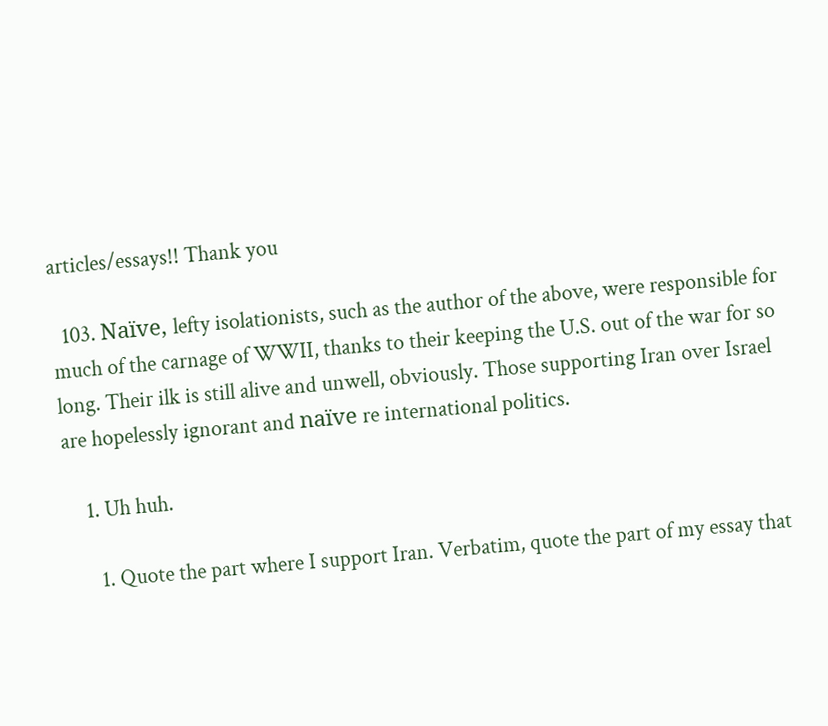articles/essays!! Thank you

  103. Naïve, lefty isolationists, such as the author of the above, were responsible for much of the carnage of WWII, thanks to their keeping the U.S. out of the war for so long. Their ilk is still alive and unwell, obviously. Those supporting Iran over Israel are hopelessly ignorant and naïve re international politics.

    1. Uh huh.

      1. Quote the part where I support Iran. Verbatim, quote the part of my essay that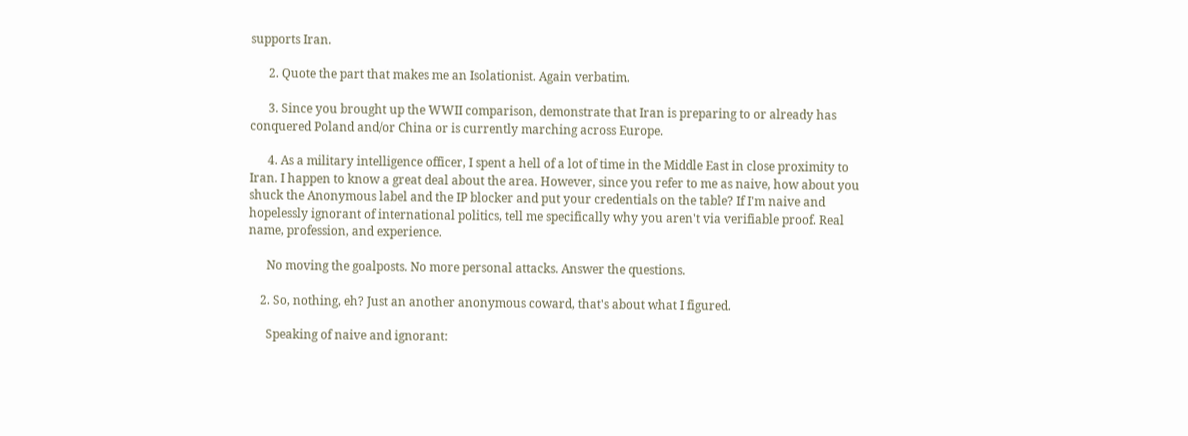supports Iran.

      2. Quote the part that makes me an Isolationist. Again verbatim.

      3. Since you brought up the WWII comparison, demonstrate that Iran is preparing to or already has conquered Poland and/or China or is currently marching across Europe.

      4. As a military intelligence officer, I spent a hell of a lot of time in the Middle East in close proximity to Iran. I happen to know a great deal about the area. However, since you refer to me as naive, how about you shuck the Anonymous label and the IP blocker and put your credentials on the table? If I'm naive and hopelessly ignorant of international politics, tell me specifically why you aren't via verifiable proof. Real name, profession, and experience.

      No moving the goalposts. No more personal attacks. Answer the questions.

    2. So, nothing, eh? Just an another anonymous coward, that's about what I figured.

      Speaking of naive and ignorant: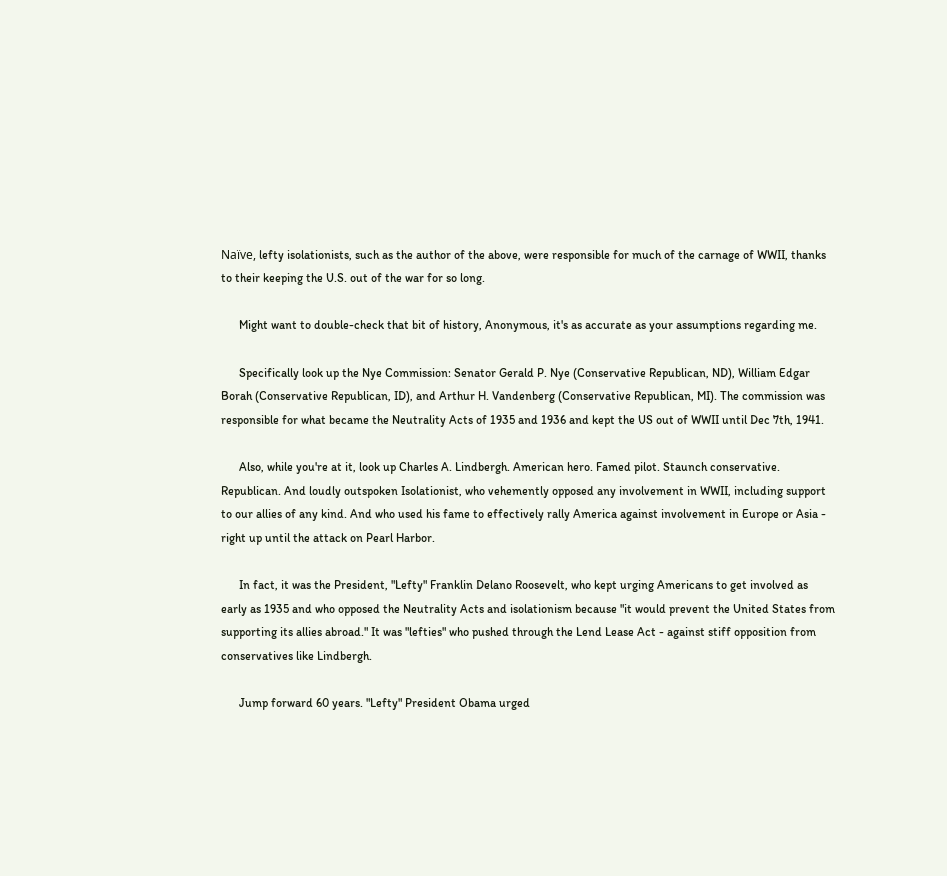Naïve, lefty isolationists, such as the author of the above, were responsible for much of the carnage of WWII, thanks to their keeping the U.S. out of the war for so long.

      Might want to double-check that bit of history, Anonymous, it's as accurate as your assumptions regarding me.

      Specifically look up the Nye Commission: Senator Gerald P. Nye (Conservative Republican, ND), William Edgar Borah (Conservative Republican, ID), and Arthur H. Vandenberg (Conservative Republican, MI). The commission was responsible for what became the Neutrality Acts of 1935 and 1936 and kept the US out of WWII until Dec 7th, 1941.

      Also, while you're at it, look up Charles A. Lindbergh. American hero. Famed pilot. Staunch conservative. Republican. And loudly outspoken Isolationist, who vehemently opposed any involvement in WWII, including support to our allies of any kind. And who used his fame to effectively rally America against involvement in Europe or Asia - right up until the attack on Pearl Harbor.

      In fact, it was the President, "Lefty" Franklin Delano Roosevelt, who kept urging Americans to get involved as early as 1935 and who opposed the Neutrality Acts and isolationism because "it would prevent the United States from supporting its allies abroad." It was "lefties" who pushed through the Lend Lease Act - against stiff opposition from conservatives like Lindbergh.

      Jump forward 60 years. "Lefty" President Obama urged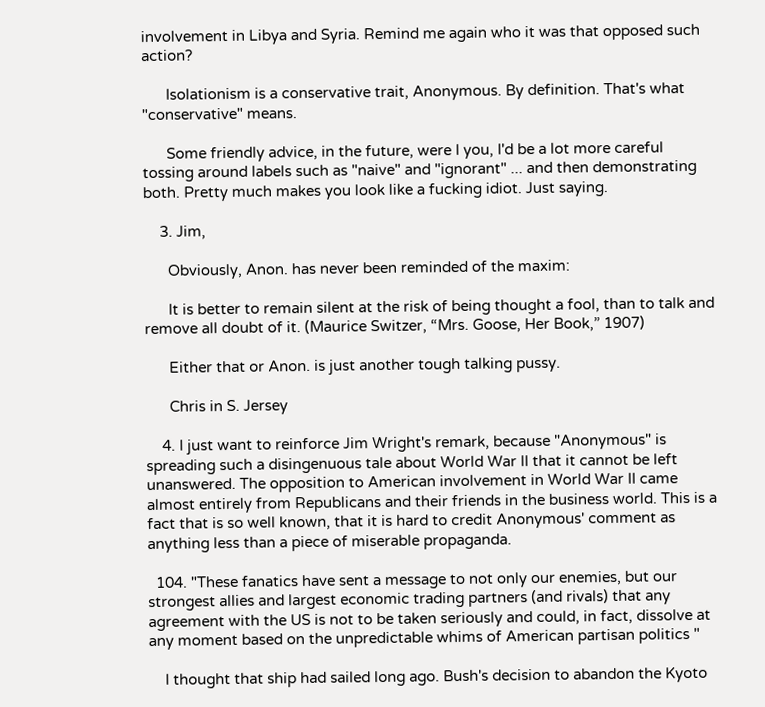involvement in Libya and Syria. Remind me again who it was that opposed such action?

      Isolationism is a conservative trait, Anonymous. By definition. That's what "conservative" means.

      Some friendly advice, in the future, were I you, I'd be a lot more careful tossing around labels such as "naive" and "ignorant" ... and then demonstrating both. Pretty much makes you look like a fucking idiot. Just saying.

    3. Jim,

      Obviously, Anon. has never been reminded of the maxim:

      It is better to remain silent at the risk of being thought a fool, than to talk and remove all doubt of it. (Maurice Switzer, “Mrs. Goose, Her Book,” 1907)

      Either that or Anon. is just another tough talking pussy.

      Chris in S. Jersey

    4. I just want to reinforce Jim Wright's remark, because "Anonymous" is spreading such a disingenuous tale about World War II that it cannot be left unanswered. The opposition to American involvement in World War II came almost entirely from Republicans and their friends in the business world. This is a fact that is so well known, that it is hard to credit Anonymous' comment as anything less than a piece of miserable propaganda.

  104. "These fanatics have sent a message to not only our enemies, but our strongest allies and largest economic trading partners (and rivals) that any agreement with the US is not to be taken seriously and could, in fact, dissolve at any moment based on the unpredictable whims of American partisan politics "

    I thought that ship had sailed long ago. Bush's decision to abandon the Kyoto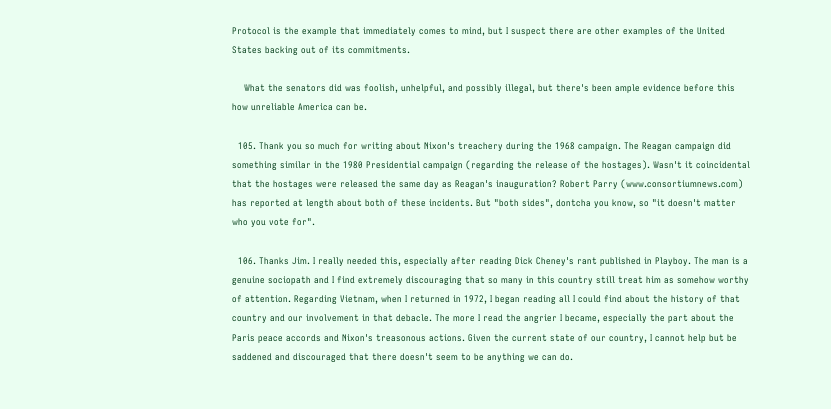Protocol is the example that immediately comes to mind, but I suspect there are other examples of the United States backing out of its commitments.

    What the senators did was foolish, unhelpful, and possibly illegal, but there's been ample evidence before this how unreliable America can be.

  105. Thank you so much for writing about Nixon's treachery during the 1968 campaign. The Reagan campaign did something similar in the 1980 Presidential campaign (regarding the release of the hostages). Wasn't it coincidental that the hostages were released the same day as Reagan's inauguration? Robert Parry (www.consortiumnews.com) has reported at length about both of these incidents. But "both sides", dontcha you know, so "it doesn't matter who you vote for".

  106. Thanks Jim. I really needed this, especially after reading Dick Cheney's rant published in Playboy. The man is a genuine sociopath and I find extremely discouraging that so many in this country still treat him as somehow worthy of attention. Regarding Vietnam, when I returned in 1972, I began reading all I could find about the history of that country and our involvement in that debacle. The more I read the angrier I became, especially the part about the Paris peace accords and Nixon's treasonous actions. Given the current state of our country, I cannot help but be saddened and discouraged that there doesn't seem to be anything we can do.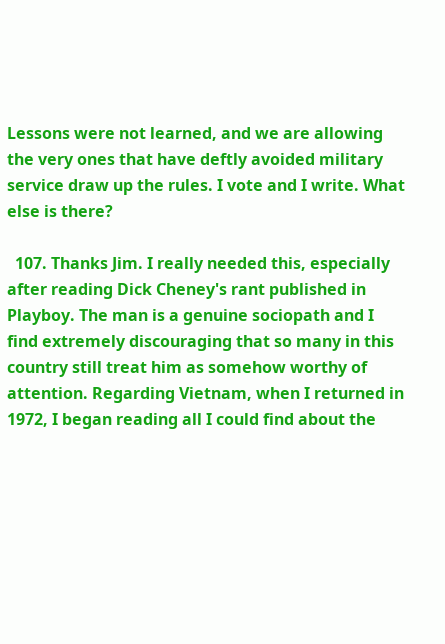Lessons were not learned, and we are allowing the very ones that have deftly avoided military service draw up the rules. I vote and I write. What else is there?

  107. Thanks Jim. I really needed this, especially after reading Dick Cheney's rant published in Playboy. The man is a genuine sociopath and I find extremely discouraging that so many in this country still treat him as somehow worthy of attention. Regarding Vietnam, when I returned in 1972, I began reading all I could find about the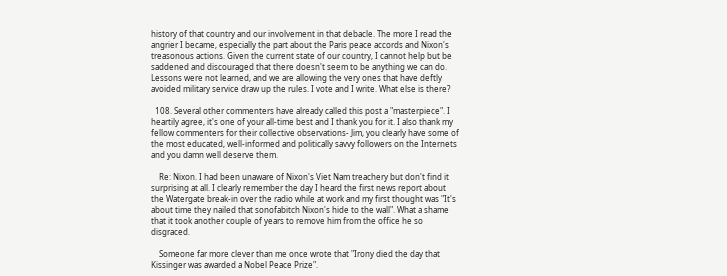history of that country and our involvement in that debacle. The more I read the angrier I became, especially the part about the Paris peace accords and Nixon's treasonous actions. Given the current state of our country, I cannot help but be saddened and discouraged that there doesn't seem to be anything we can do. Lessons were not learned, and we are allowing the very ones that have deftly avoided military service draw up the rules. I vote and I write. What else is there?

  108. Several other commenters have already called this post a "masterpiece". I heartily agree, it's one of your all-time best and I thank you for it. I also thank my fellow commenters for their collective observations- Jim, you clearly have some of the most educated, well-informed and politically savvy followers on the Internets and you damn well deserve them.

    Re: Nixon. I had been unaware of Nixon's Viet Nam treachery but don't find it surprising at all. I clearly remember the day I heard the first news report about the Watergate break-in over the radio while at work and my first thought was "It's about time they nailed that sonofabitch Nixon's hide to the wall". What a shame that it took another couple of years to remove him from the office he so disgraced.

    Someone far more clever than me once wrote that "Irony died the day that Kissinger was awarded a Nobel Peace Prize".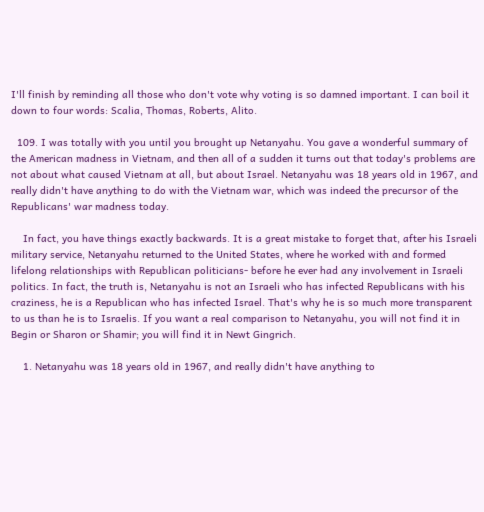I'll finish by reminding all those who don't vote why voting is so damned important. I can boil it down to four words: Scalia, Thomas, Roberts, Alito.

  109. I was totally with you until you brought up Netanyahu. You gave a wonderful summary of the American madness in Vietnam, and then all of a sudden it turns out that today's problems are not about what caused Vietnam at all, but about Israel. Netanyahu was 18 years old in 1967, and really didn't have anything to do with the Vietnam war, which was indeed the precursor of the Republicans' war madness today.

    In fact, you have things exactly backwards. It is a great mistake to forget that, after his Israeli military service, Netanyahu returned to the United States, where he worked with and formed lifelong relationships with Republican politicians- before he ever had any involvement in Israeli politics. In fact, the truth is, Netanyahu is not an Israeli who has infected Republicans with his craziness, he is a Republican who has infected Israel. That's why he is so much more transparent to us than he is to Israelis. If you want a real comparison to Netanyahu, you will not find it in Begin or Sharon or Shamir; you will find it in Newt Gingrich.

    1. Netanyahu was 18 years old in 1967, and really didn't have anything to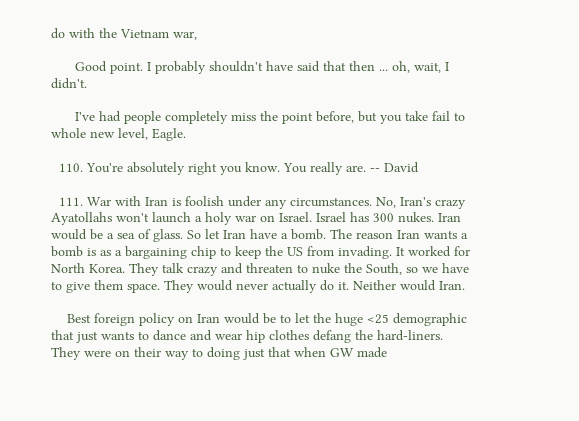do with the Vietnam war,

      Good point. I probably shouldn't have said that then ... oh, wait, I didn't.

      I've had people completely miss the point before, but you take fail to whole new level, Eagle.

  110. You're absolutely right you know. You really are. -- David

  111. War with Iran is foolish under any circumstances. No, Iran's crazy Ayatollahs won't launch a holy war on Israel. Israel has 300 nukes. Iran would be a sea of glass. So let Iran have a bomb. The reason Iran wants a bomb is as a bargaining chip to keep the US from invading. It worked for North Korea. They talk crazy and threaten to nuke the South, so we have to give them space. They would never actually do it. Neither would Iran.

    Best foreign policy on Iran would be to let the huge <25 demographic that just wants to dance and wear hip clothes defang the hard-liners. They were on their way to doing just that when GW made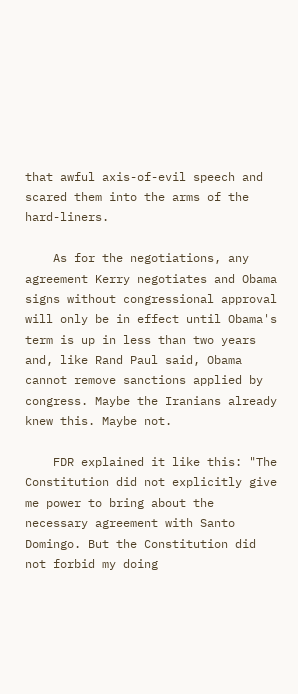that awful axis-of-evil speech and scared them into the arms of the hard-liners.

    As for the negotiations, any agreement Kerry negotiates and Obama signs without congressional approval will only be in effect until Obama's term is up in less than two years and, like Rand Paul said, Obama cannot remove sanctions applied by congress. Maybe the Iranians already knew this. Maybe not.

    FDR explained it like this: "The Constitution did not explicitly give me power to bring about the necessary agreement with Santo Domingo. But the Constitution did not forbid my doing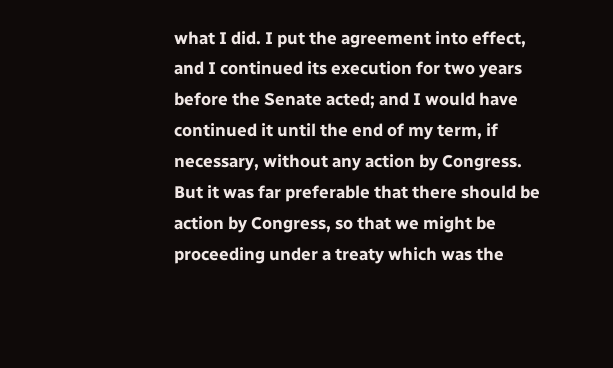what I did. I put the agreement into effect, and I continued its execution for two years before the Senate acted; and I would have continued it until the end of my term, if necessary, without any action by Congress. But it was far preferable that there should be action by Congress, so that we might be proceeding under a treaty which was the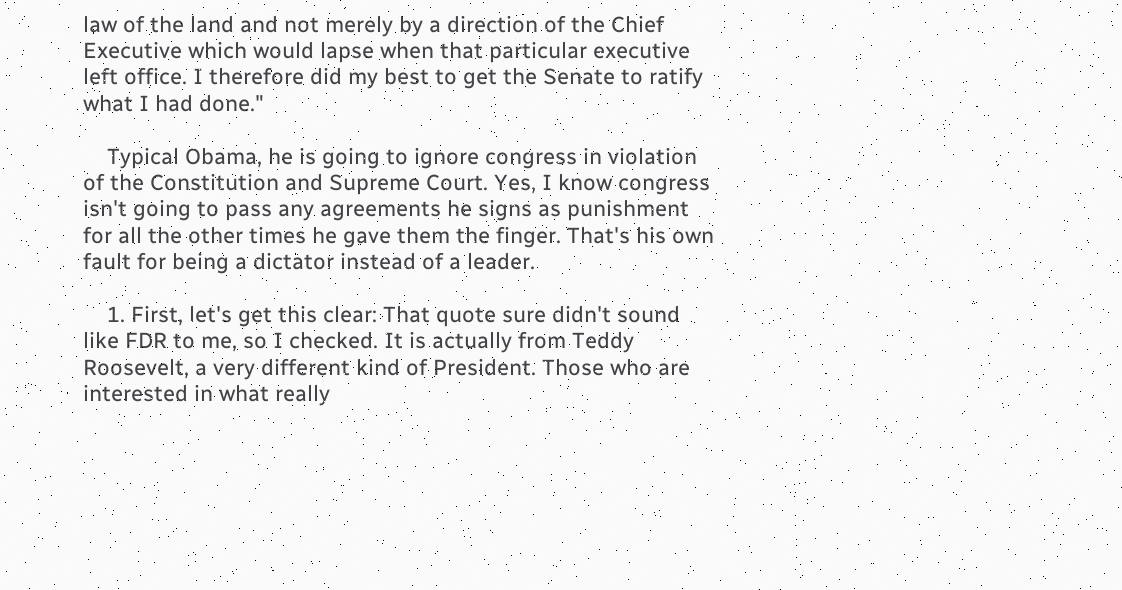law of the land and not merely by a direction of the Chief Executive which would lapse when that particular executive left office. I therefore did my best to get the Senate to ratify what I had done."

    Typical Obama, he is going to ignore congress in violation of the Constitution and Supreme Court. Yes, I know congress isn't going to pass any agreements he signs as punishment for all the other times he gave them the finger. That's his own fault for being a dictator instead of a leader.

    1. First, let's get this clear: That quote sure didn't sound like FDR to me, so I checked. It is actually from Teddy Roosevelt, a very different kind of President. Those who are interested in what really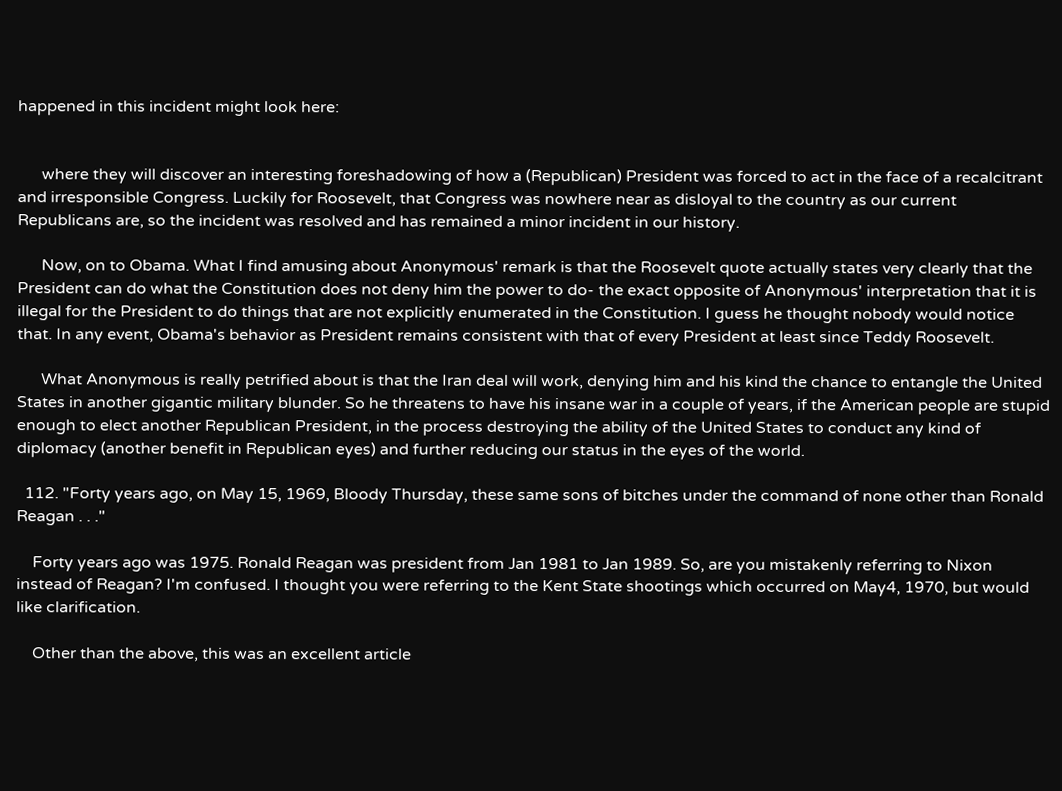happened in this incident might look here:


      where they will discover an interesting foreshadowing of how a (Republican) President was forced to act in the face of a recalcitrant and irresponsible Congress. Luckily for Roosevelt, that Congress was nowhere near as disloyal to the country as our current Republicans are, so the incident was resolved and has remained a minor incident in our history.

      Now, on to Obama. What I find amusing about Anonymous' remark is that the Roosevelt quote actually states very clearly that the President can do what the Constitution does not deny him the power to do- the exact opposite of Anonymous' interpretation that it is illegal for the President to do things that are not explicitly enumerated in the Constitution. I guess he thought nobody would notice that. In any event, Obama's behavior as President remains consistent with that of every President at least since Teddy Roosevelt.

      What Anonymous is really petrified about is that the Iran deal will work, denying him and his kind the chance to entangle the United States in another gigantic military blunder. So he threatens to have his insane war in a couple of years, if the American people are stupid enough to elect another Republican President, in the process destroying the ability of the United States to conduct any kind of diplomacy (another benefit in Republican eyes) and further reducing our status in the eyes of the world.

  112. "Forty years ago, on May 15, 1969, Bloody Thursday, these same sons of bitches under the command of none other than Ronald Reagan . . ."

    Forty years ago was 1975. Ronald Reagan was president from Jan 1981 to Jan 1989. So, are you mistakenly referring to Nixon instead of Reagan? I'm confused. I thought you were referring to the Kent State shootings which occurred on May4, 1970, but would like clarification.

    Other than the above, this was an excellent article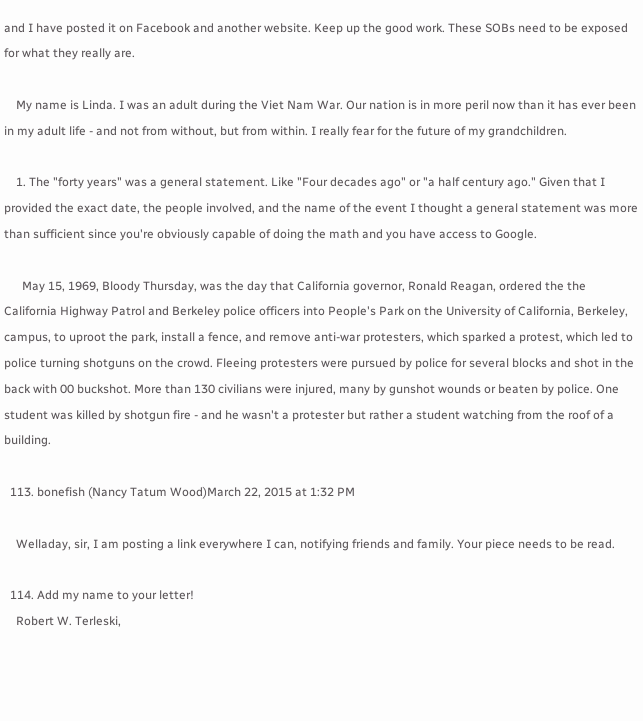and I have posted it on Facebook and another website. Keep up the good work. These SOBs need to be exposed for what they really are.

    My name is Linda. I was an adult during the Viet Nam War. Our nation is in more peril now than it has ever been in my adult life - and not from without, but from within. I really fear for the future of my grandchildren.

    1. The "forty years" was a general statement. Like "Four decades ago" or "a half century ago." Given that I provided the exact date, the people involved, and the name of the event I thought a general statement was more than sufficient since you're obviously capable of doing the math and you have access to Google.

      May 15, 1969, Bloody Thursday, was the day that California governor, Ronald Reagan, ordered the the California Highway Patrol and Berkeley police officers into People's Park on the University of California, Berkeley, campus, to uproot the park, install a fence, and remove anti-war protesters, which sparked a protest, which led to police turning shotguns on the crowd. Fleeing protesters were pursued by police for several blocks and shot in the back with 00 buckshot. More than 130 civilians were injured, many by gunshot wounds or beaten by police. One student was killed by shotgun fire - and he wasn't a protester but rather a student watching from the roof of a building.

  113. bonefish (Nancy Tatum Wood)March 22, 2015 at 1:32 PM

    Welladay, sir, I am posting a link everywhere I can, notifying friends and family. Your piece needs to be read.

  114. Add my name to your letter!
    Robert W. Terleski,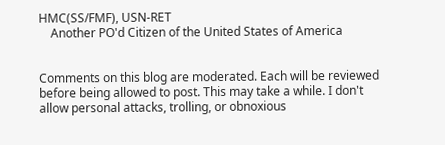HMC(SS/FMF), USN-RET
    Another PO'd Citizen of the United States of America


Comments on this blog are moderated. Each will be reviewed before being allowed to post. This may take a while. I don't allow personal attacks, trolling, or obnoxious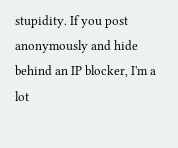stupidity. If you post anonymously and hide behind an IP blocker, I'm a lot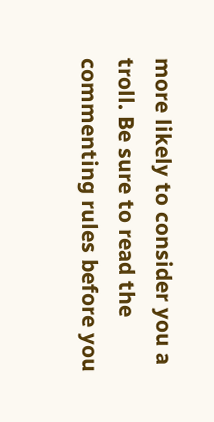more likely to consider you a troll. Be sure to read the commenting rules before you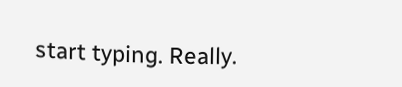start typing. Really.